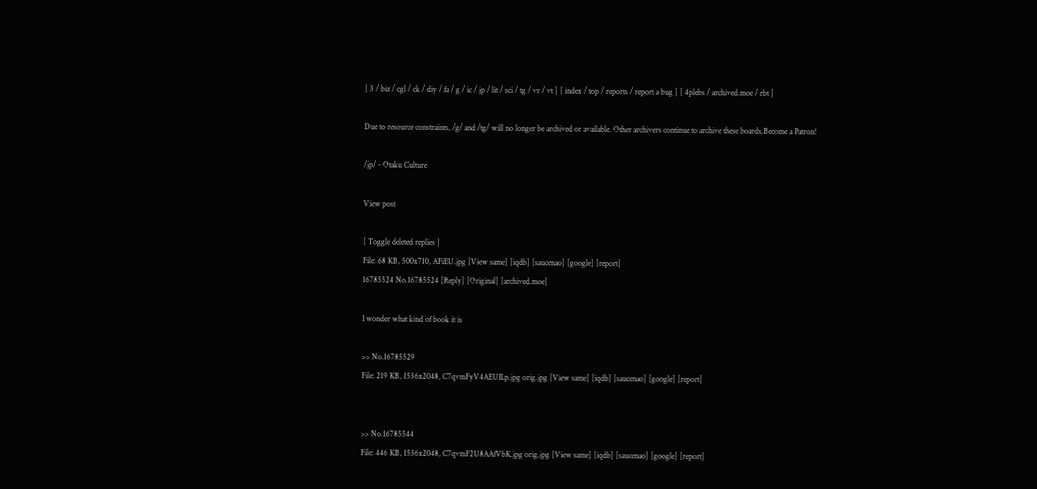[ 3 / biz / cgl / ck / diy / fa / g / ic / jp / lit / sci / tg / vr / vt ] [ index / top / reports / report a bug ] [ 4plebs / archived.moe / rbt ]

Due to resource constraints, /g/ and /tg/ will no longer be archived or available. Other archivers continue to archive these boards.Become a Patron!

/jp/ - Otaku Culture

View post

[ Toggle deleted replies ]
File: 68 KB, 500x710, AFiEU.jpg [View same] [iqdb] [saucenao] [google] [report]
16785524 No.16785524 [Reply] [Original] [archived.moe]

I wonder what kind of book it is

>> No.16785529
File: 219 KB, 1536x2048, C7qvmFyV4AEUILp.jpg orig.jpg [View same] [iqdb] [saucenao] [google] [report]


>> No.16785544
File: 446 KB, 1536x2048, C7qvmF2U8AAfVbK.jpg orig.jpg [View same] [iqdb] [saucenao] [google] [report]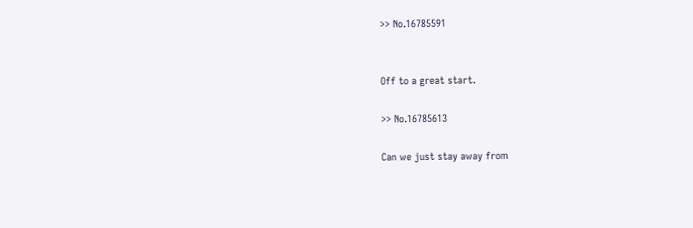>> No.16785591


Off to a great start.

>> No.16785613

Can we just stay away from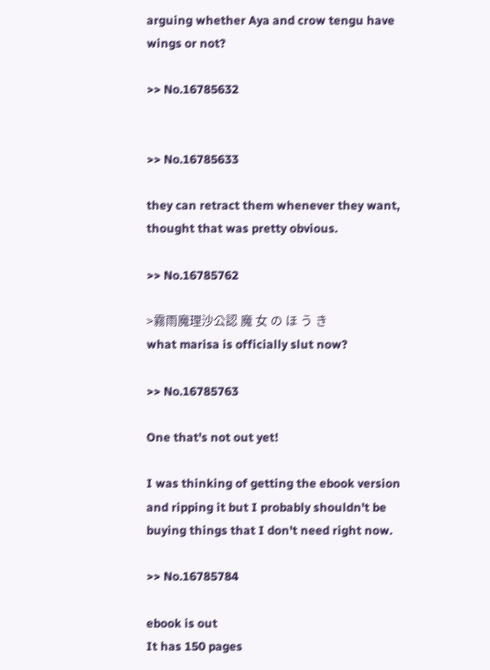arguing whether Aya and crow tengu have wings or not?

>> No.16785632


>> No.16785633

they can retract them whenever they want, thought that was pretty obvious.

>> No.16785762

>霧雨魔理沙公認 魔 女 の ほ う き
what marisa is officially slut now?

>> No.16785763

One that's not out yet!

I was thinking of getting the ebook version and ripping it but I probably shouldn't be buying things that I don't need right now.

>> No.16785784

ebook is out
It has 150 pages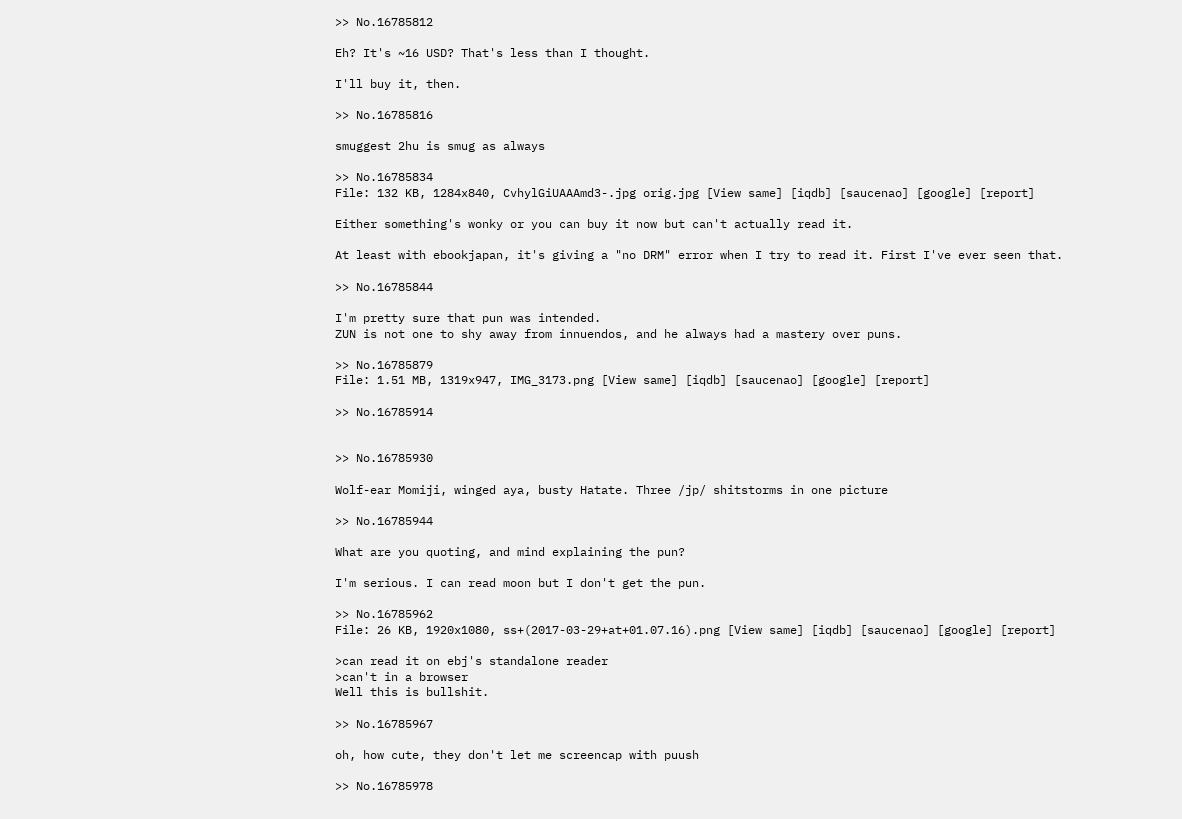>> No.16785812

Eh? It's ~16 USD? That's less than I thought.

I'll buy it, then.

>> No.16785816

smuggest 2hu is smug as always

>> No.16785834
File: 132 KB, 1284x840, CvhylGiUAAAmd3-.jpg orig.jpg [View same] [iqdb] [saucenao] [google] [report]

Either something's wonky or you can buy it now but can't actually read it.

At least with ebookjapan, it's giving a "no DRM" error when I try to read it. First I've ever seen that.

>> No.16785844

I'm pretty sure that pun was intended.
ZUN is not one to shy away from innuendos, and he always had a mastery over puns.

>> No.16785879
File: 1.51 MB, 1319x947, IMG_3173.png [View same] [iqdb] [saucenao] [google] [report]

>> No.16785914


>> No.16785930

Wolf-ear Momiji, winged aya, busty Hatate. Three /jp/ shitstorms in one picture

>> No.16785944

What are you quoting, and mind explaining the pun?

I'm serious. I can read moon but I don't get the pun.

>> No.16785962
File: 26 KB, 1920x1080, ss+(2017-03-29+at+01.07.16).png [View same] [iqdb] [saucenao] [google] [report]

>can read it on ebj's standalone reader
>can't in a browser
Well this is bullshit.

>> No.16785967

oh, how cute, they don't let me screencap with puush

>> No.16785978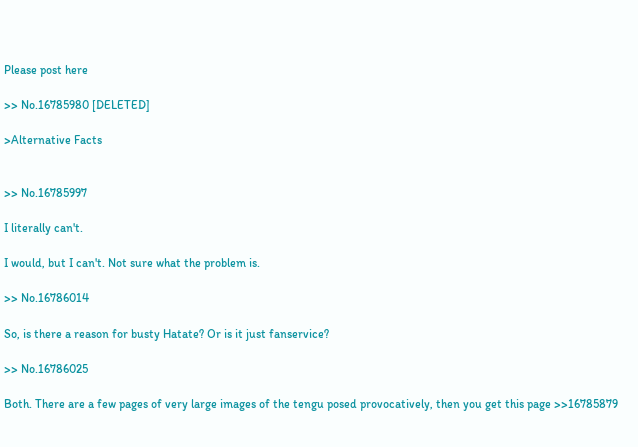Please post here

>> No.16785980 [DELETED]

>Alternative Facts


>> No.16785997

I literally can't.

I would, but I can't. Not sure what the problem is.

>> No.16786014

So, is there a reason for busty Hatate? Or is it just fanservice?

>> No.16786025

Both. There are a few pages of very large images of the tengu posed provocatively, then you get this page >>16785879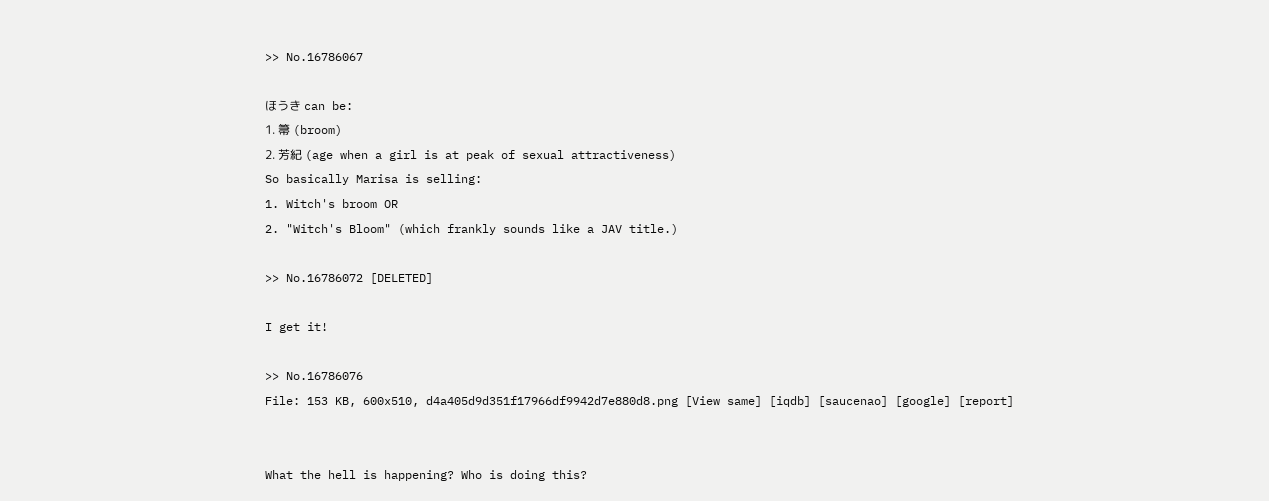>> No.16786067

ほうき can be:
1. 箒 (broom)
2. 芳紀 (age when a girl is at peak of sexual attractiveness)
So basically Marisa is selling:
1. Witch's broom OR
2. "Witch's Bloom" (which frankly sounds like a JAV title.)

>> No.16786072 [DELETED]

I get it!

>> No.16786076
File: 153 KB, 600x510, d4a405d9d351f17966df9942d7e880d8.png [View same] [iqdb] [saucenao] [google] [report]


What the hell is happening? Who is doing this?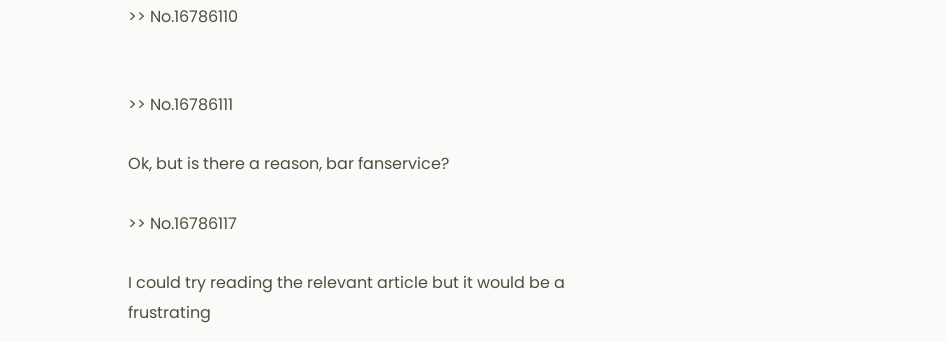>> No.16786110


>> No.16786111

Ok, but is there a reason, bar fanservice?

>> No.16786117

I could try reading the relevant article but it would be a frustrating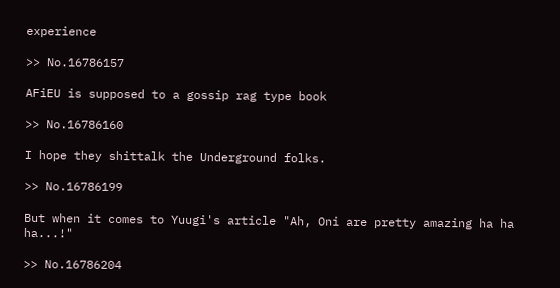experience

>> No.16786157

AFiEU is supposed to a gossip rag type book

>> No.16786160

I hope they shittalk the Underground folks.

>> No.16786199

But when it comes to Yuugi's article "Ah, Oni are pretty amazing ha ha ha...!"

>> No.16786204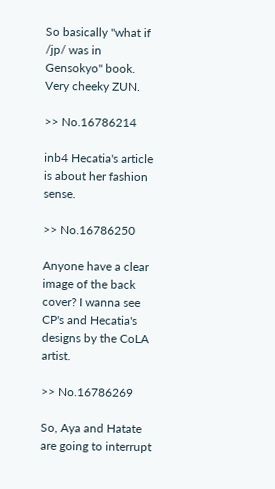So basically "what if /jp/ was in Gensokyo" book. Very cheeky ZUN.

>> No.16786214

inb4 Hecatia's article is about her fashion sense.

>> No.16786250

Anyone have a clear image of the back cover? I wanna see CP's and Hecatia's designs by the CoLA artist.

>> No.16786269

So, Aya and Hatate are going to interrupt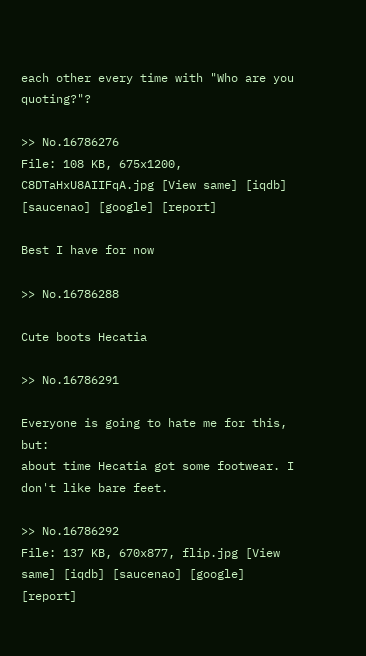each other every time with "Who are you quoting?"?

>> No.16786276
File: 108 KB, 675x1200, C8DTaHxU8AIIFqA.jpg [View same] [iqdb] [saucenao] [google] [report]

Best I have for now

>> No.16786288

Cute boots Hecatia

>> No.16786291

Everyone is going to hate me for this, but:
about time Hecatia got some footwear. I don't like bare feet.

>> No.16786292
File: 137 KB, 670x877, flip.jpg [View same] [iqdb] [saucenao] [google] [report]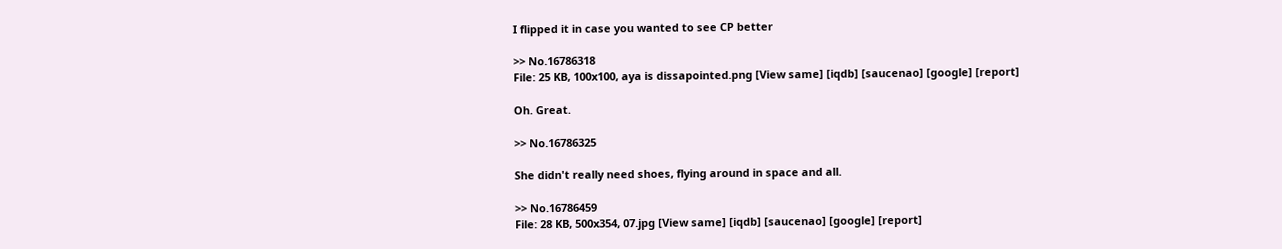I flipped it in case you wanted to see CP better

>> No.16786318
File: 25 KB, 100x100, aya is dissapointed.png [View same] [iqdb] [saucenao] [google] [report]

Oh. Great.

>> No.16786325

She didn't really need shoes, flying around in space and all.

>> No.16786459
File: 28 KB, 500x354, 07.jpg [View same] [iqdb] [saucenao] [google] [report]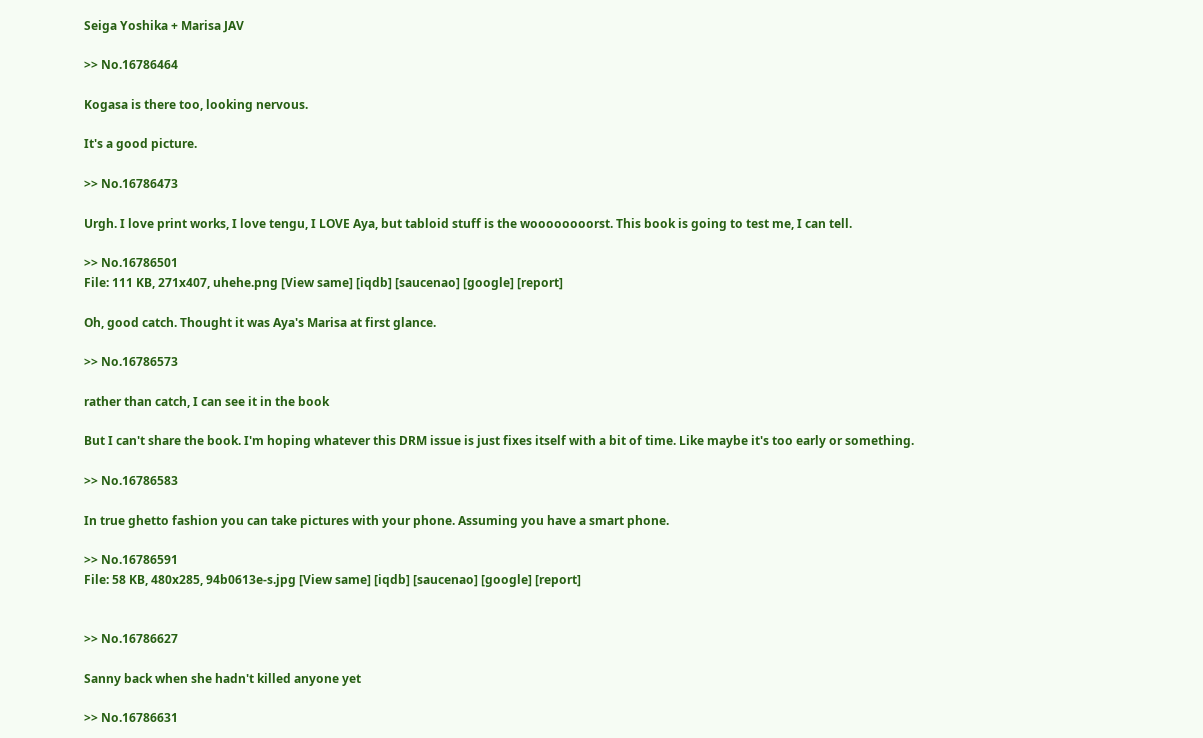Seiga Yoshika + Marisa JAV

>> No.16786464

Kogasa is there too, looking nervous.

It's a good picture.

>> No.16786473

Urgh. I love print works, I love tengu, I LOVE Aya, but tabloid stuff is the woooooooorst. This book is going to test me, I can tell.

>> No.16786501
File: 111 KB, 271x407, uhehe.png [View same] [iqdb] [saucenao] [google] [report]

Oh, good catch. Thought it was Aya's Marisa at first glance.

>> No.16786573

rather than catch, I can see it in the book

But I can't share the book. I'm hoping whatever this DRM issue is just fixes itself with a bit of time. Like maybe it's too early or something.

>> No.16786583

In true ghetto fashion you can take pictures with your phone. Assuming you have a smart phone.

>> No.16786591
File: 58 KB, 480x285, 94b0613e-s.jpg [View same] [iqdb] [saucenao] [google] [report]


>> No.16786627

Sanny back when she hadn't killed anyone yet

>> No.16786631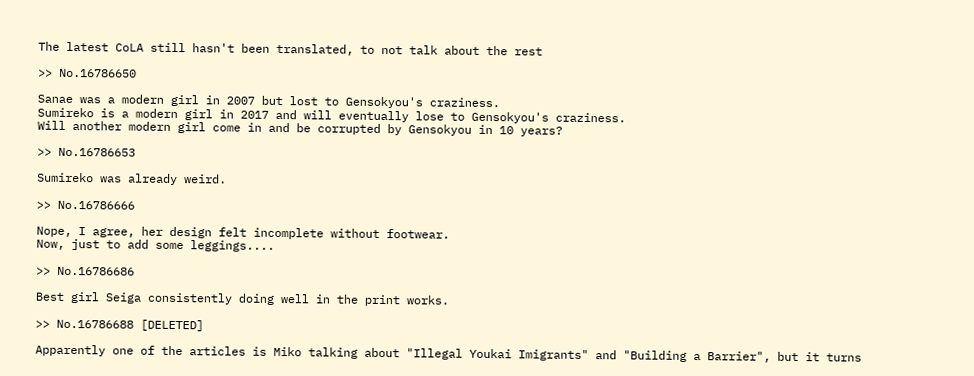The latest CoLA still hasn't been translated, to not talk about the rest

>> No.16786650

Sanae was a modern girl in 2007 but lost to Gensokyou's craziness.
Sumireko is a modern girl in 2017 and will eventually lose to Gensokyou's craziness.
Will another modern girl come in and be corrupted by Gensokyou in 10 years?

>> No.16786653

Sumireko was already weird.

>> No.16786666

Nope, I agree, her design felt incomplete without footwear.
Now, just to add some leggings....

>> No.16786686

Best girl Seiga consistently doing well in the print works.

>> No.16786688 [DELETED]

Apparently one of the articles is Miko talking about "Illegal Youkai Imigrants" and "Building a Barrier", but it turns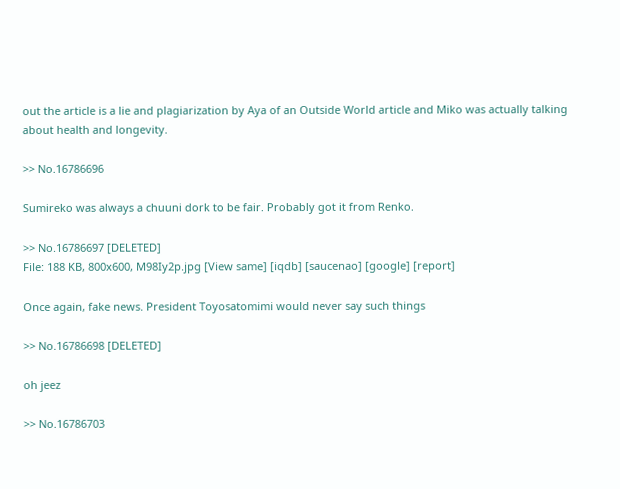out the article is a lie and plagiarization by Aya of an Outside World article and Miko was actually talking about health and longevity.

>> No.16786696

Sumireko was always a chuuni dork to be fair. Probably got it from Renko.

>> No.16786697 [DELETED]
File: 188 KB, 800x600, M98Iy2p.jpg [View same] [iqdb] [saucenao] [google] [report]

Once again, fake news. President Toyosatomimi would never say such things

>> No.16786698 [DELETED]

oh jeez

>> No.16786703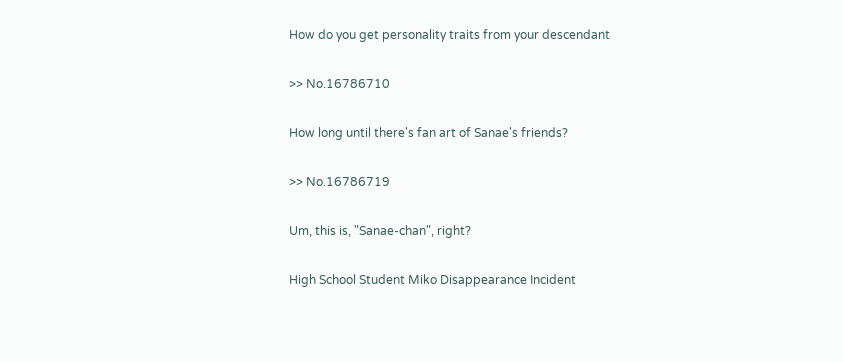How do you get personality traits from your descendant

>> No.16786710

How long until there's fan art of Sanae's friends?

>> No.16786719

Um, this is, "Sanae-chan", right?

High School Student Miko Disappearance Incident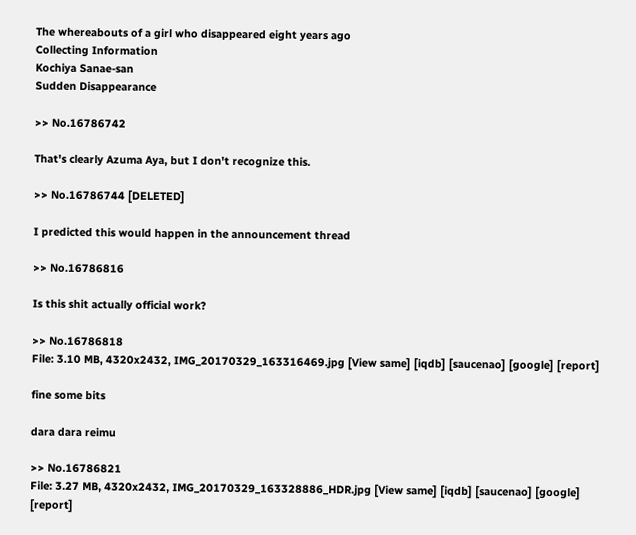The whereabouts of a girl who disappeared eight years ago
Collecting Information
Kochiya Sanae-san
Sudden Disappearance

>> No.16786742

That's clearly Azuma Aya, but I don't recognize this.

>> No.16786744 [DELETED]

I predicted this would happen in the announcement thread

>> No.16786816

Is this shit actually official work?

>> No.16786818
File: 3.10 MB, 4320x2432, IMG_20170329_163316469.jpg [View same] [iqdb] [saucenao] [google] [report]

fine some bits

dara dara reimu

>> No.16786821
File: 3.27 MB, 4320x2432, IMG_20170329_163328886_HDR.jpg [View same] [iqdb] [saucenao] [google] [report]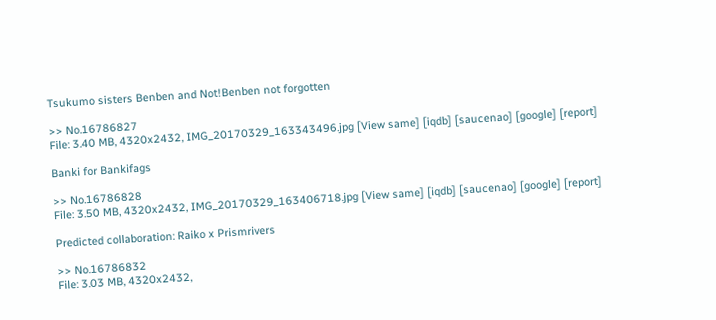Tsukumo sisters Benben and Not!Benben not forgotten

>> No.16786827
File: 3.40 MB, 4320x2432, IMG_20170329_163343496.jpg [View same] [iqdb] [saucenao] [google] [report]

Banki for Bankifags

>> No.16786828
File: 3.50 MB, 4320x2432, IMG_20170329_163406718.jpg [View same] [iqdb] [saucenao] [google] [report]

Predicted collaboration: Raiko x Prismrivers

>> No.16786832
File: 3.03 MB, 4320x2432,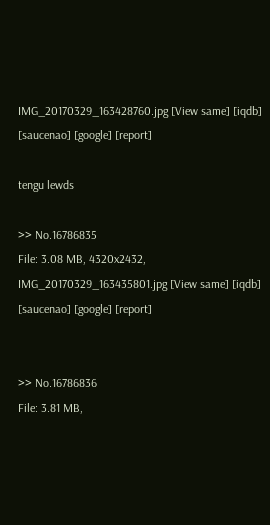IMG_20170329_163428760.jpg [View same] [iqdb] [saucenao] [google] [report]

tengu lewds

>> No.16786835
File: 3.08 MB, 4320x2432, IMG_20170329_163435801.jpg [View same] [iqdb] [saucenao] [google] [report]


>> No.16786836
File: 3.81 MB,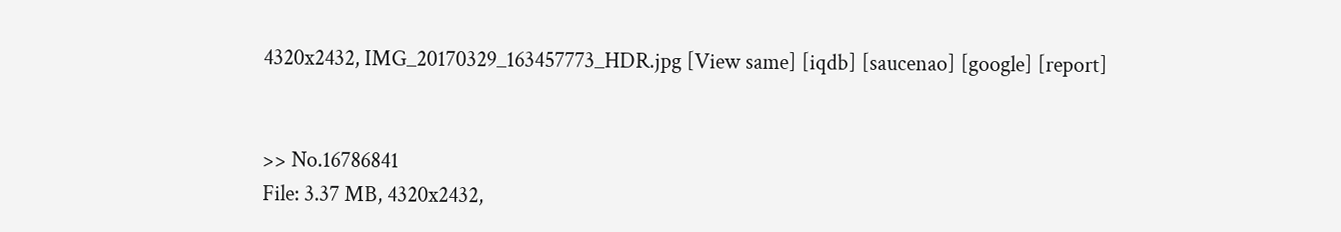4320x2432, IMG_20170329_163457773_HDR.jpg [View same] [iqdb] [saucenao] [google] [report]


>> No.16786841
File: 3.37 MB, 4320x2432,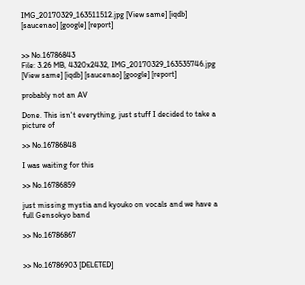IMG_20170329_163511512.jpg [View same] [iqdb] [saucenao] [google] [report]


>> No.16786843
File: 3.26 MB, 4320x2432, IMG_20170329_163535746.jpg [View same] [iqdb] [saucenao] [google] [report]

probably not an AV

Done. This isn't everything, just stuff I decided to take a picture of

>> No.16786848

I was waiting for this

>> No.16786859

just missing mystia and kyouko on vocals and we have a full Gensokyo band

>> No.16786867


>> No.16786903 [DELETED]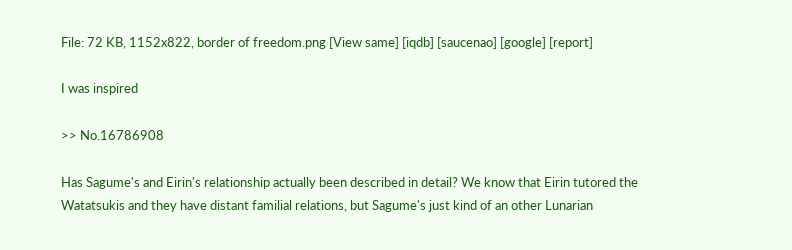File: 72 KB, 1152x822, border of freedom.png [View same] [iqdb] [saucenao] [google] [report]

I was inspired

>> No.16786908

Has Sagume's and Eirin's relationship actually been described in detail? We know that Eirin tutored the Watatsukis and they have distant familial relations, but Sagume's just kind of an other Lunarian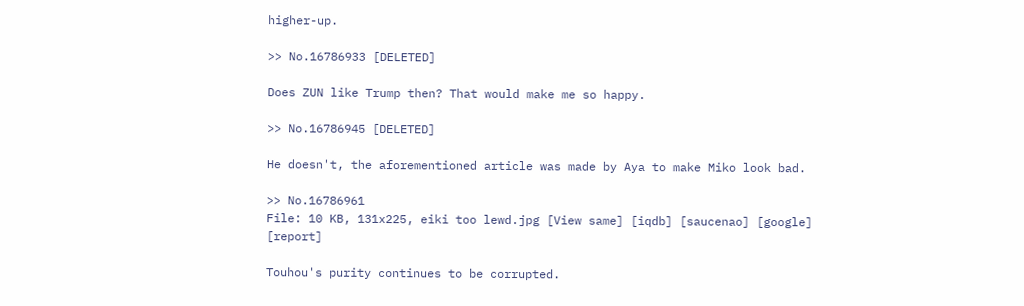higher-up.

>> No.16786933 [DELETED]

Does ZUN like Trump then? That would make me so happy.

>> No.16786945 [DELETED]

He doesn't, the aforementioned article was made by Aya to make Miko look bad.

>> No.16786961
File: 10 KB, 131x225, eiki too lewd.jpg [View same] [iqdb] [saucenao] [google] [report]

Touhou's purity continues to be corrupted.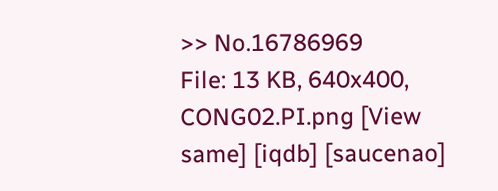>> No.16786969
File: 13 KB, 640x400, CONG02.PI.png [View same] [iqdb] [saucenao]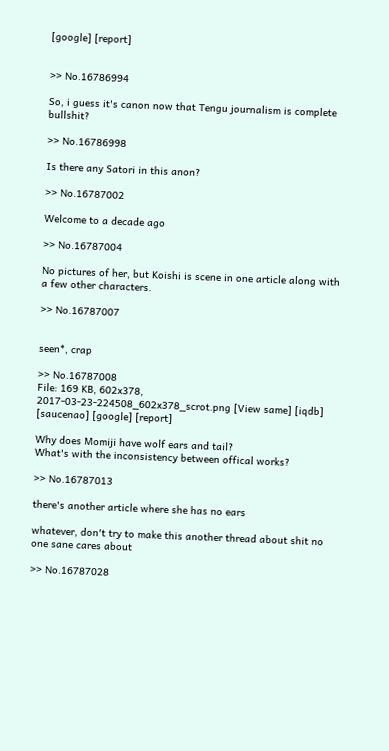[google] [report]


>> No.16786994

So, i guess it's canon now that Tengu journalism is complete bullshit?

>> No.16786998

Is there any Satori in this anon?

>> No.16787002

Welcome to a decade ago

>> No.16787004

No pictures of her, but Koishi is scene in one article along with a few other characters.

>> No.16787007


seen*, crap

>> No.16787008
File: 169 KB, 602x378, 2017-03-23-224508_602x378_scrot.png [View same] [iqdb] [saucenao] [google] [report]

Why does Momiji have wolf ears and tail?
What's with the inconsistency between offical works?

>> No.16787013

there's another article where she has no ears

whatever, don't try to make this another thread about shit no one sane cares about

>> No.16787028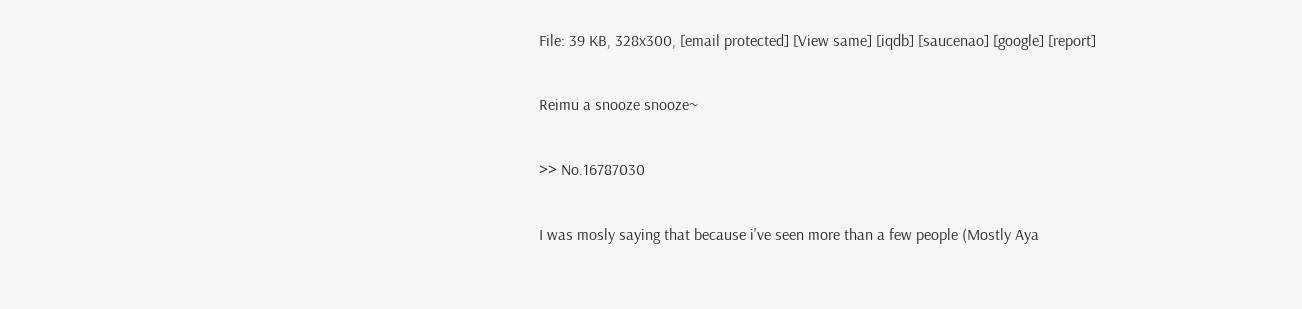File: 39 KB, 328x300, [email protected] [View same] [iqdb] [saucenao] [google] [report]

Reimu a snooze snooze~

>> No.16787030

I was mosly saying that because i've seen more than a few people (Mostly Aya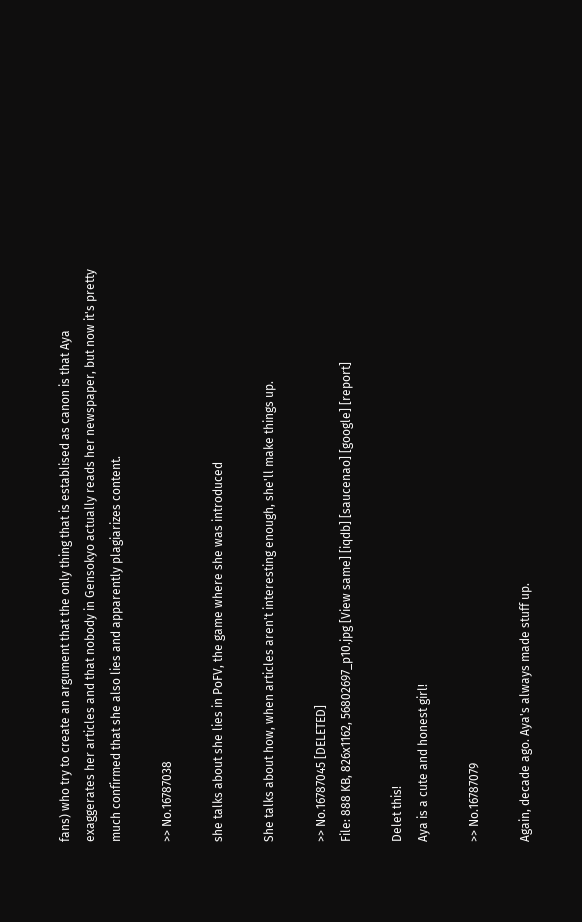fans) who try to create an argument that the only thing that is establised as canon is that Aya exaggerates her articles and that nobody in Gensokyo actually reads her newspaper, but now it's pretty much confirmed that she also lies and apparently plagiarizes content.

>> No.16787038

she talks about she lies in PoFV, the game where she was introduced

She talks about how, when articles aren't interesting enough, she'll make things up.

>> No.16787045 [DELETED]
File: 888 KB, 826x1162, 56802697_p10.jpg [View same] [iqdb] [saucenao] [google] [report]

Delet this!
Aya is a cute and honest girl!

>> No.16787079

Again, decade ago. Aya's always made stuff up.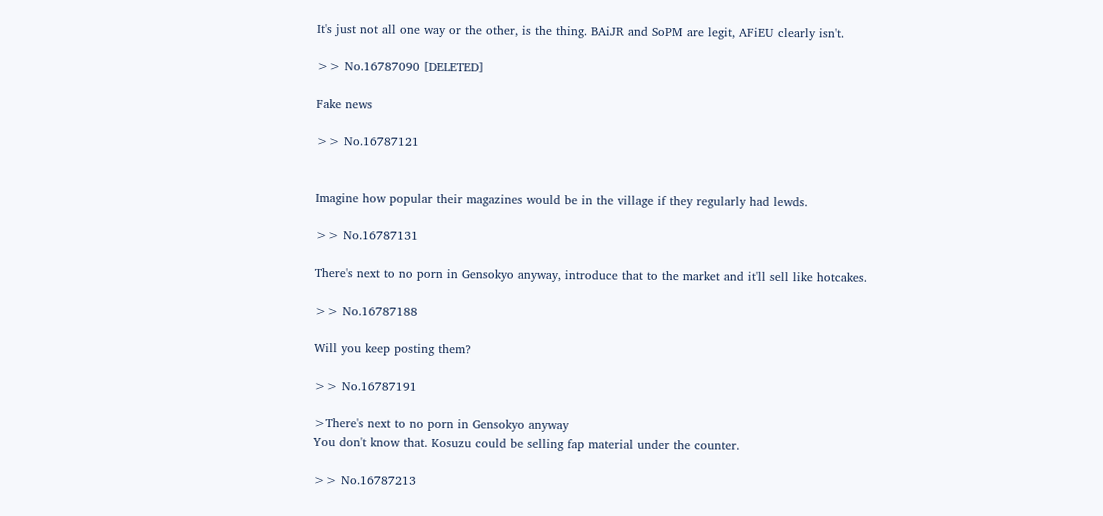It's just not all one way or the other, is the thing. BAiJR and SoPM are legit, AFiEU clearly isn't.

>> No.16787090 [DELETED]

Fake news

>> No.16787121


Imagine how popular their magazines would be in the village if they regularly had lewds.

>> No.16787131

There's next to no porn in Gensokyo anyway, introduce that to the market and it'll sell like hotcakes.

>> No.16787188

Will you keep posting them?

>> No.16787191

>There's next to no porn in Gensokyo anyway
You don't know that. Kosuzu could be selling fap material under the counter.

>> No.16787213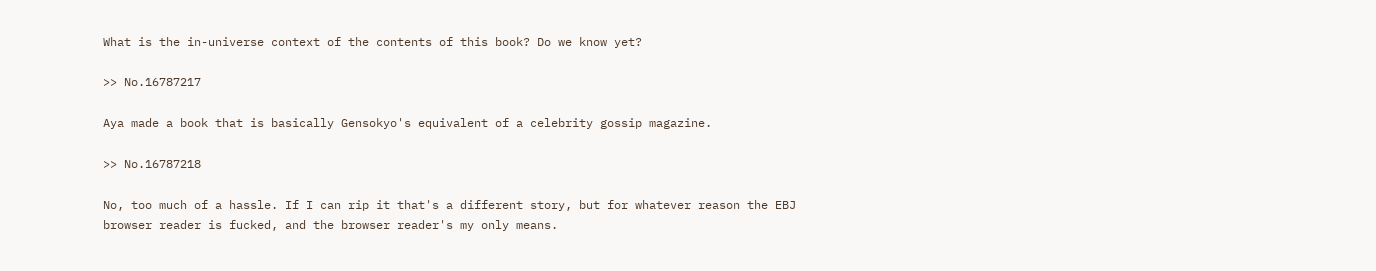What is the in-universe context of the contents of this book? Do we know yet?

>> No.16787217

Aya made a book that is basically Gensokyo's equivalent of a celebrity gossip magazine.

>> No.16787218

No, too much of a hassle. If I can rip it that's a different story, but for whatever reason the EBJ browser reader is fucked, and the browser reader's my only means.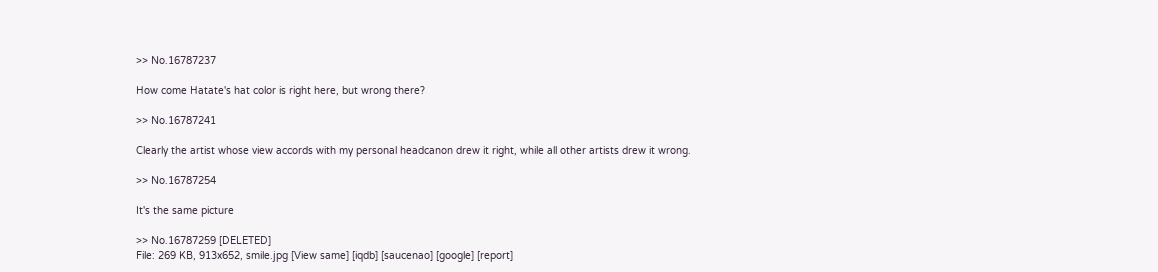>> No.16787237

How come Hatate's hat color is right here, but wrong there?

>> No.16787241

Clearly the artist whose view accords with my personal headcanon drew it right, while all other artists drew it wrong.

>> No.16787254

It's the same picture

>> No.16787259 [DELETED]
File: 269 KB, 913x652, smile.jpg [View same] [iqdb] [saucenao] [google] [report]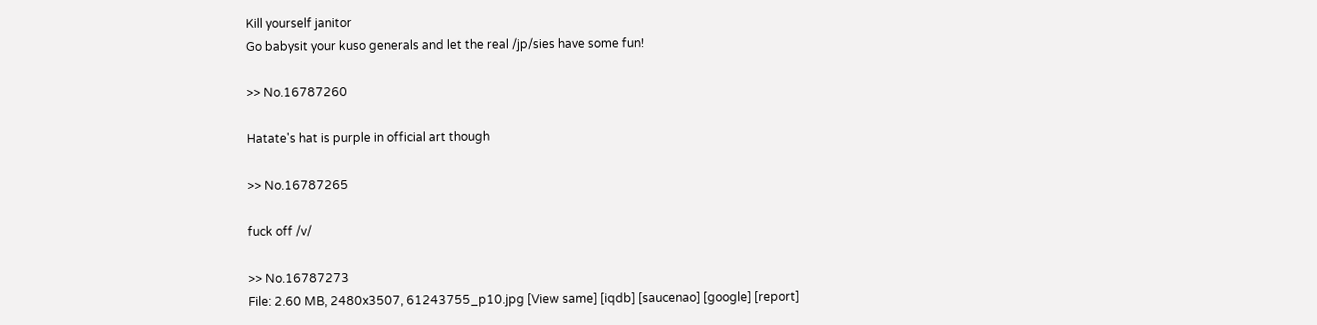Kill yourself janitor
Go babysit your kuso generals and let the real /jp/sies have some fun!

>> No.16787260

Hatate's hat is purple in official art though

>> No.16787265

fuck off /v/

>> No.16787273
File: 2.60 MB, 2480x3507, 61243755_p10.jpg [View same] [iqdb] [saucenao] [google] [report]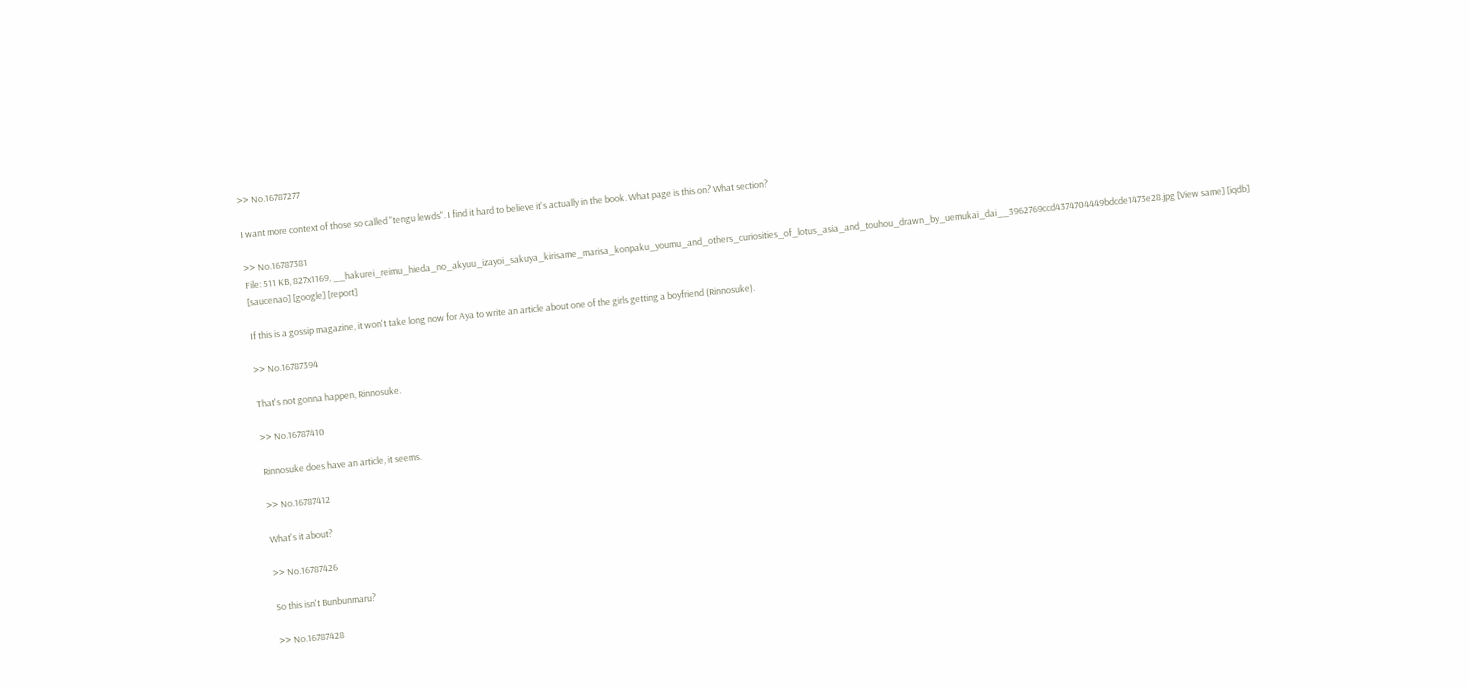>> No.16787277

I want more context of those so called "tengu lewds". I find it hard to believe it's actually in the book. What page is this on? What section?

>> No.16787381
File: 511 KB, 827x1169, __hakurei_reimu_hieda_no_akyuu_izayoi_sakuya_kirisame_marisa_konpaku_youmu_and_others_curiosities_of_lotus_asia_and_touhou_drawn_by_uemukai_dai__3962769ccd4374704449bdcde1473e28.jpg [View same] [iqdb] [saucenao] [google] [report]

If this is a gossip magazine, it won't take long now for Aya to write an article about one of the girls getting a boyfriend (Rinnosuke).

>> No.16787394

That's not gonna happen, Rinnosuke.

>> No.16787410

Rinnosuke does have an article, it seems.

>> No.16787412

What's it about?

>> No.16787426

So this isn't Bunbunmaru?

>> No.16787428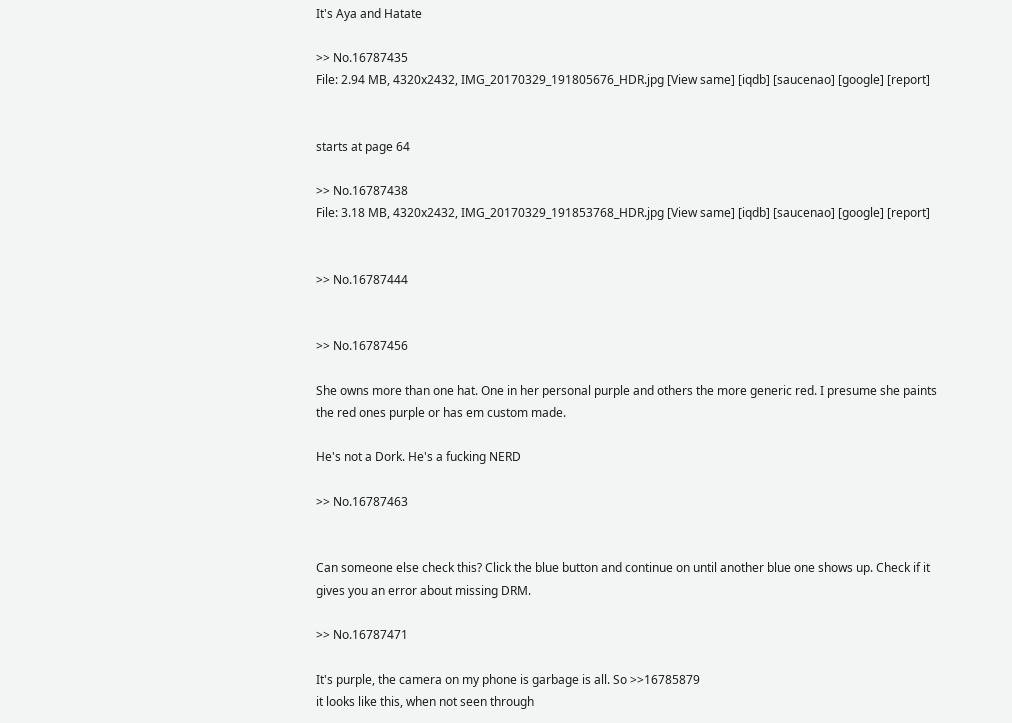It's Aya and Hatate

>> No.16787435
File: 2.94 MB, 4320x2432, IMG_20170329_191805676_HDR.jpg [View same] [iqdb] [saucenao] [google] [report]


starts at page 64

>> No.16787438
File: 3.18 MB, 4320x2432, IMG_20170329_191853768_HDR.jpg [View same] [iqdb] [saucenao] [google] [report]


>> No.16787444


>> No.16787456

She owns more than one hat. One in her personal purple and others the more generic red. I presume she paints the red ones purple or has em custom made.

He's not a Dork. He's a fucking NERD

>> No.16787463


Can someone else check this? Click the blue button and continue on until another blue one shows up. Check if it gives you an error about missing DRM.

>> No.16787471

It's purple, the camera on my phone is garbage is all. So >>16785879
it looks like this, when not seen through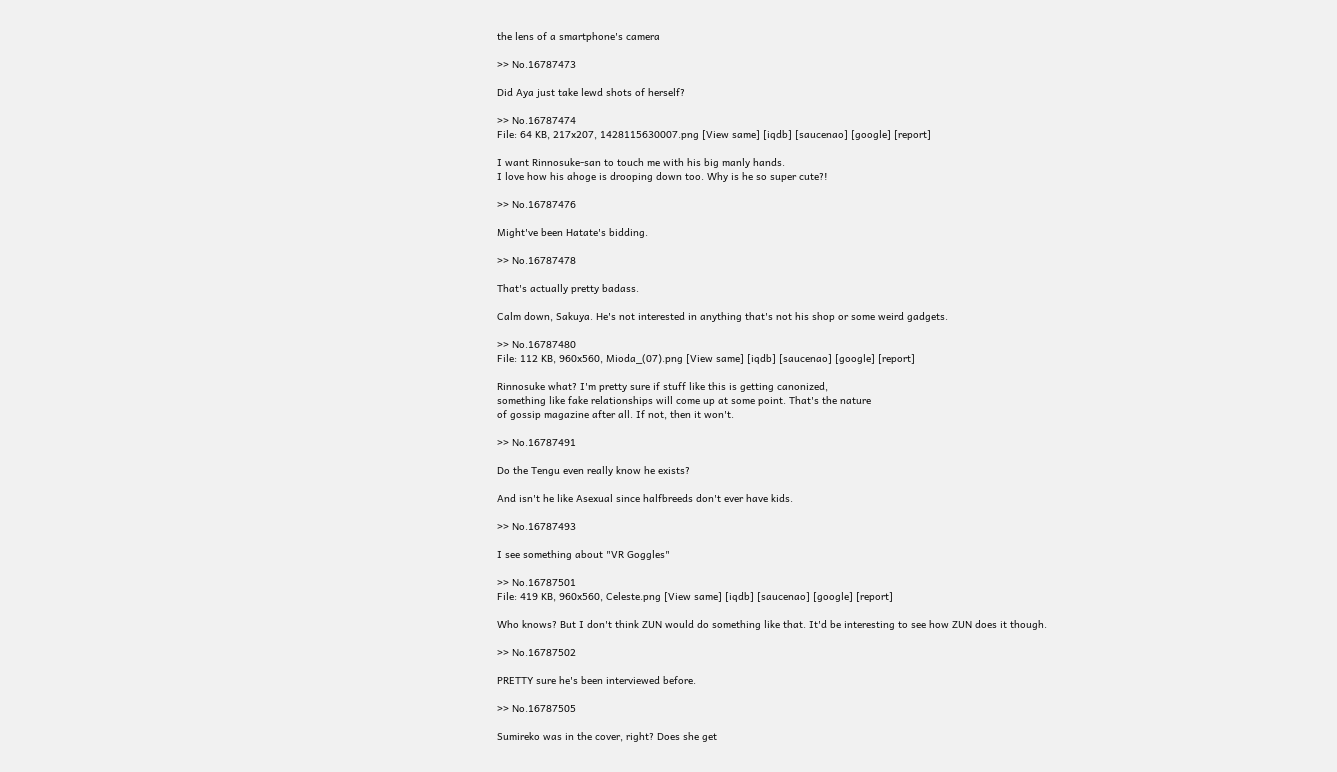the lens of a smartphone's camera

>> No.16787473

Did Aya just take lewd shots of herself?

>> No.16787474
File: 64 KB, 217x207, 1428115630007.png [View same] [iqdb] [saucenao] [google] [report]

I want Rinnosuke-san to touch me with his big manly hands.
I love how his ahoge is drooping down too. Why is he so super cute?!

>> No.16787476

Might've been Hatate's bidding.

>> No.16787478

That's actually pretty badass.

Calm down, Sakuya. He's not interested in anything that's not his shop or some weird gadgets.

>> No.16787480
File: 112 KB, 960x560, Mioda_(07).png [View same] [iqdb] [saucenao] [google] [report]

Rinnosuke what? I'm pretty sure if stuff like this is getting canonized,
something like fake relationships will come up at some point. That's the nature
of gossip magazine after all. If not, then it won't.

>> No.16787491

Do the Tengu even really know he exists?

And isn't he like Asexual since halfbreeds don't ever have kids.

>> No.16787493

I see something about "VR Goggles"

>> No.16787501
File: 419 KB, 960x560, Celeste.png [View same] [iqdb] [saucenao] [google] [report]

Who knows? But I don't think ZUN would do something like that. It'd be interesting to see how ZUN does it though.

>> No.16787502

PRETTY sure he's been interviewed before.

>> No.16787505

Sumireko was in the cover, right? Does she get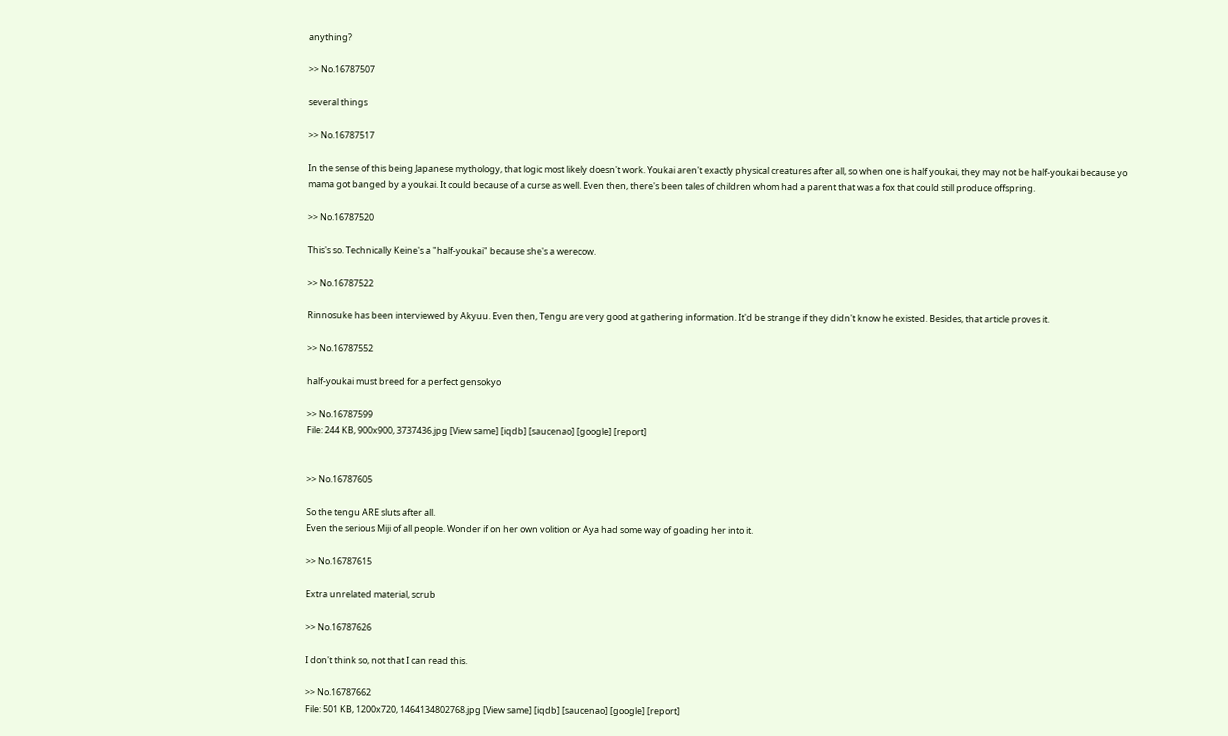anything?

>> No.16787507

several things

>> No.16787517

In the sense of this being Japanese mythology, that logic most likely doesn't work. Youkai aren't exactly physical creatures after all, so when one is half youkai, they may not be half-youkai because yo mama got banged by a youkai. It could because of a curse as well. Even then, there's been tales of children whom had a parent that was a fox that could still produce offspring.

>> No.16787520

This's so. Technically Keine's a "half-youkai" because she's a werecow.

>> No.16787522

Rinnosuke has been interviewed by Akyuu. Even then, Tengu are very good at gathering information. It'd be strange if they didn't know he existed. Besides, that article proves it.

>> No.16787552

half-youkai must breed for a perfect gensokyo

>> No.16787599
File: 244 KB, 900x900, 3737436.jpg [View same] [iqdb] [saucenao] [google] [report]


>> No.16787605

So the tengu ARE sluts after all.
Even the serious Miji of all people. Wonder if on her own volition or Aya had some way of goading her into it.

>> No.16787615

Extra unrelated material, scrub

>> No.16787626

I don't think so, not that I can read this.

>> No.16787662
File: 501 KB, 1200x720, 1464134802768.jpg [View same] [iqdb] [saucenao] [google] [report]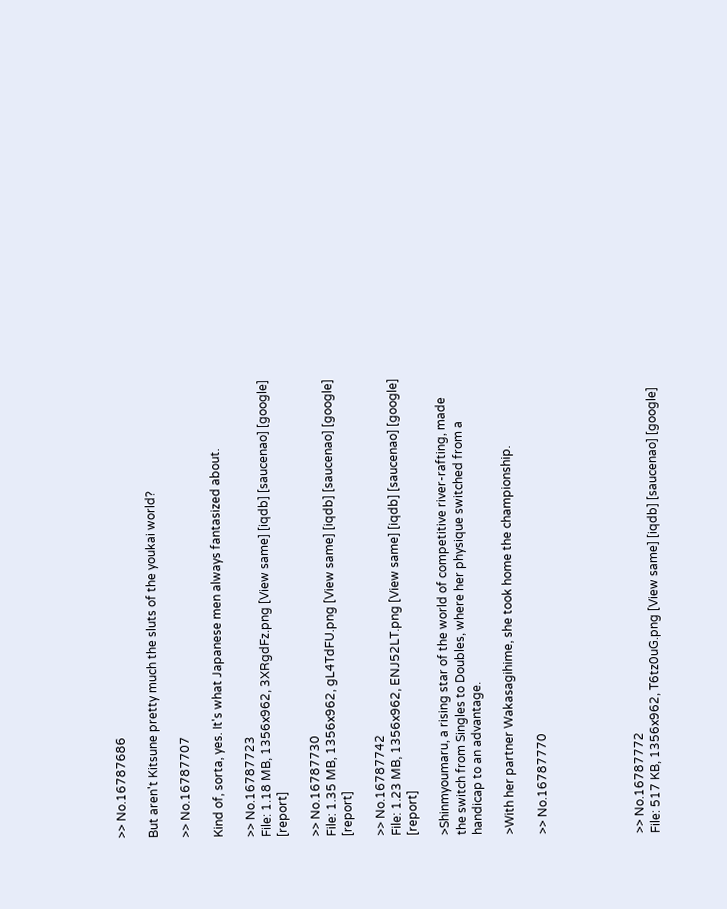>> No.16787686

But aren't Kitsune pretty much the sluts of the youkai world?

>> No.16787707

Kind of, sorta, yes. It's what Japanese men always fantasized about.

>> No.16787723
File: 1.18 MB, 1356x962, 3XRgdFz.png [View same] [iqdb] [saucenao] [google] [report]

>> No.16787730
File: 1.35 MB, 1356x962, gL4TdFU.png [View same] [iqdb] [saucenao] [google] [report]

>> No.16787742
File: 1.23 MB, 1356x962, ENJ52LT.png [View same] [iqdb] [saucenao] [google] [report]

>Shinmyoumaru, a rising star of the world of competitive river-rafting, made the switch from Singles to Doubles, where her physique switched from a handicap to an advantage.

>With her partner Wakasagihime, she took home the championship.

>> No.16787770





>> No.16787772
File: 517 KB, 1356x962, T6tz0uG.png [View same] [iqdb] [saucenao] [google]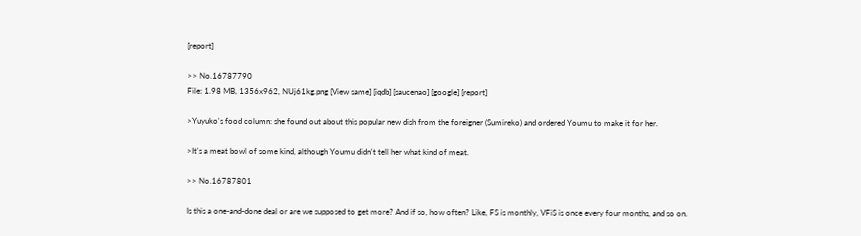[report]

>> No.16787790
File: 1.98 MB, 1356x962, NUj61kg.png [View same] [iqdb] [saucenao] [google] [report]

>Yuyuko's food column: she found out about this popular new dish from the foreigner (Sumireko) and ordered Youmu to make it for her.

>It's a meat bowl of some kind, although Youmu didn't tell her what kind of meat.

>> No.16787801

Is this a one-and-done deal or are we supposed to get more? And if so, how often? Like, FS is monthly, VFiS is once every four months, and so on.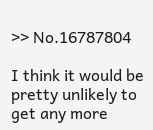>> No.16787804

I think it would be pretty unlikely to get any more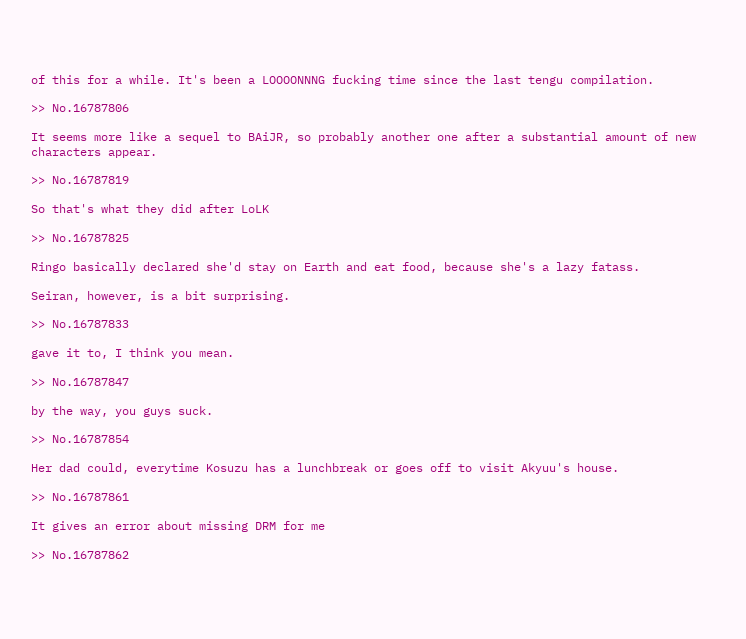of this for a while. It's been a LOOOONNNG fucking time since the last tengu compilation.

>> No.16787806

It seems more like a sequel to BAiJR, so probably another one after a substantial amount of new characters appear.

>> No.16787819

So that's what they did after LoLK

>> No.16787825

Ringo basically declared she'd stay on Earth and eat food, because she's a lazy fatass.

Seiran, however, is a bit surprising.

>> No.16787833

gave it to, I think you mean.

>> No.16787847

by the way, you guys suck.

>> No.16787854

Her dad could, everytime Kosuzu has a lunchbreak or goes off to visit Akyuu's house.

>> No.16787861

It gives an error about missing DRM for me

>> No.16787862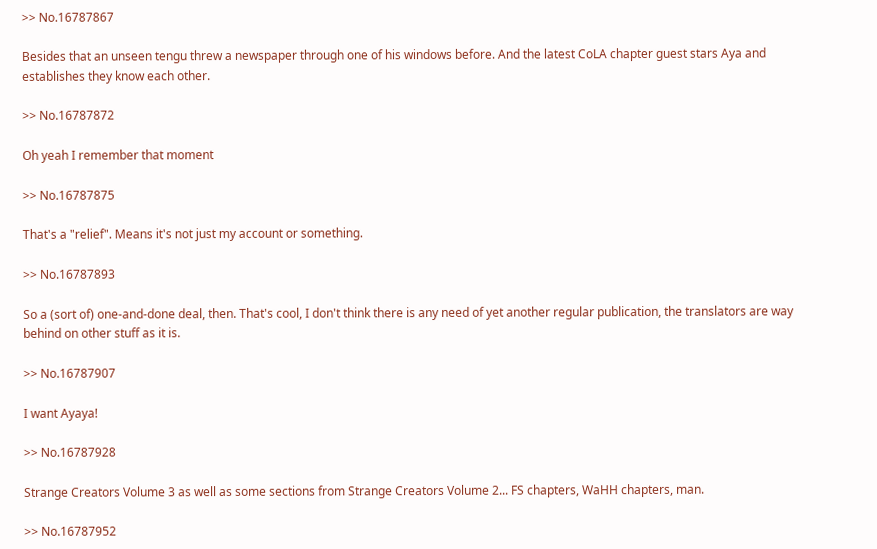>> No.16787867

Besides that an unseen tengu threw a newspaper through one of his windows before. And the latest CoLA chapter guest stars Aya and establishes they know each other.

>> No.16787872

Oh yeah I remember that moment

>> No.16787875

That's a "relief". Means it's not just my account or something.

>> No.16787893

So a (sort of) one-and-done deal, then. That's cool, I don't think there is any need of yet another regular publication, the translators are way behind on other stuff as it is.

>> No.16787907

I want Ayaya!

>> No.16787928

Strange Creators Volume 3 as well as some sections from Strange Creators Volume 2... FS chapters, WaHH chapters, man.

>> No.16787952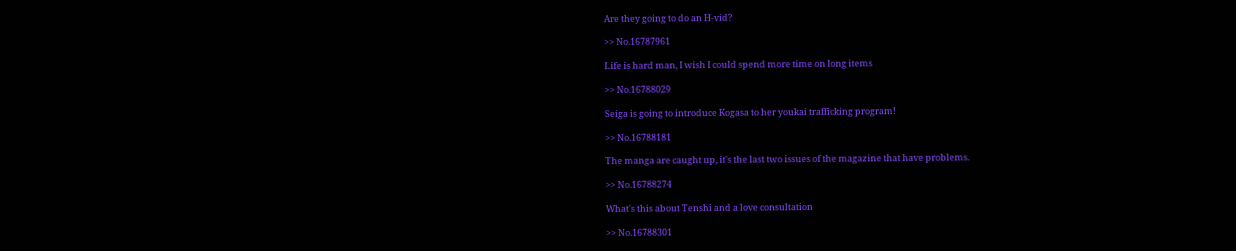Are they going to do an H-vid?

>> No.16787961

Life is hard man, I wish I could spend more time on long items

>> No.16788029

Seiga is going to introduce Kogasa to her youkai trafficking program!

>> No.16788181

The manga are caught up, it's the last two issues of the magazine that have problems.

>> No.16788274

What's this about Tenshi and a love consultation

>> No.16788301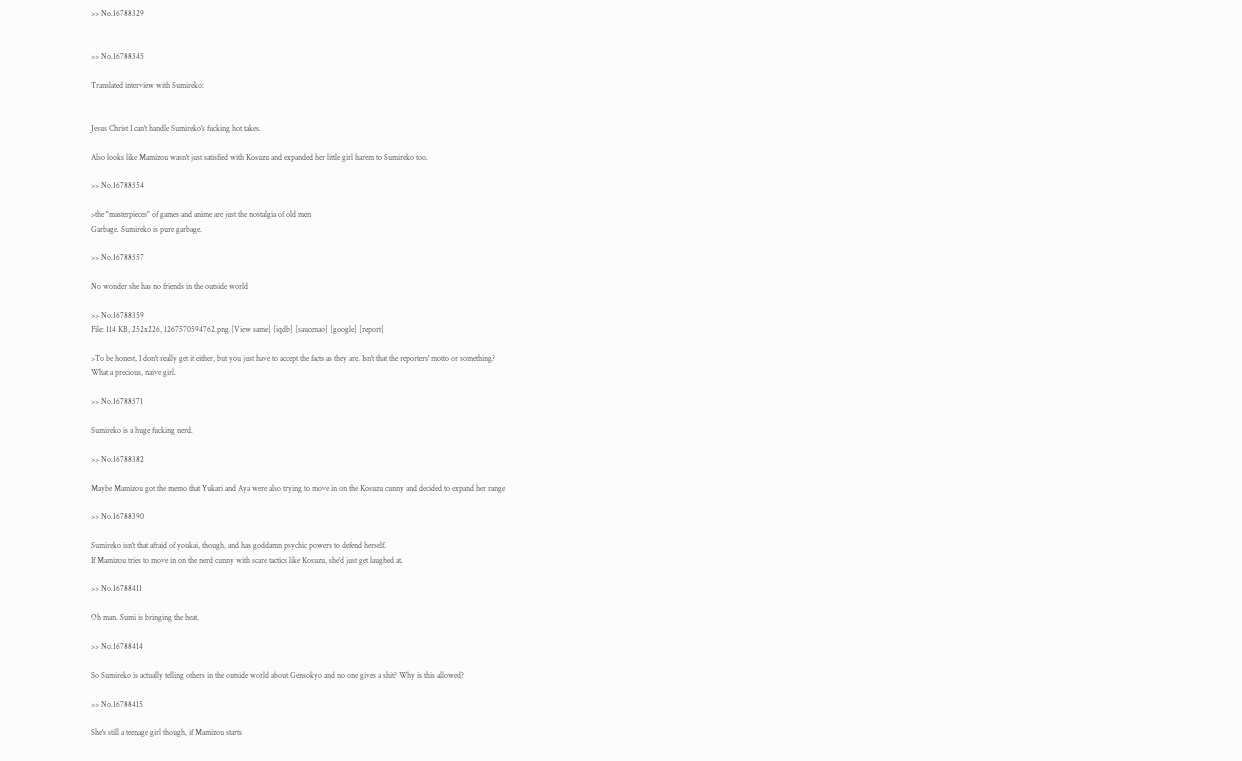>> No.16788329


>> No.16788345

Translated interview with Sumireko:


Jesus Christ I can't handle Sumireko's fucking hot takes.

Also looks like Mamizou wasn't just satisfied with Kosuzu and expanded her little girl harem to Sumireko too.

>> No.16788354

>the "masterpieces" of games and anime are just the nostalgia of old men
Garbage. Sumireko is pure garbage.

>> No.16788357

No wonder she has no friends in the outside world

>> No.16788359
File: 114 KB, 252x226, 1267570594762.png [View same] [iqdb] [saucenao] [google] [report]

>To be honest, I don't really get it either, but you just have to accept the facts as they are. Isn't that the reporters' motto or something?
What a precious, naive girl.

>> No.16788371

Sumireko is a huge fucking nerd.

>> No.16788382

Maybe Mamizou got the memo that Yukari and Aya were also trying to move in on the Kosuzu cunny and decided to expand her range

>> No.16788390

Sumireko isn't that afraid of youkai, though, and has goddamn psychic powers to defend herself.
If Mamizou tries to move in on the nerd cunny with scare tactics like Kosuzu, she'd just get laughed at.

>> No.16788411

Oh man. Sumi is bringing the heat.

>> No.16788414

So Sumireko is actually telling others in the outside world about Gensokyo and no one gives a shit? Why is this allowed?

>> No.16788415

She's still a teenage girl though, if Mamizou starts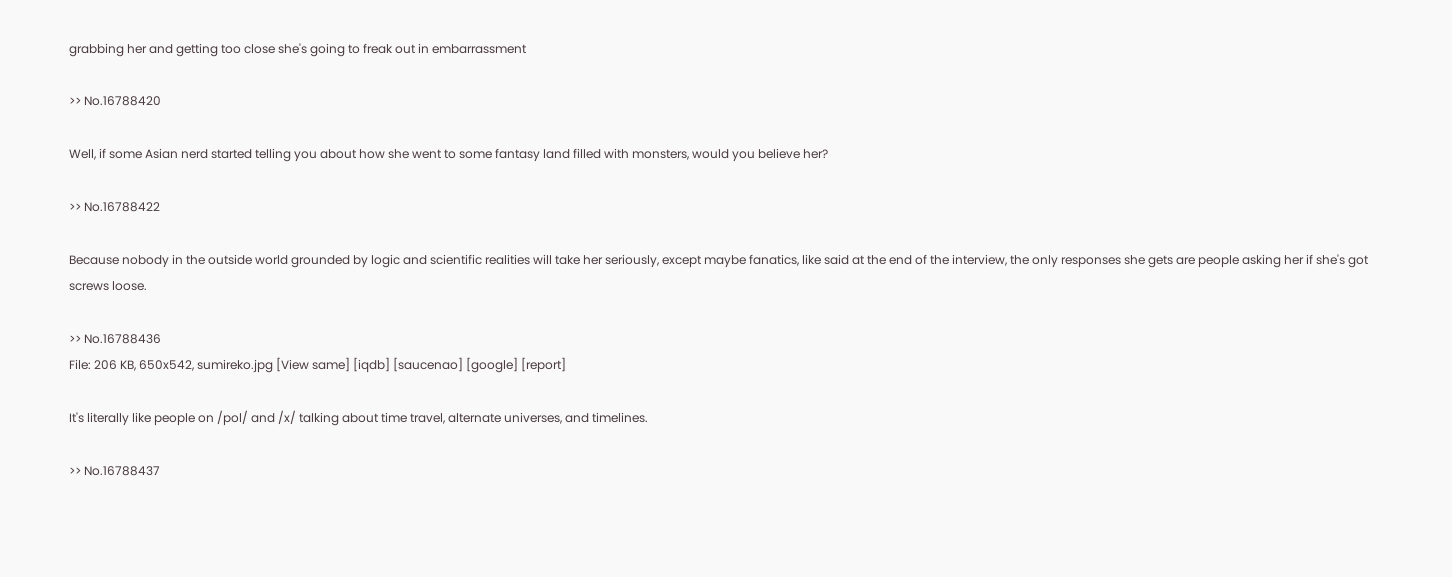grabbing her and getting too close she's going to freak out in embarrassment

>> No.16788420

Well, if some Asian nerd started telling you about how she went to some fantasy land filled with monsters, would you believe her?

>> No.16788422

Because nobody in the outside world grounded by logic and scientific realities will take her seriously, except maybe fanatics, like said at the end of the interview, the only responses she gets are people asking her if she's got screws loose.

>> No.16788436
File: 206 KB, 650x542, sumireko.jpg [View same] [iqdb] [saucenao] [google] [report]

It's literally like people on /pol/ and /x/ talking about time travel, alternate universes, and timelines.

>> No.16788437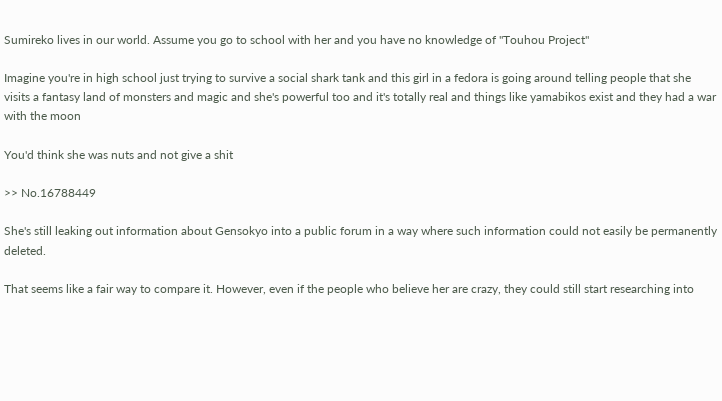Sumireko lives in our world. Assume you go to school with her and you have no knowledge of "Touhou Project"

Imagine you're in high school just trying to survive a social shark tank and this girl in a fedora is going around telling people that she visits a fantasy land of monsters and magic and she's powerful too and it's totally real and things like yamabikos exist and they had a war with the moon

You'd think she was nuts and not give a shit

>> No.16788449

She's still leaking out information about Gensokyo into a public forum in a way where such information could not easily be permanently deleted.

That seems like a fair way to compare it. However, even if the people who believe her are crazy, they could still start researching into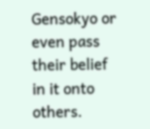Gensokyo or even pass their belief in it onto others.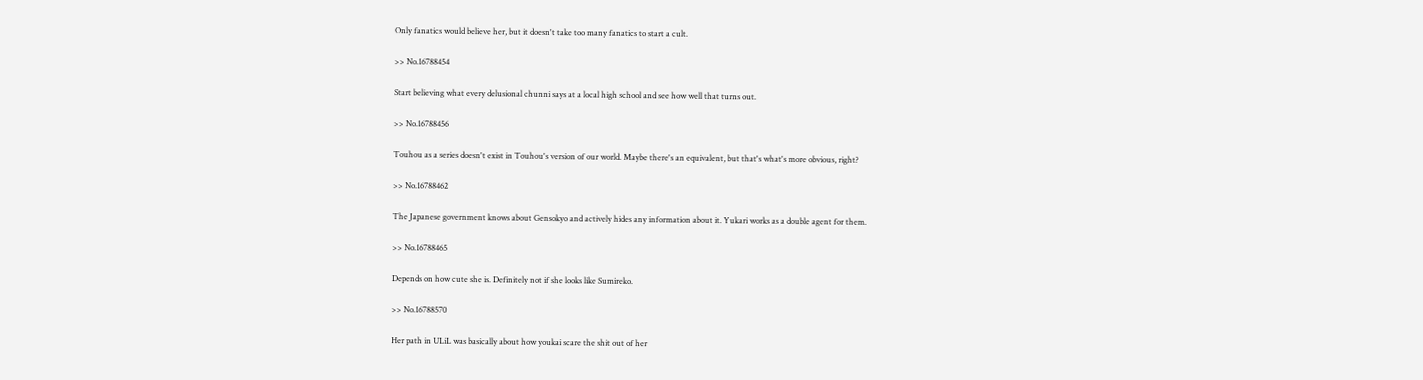Only fanatics would believe her, but it doesn't take too many fanatics to start a cult.

>> No.16788454

Start believing what every delusional chunni says at a local high school and see how well that turns out.

>> No.16788456

Touhou as a series doesn't exist in Touhou's version of our world. Maybe there's an equivalent, but that's what's more obvious, right?

>> No.16788462

The Japanese government knows about Gensokyo and actively hides any information about it. Yukari works as a double agent for them.

>> No.16788465

Depends on how cute she is. Definitely not if she looks like Sumireko.

>> No.16788570

Her path in ULiL was basically about how youkai scare the shit out of her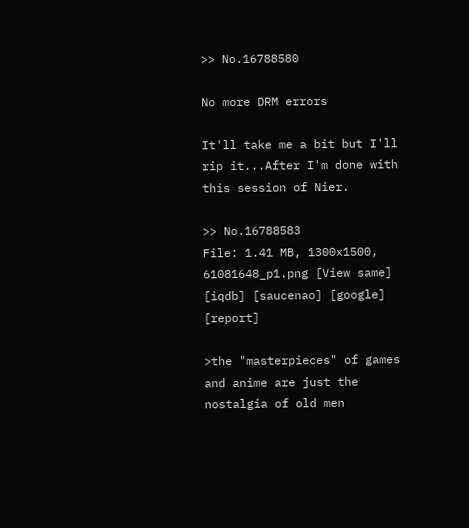>> No.16788580

No more DRM errors

It'll take me a bit but I'll rip it...After I'm done with this session of Nier.

>> No.16788583
File: 1.41 MB, 1300x1500, 61081648_p1.png [View same] [iqdb] [saucenao] [google] [report]

>the "masterpieces" of games and anime are just the nostalgia of old men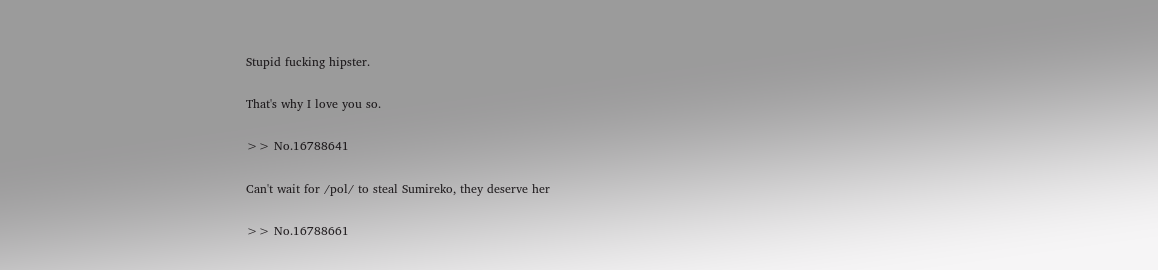Stupid fucking hipster.

That's why I love you so.

>> No.16788641

Can't wait for /pol/ to steal Sumireko, they deserve her

>> No.16788661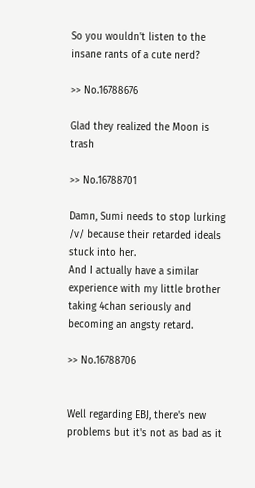So you wouldn't listen to the insane rants of a cute nerd?

>> No.16788676

Glad they realized the Moon is trash

>> No.16788701

Damn, Sumi needs to stop lurking /v/ because their retarded ideals stuck into her.
And I actually have a similar experience with my little brother taking 4chan seriously and becoming an angsty retard.

>> No.16788706


Well regarding EBJ, there's new problems but it's not as bad as it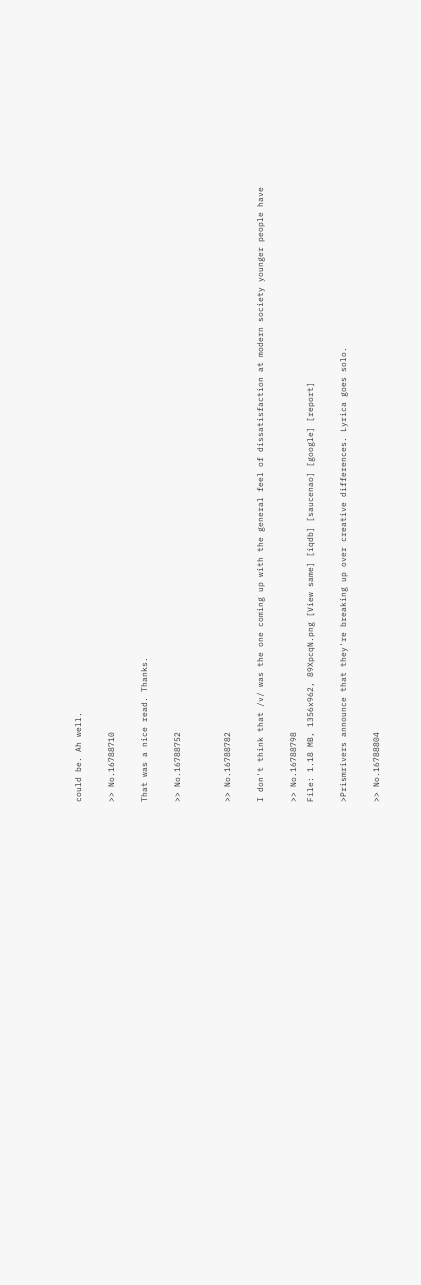could be. Ah well.

>> No.16788710

That was a nice read. Thanks.

>> No.16788752


>> No.16788782

I don't think that /v/ was the one coming up with the general feel of dissatisfaction at modern society younger people have

>> No.16788798
File: 1.18 MB, 1356x962, 89XpcqN.png [View same] [iqdb] [saucenao] [google] [report]

>Prismrivers announce that they're breaking up over creative differences. Lyrica goes solo.

>> No.16788804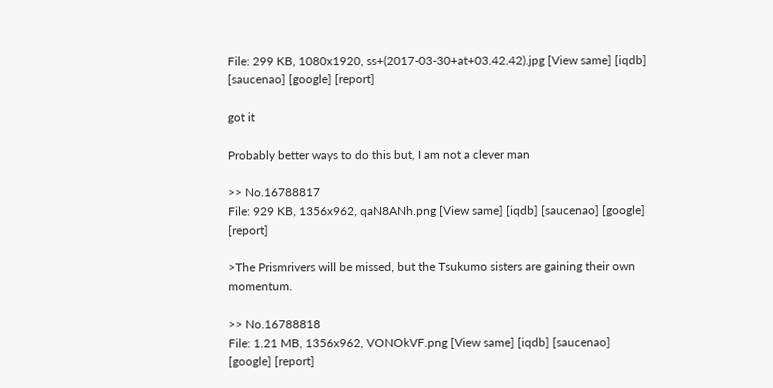File: 299 KB, 1080x1920, ss+(2017-03-30+at+03.42.42).jpg [View same] [iqdb] [saucenao] [google] [report]

got it

Probably better ways to do this but, I am not a clever man

>> No.16788817
File: 929 KB, 1356x962, qaN8ANh.png [View same] [iqdb] [saucenao] [google] [report]

>The Prismrivers will be missed, but the Tsukumo sisters are gaining their own momentum.

>> No.16788818
File: 1.21 MB, 1356x962, VONOkVF.png [View same] [iqdb] [saucenao] [google] [report]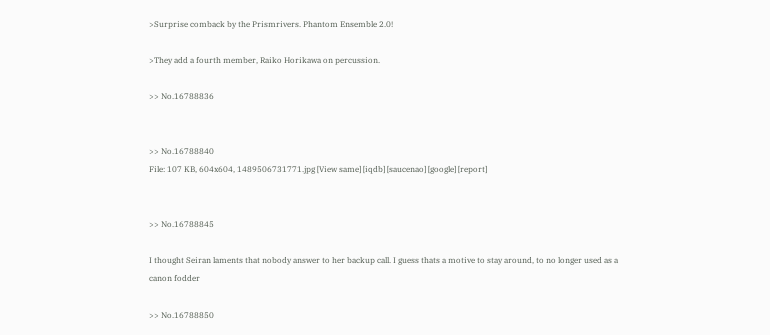>Surprise comback by the Prismrivers. Phantom Ensemble 2.0!

>They add a fourth member, Raiko Horikawa on percussion.

>> No.16788836


>> No.16788840
File: 107 KB, 604x604, 1489506731771.jpg [View same] [iqdb] [saucenao] [google] [report]


>> No.16788845

I thought Seiran laments that nobody answer to her backup call. I guess thats a motive to stay around, to no longer used as a canon fodder

>> No.16788850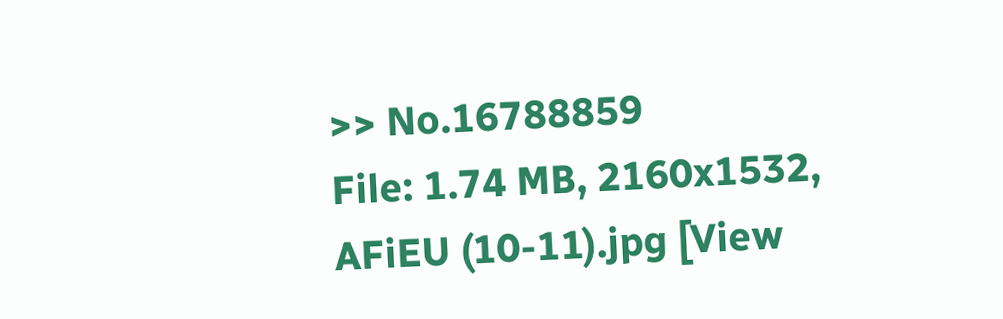>> No.16788859
File: 1.74 MB, 2160x1532, AFiEU (10-11).jpg [View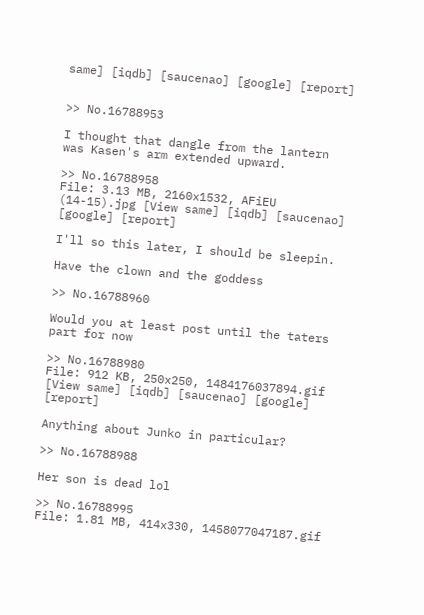same] [iqdb] [saucenao] [google] [report]


>> No.16788953

I thought that dangle from the lantern was Kasen's arm extended upward.

>> No.16788958
File: 3.13 MB, 2160x1532, AFiEU (14-15).jpg [View same] [iqdb] [saucenao] [google] [report]

I'll so this later, I should be sleepin.

Have the clown and the goddess

>> No.16788960

Would you at least post until the taters part for now

>> No.16788980
File: 912 KB, 250x250, 1484176037894.gif [View same] [iqdb] [saucenao] [google] [report]

Anything about Junko in particular?

>> No.16788988

Her son is dead lol

>> No.16788995
File: 1.81 MB, 414x330, 1458077047187.gif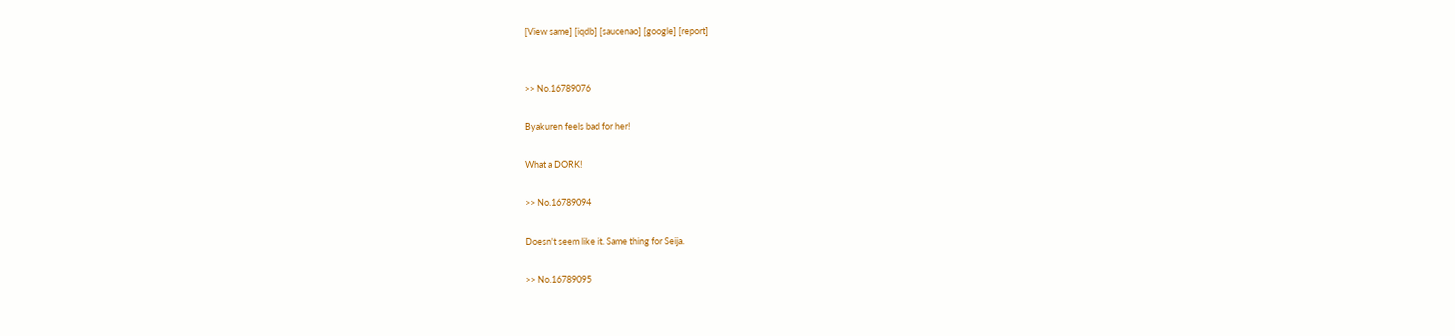[View same] [iqdb] [saucenao] [google] [report]


>> No.16789076

Byakuren feels bad for her!

What a DORK!

>> No.16789094

Doesn't seem like it. Same thing for Seija.

>> No.16789095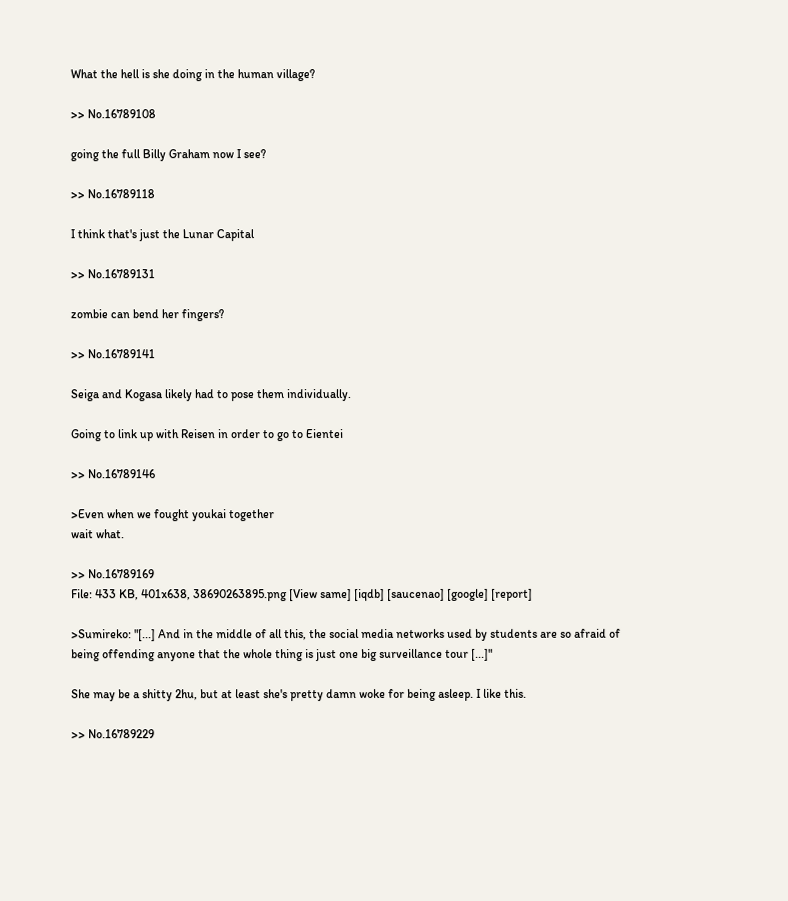What the hell is she doing in the human village?

>> No.16789108

going the full Billy Graham now I see?

>> No.16789118

I think that's just the Lunar Capital

>> No.16789131

zombie can bend her fingers?

>> No.16789141

Seiga and Kogasa likely had to pose them individually.

Going to link up with Reisen in order to go to Eientei

>> No.16789146

>Even when we fought youkai together
wait what.

>> No.16789169
File: 433 KB, 401x638, 38690263895.png [View same] [iqdb] [saucenao] [google] [report]

>Sumireko: "[...] And in the middle of all this, the social media networks used by students are so afraid of being offending anyone that the whole thing is just one big surveillance tour [...]"

She may be a shitty 2hu, but at least she's pretty damn woke for being asleep. I like this.

>> No.16789229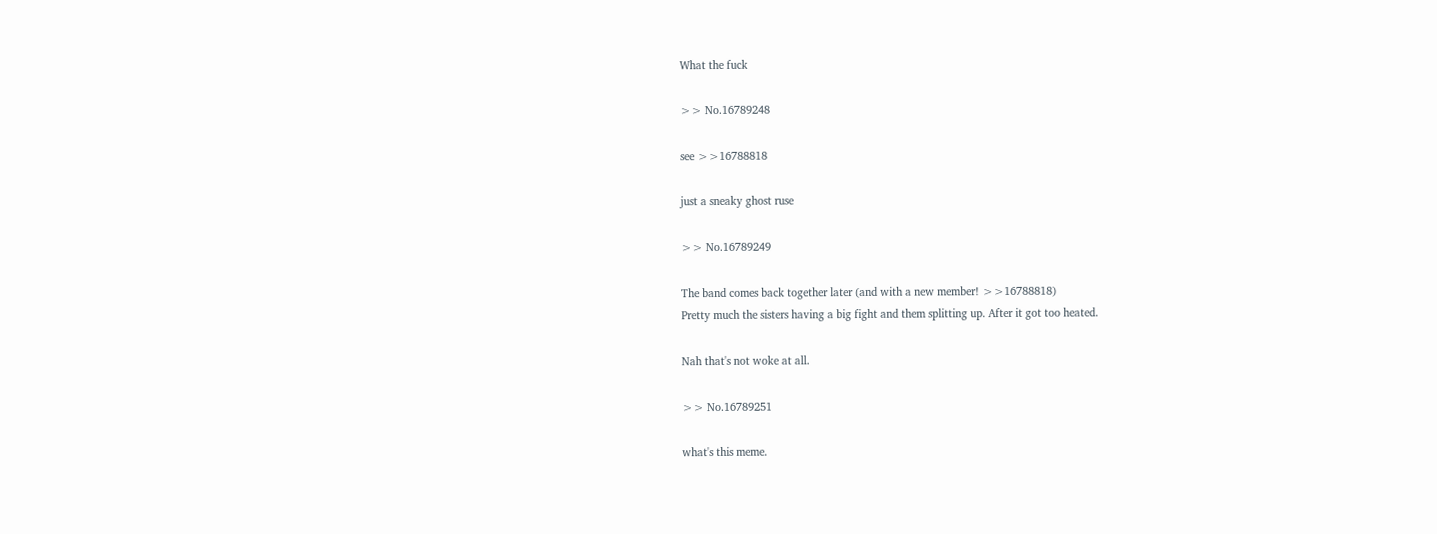What the fuck

>> No.16789248

see >>16788818

just a sneaky ghost ruse

>> No.16789249

The band comes back together later (and with a new member! >>16788818)
Pretty much the sisters having a big fight and them splitting up. After it got too heated.

Nah that's not woke at all.

>> No.16789251

what's this meme.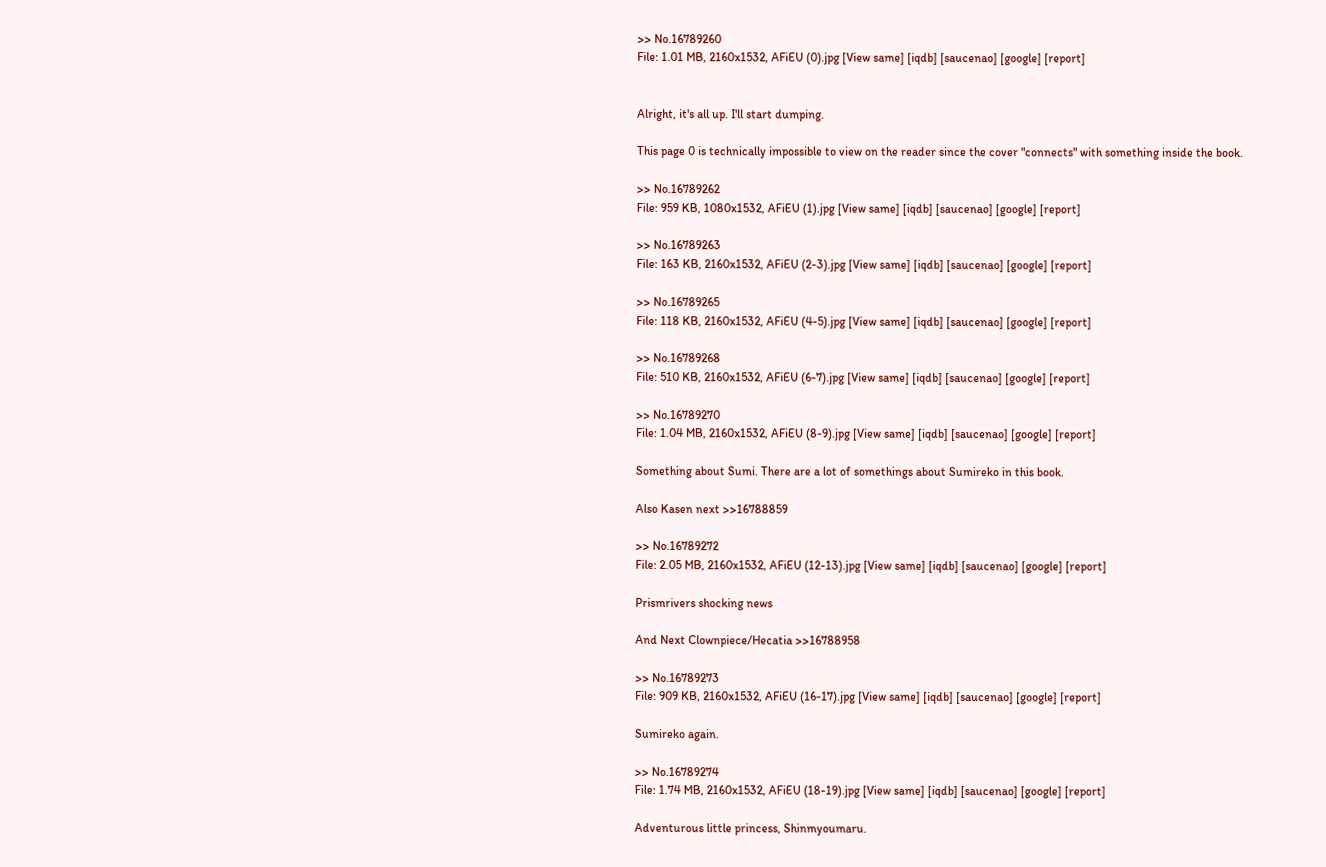>> No.16789260
File: 1.01 MB, 2160x1532, AFiEU (0).jpg [View same] [iqdb] [saucenao] [google] [report]


Alright, it's all up. I'll start dumping.

This page 0 is technically impossible to view on the reader since the cover "connects" with something inside the book.

>> No.16789262
File: 959 KB, 1080x1532, AFiEU (1).jpg [View same] [iqdb] [saucenao] [google] [report]

>> No.16789263
File: 163 KB, 2160x1532, AFiEU (2-3).jpg [View same] [iqdb] [saucenao] [google] [report]

>> No.16789265
File: 118 KB, 2160x1532, AFiEU (4-5).jpg [View same] [iqdb] [saucenao] [google] [report]

>> No.16789268
File: 510 KB, 2160x1532, AFiEU (6-7).jpg [View same] [iqdb] [saucenao] [google] [report]

>> No.16789270
File: 1.04 MB, 2160x1532, AFiEU (8-9).jpg [View same] [iqdb] [saucenao] [google] [report]

Something about Sumi. There are a lot of somethings about Sumireko in this book.

Also Kasen next >>16788859

>> No.16789272
File: 2.05 MB, 2160x1532, AFiEU (12-13).jpg [View same] [iqdb] [saucenao] [google] [report]

Prismrivers shocking news

And Next Clownpiece/Hecatia >>16788958

>> No.16789273
File: 909 KB, 2160x1532, AFiEU (16-17).jpg [View same] [iqdb] [saucenao] [google] [report]

Sumireko again.

>> No.16789274
File: 1.74 MB, 2160x1532, AFiEU (18-19).jpg [View same] [iqdb] [saucenao] [google] [report]

Adventurous little princess, Shinmyoumaru.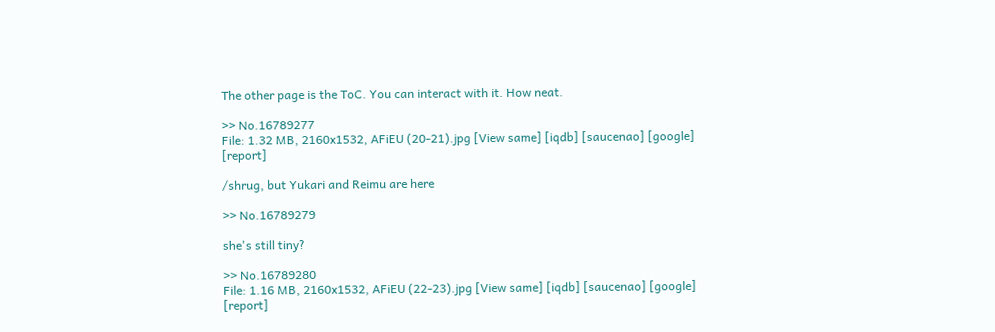The other page is the ToC. You can interact with it. How neat.

>> No.16789277
File: 1.32 MB, 2160x1532, AFiEU (20-21).jpg [View same] [iqdb] [saucenao] [google] [report]

/shrug, but Yukari and Reimu are here

>> No.16789279

she's still tiny?

>> No.16789280
File: 1.16 MB, 2160x1532, AFiEU (22-23).jpg [View same] [iqdb] [saucenao] [google] [report]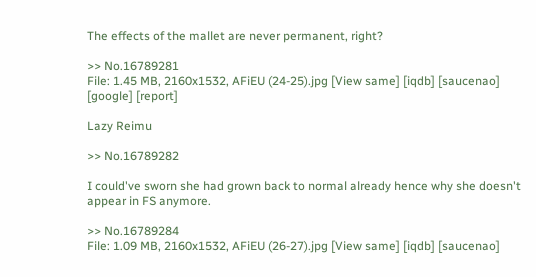The effects of the mallet are never permanent, right?

>> No.16789281
File: 1.45 MB, 2160x1532, AFiEU (24-25).jpg [View same] [iqdb] [saucenao] [google] [report]

Lazy Reimu

>> No.16789282

I could've sworn she had grown back to normal already hence why she doesn't appear in FS anymore.

>> No.16789284
File: 1.09 MB, 2160x1532, AFiEU (26-27).jpg [View same] [iqdb] [saucenao]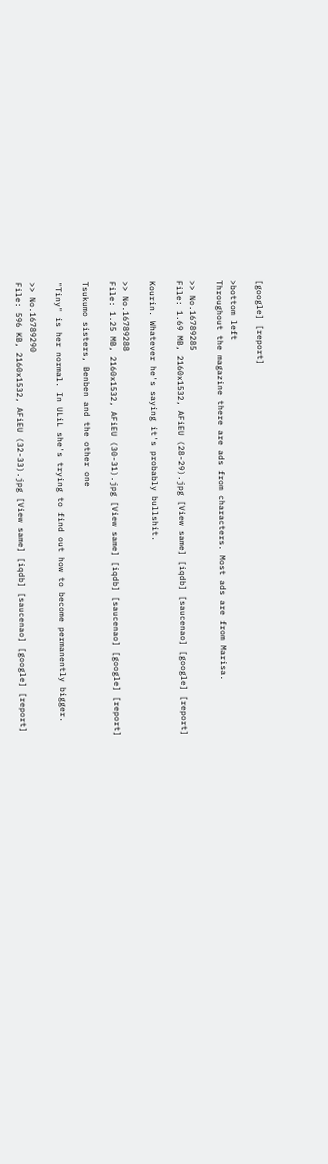[google] [report]

>bottom left
Throughout the magazine there are ads from characters. Most ads are from Marisa.

>> No.16789285
File: 1.69 MB, 2160x1532, AFiEU (28-29).jpg [View same] [iqdb] [saucenao] [google] [report]

Kourin. Whatever he's saying it's probably bullshit.

>> No.16789288
File: 1.25 MB, 2160x1532, AFiEU (30-31).jpg [View same] [iqdb] [saucenao] [google] [report]

Tsukumo sisters, Benben and the other one

"Tiny" is her normal. In ULiL she's trying to find out how to become permanently bigger.

>> No.16789290
File: 596 KB, 2160x1532, AFiEU (32-33).jpg [View same] [iqdb] [saucenao] [google] [report]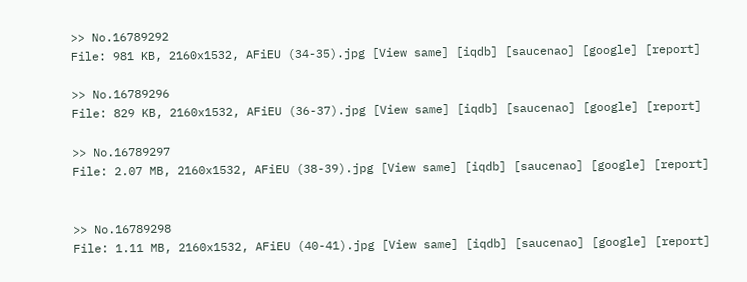>> No.16789292
File: 981 KB, 2160x1532, AFiEU (34-35).jpg [View same] [iqdb] [saucenao] [google] [report]

>> No.16789296
File: 829 KB, 2160x1532, AFiEU (36-37).jpg [View same] [iqdb] [saucenao] [google] [report]

>> No.16789297
File: 2.07 MB, 2160x1532, AFiEU (38-39).jpg [View same] [iqdb] [saucenao] [google] [report]


>> No.16789298
File: 1.11 MB, 2160x1532, AFiEU (40-41).jpg [View same] [iqdb] [saucenao] [google] [report]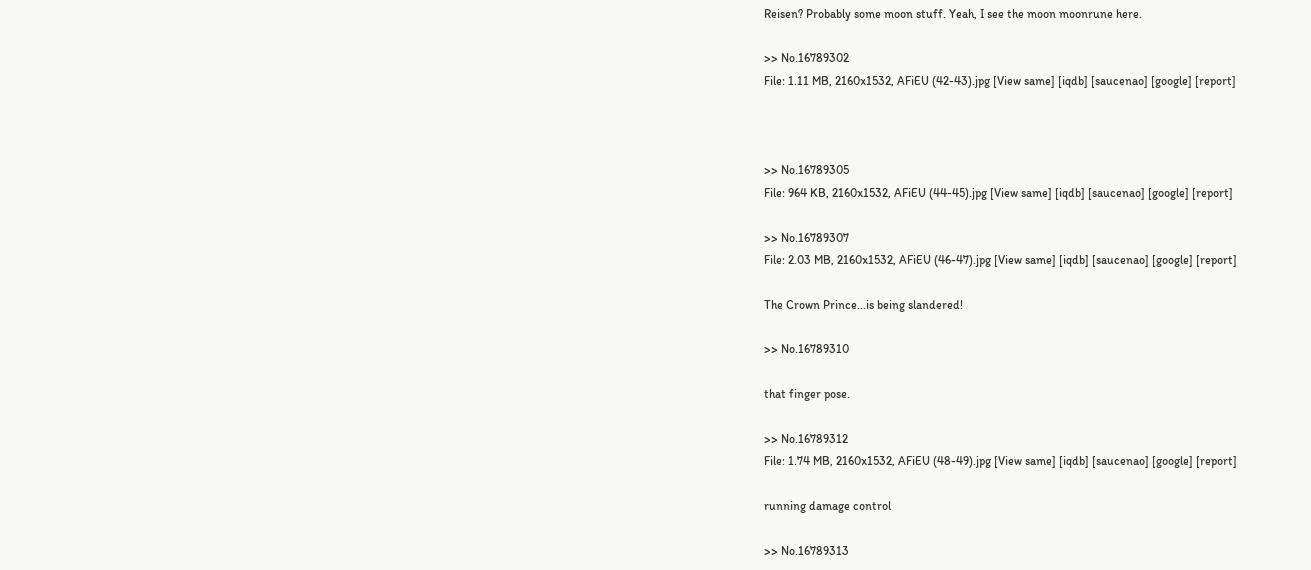Reisen? Probably some moon stuff. Yeah, I see the moon moonrune here.

>> No.16789302
File: 1.11 MB, 2160x1532, AFiEU (42-43).jpg [View same] [iqdb] [saucenao] [google] [report]



>> No.16789305
File: 964 KB, 2160x1532, AFiEU (44-45).jpg [View same] [iqdb] [saucenao] [google] [report]

>> No.16789307
File: 2.03 MB, 2160x1532, AFiEU (46-47).jpg [View same] [iqdb] [saucenao] [google] [report]

The Crown Prince...is being slandered!

>> No.16789310

that finger pose.

>> No.16789312
File: 1.74 MB, 2160x1532, AFiEU (48-49).jpg [View same] [iqdb] [saucenao] [google] [report]

running damage control

>> No.16789313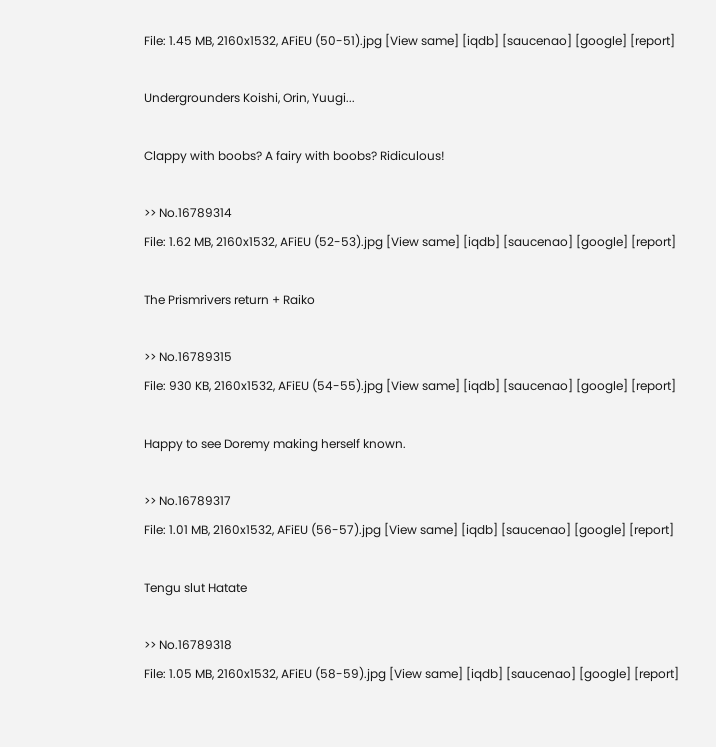File: 1.45 MB, 2160x1532, AFiEU (50-51).jpg [View same] [iqdb] [saucenao] [google] [report]

Undergrounders Koishi, Orin, Yuugi...

Clappy with boobs? A fairy with boobs? Ridiculous!

>> No.16789314
File: 1.62 MB, 2160x1532, AFiEU (52-53).jpg [View same] [iqdb] [saucenao] [google] [report]

The Prismrivers return + Raiko

>> No.16789315
File: 930 KB, 2160x1532, AFiEU (54-55).jpg [View same] [iqdb] [saucenao] [google] [report]

Happy to see Doremy making herself known.

>> No.16789317
File: 1.01 MB, 2160x1532, AFiEU (56-57).jpg [View same] [iqdb] [saucenao] [google] [report]

Tengu slut Hatate

>> No.16789318
File: 1.05 MB, 2160x1532, AFiEU (58-59).jpg [View same] [iqdb] [saucenao] [google] [report]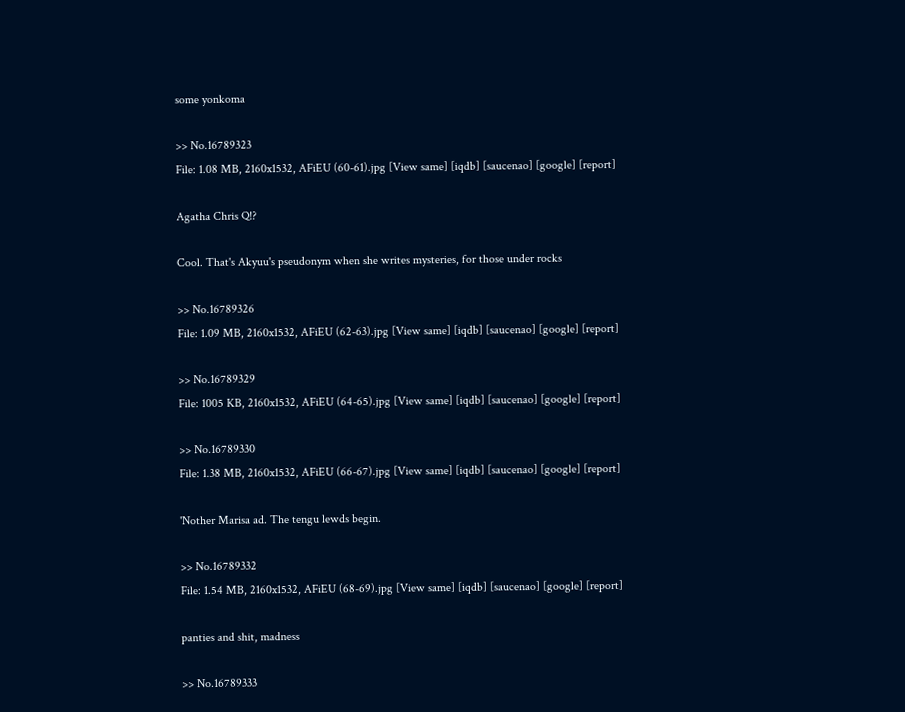some yonkoma

>> No.16789323
File: 1.08 MB, 2160x1532, AFiEU (60-61).jpg [View same] [iqdb] [saucenao] [google] [report]

Agatha Chris Q!?

Cool. That's Akyuu's pseudonym when she writes mysteries, for those under rocks

>> No.16789326
File: 1.09 MB, 2160x1532, AFiEU (62-63).jpg [View same] [iqdb] [saucenao] [google] [report]

>> No.16789329
File: 1005 KB, 2160x1532, AFiEU (64-65).jpg [View same] [iqdb] [saucenao] [google] [report]

>> No.16789330
File: 1.38 MB, 2160x1532, AFiEU (66-67).jpg [View same] [iqdb] [saucenao] [google] [report]

'Nother Marisa ad. The tengu lewds begin.

>> No.16789332
File: 1.54 MB, 2160x1532, AFiEU (68-69).jpg [View same] [iqdb] [saucenao] [google] [report]

panties and shit, madness

>> No.16789333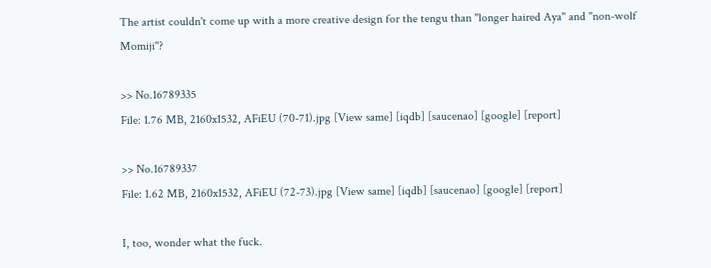The artist couldn't come up with a more creative design for the tengu than ''longer haired Aya'' and ''non-wolf Momiji''?

>> No.16789335
File: 1.76 MB, 2160x1532, AFiEU (70-71).jpg [View same] [iqdb] [saucenao] [google] [report]

>> No.16789337
File: 1.62 MB, 2160x1532, AFiEU (72-73).jpg [View same] [iqdb] [saucenao] [google] [report]

I, too, wonder what the fuck.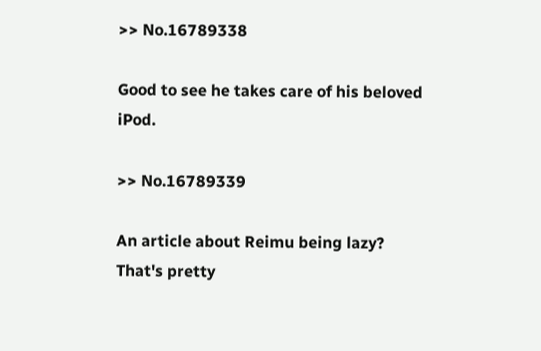>> No.16789338

Good to see he takes care of his beloved iPod.

>> No.16789339

An article about Reimu being lazy? That's pretty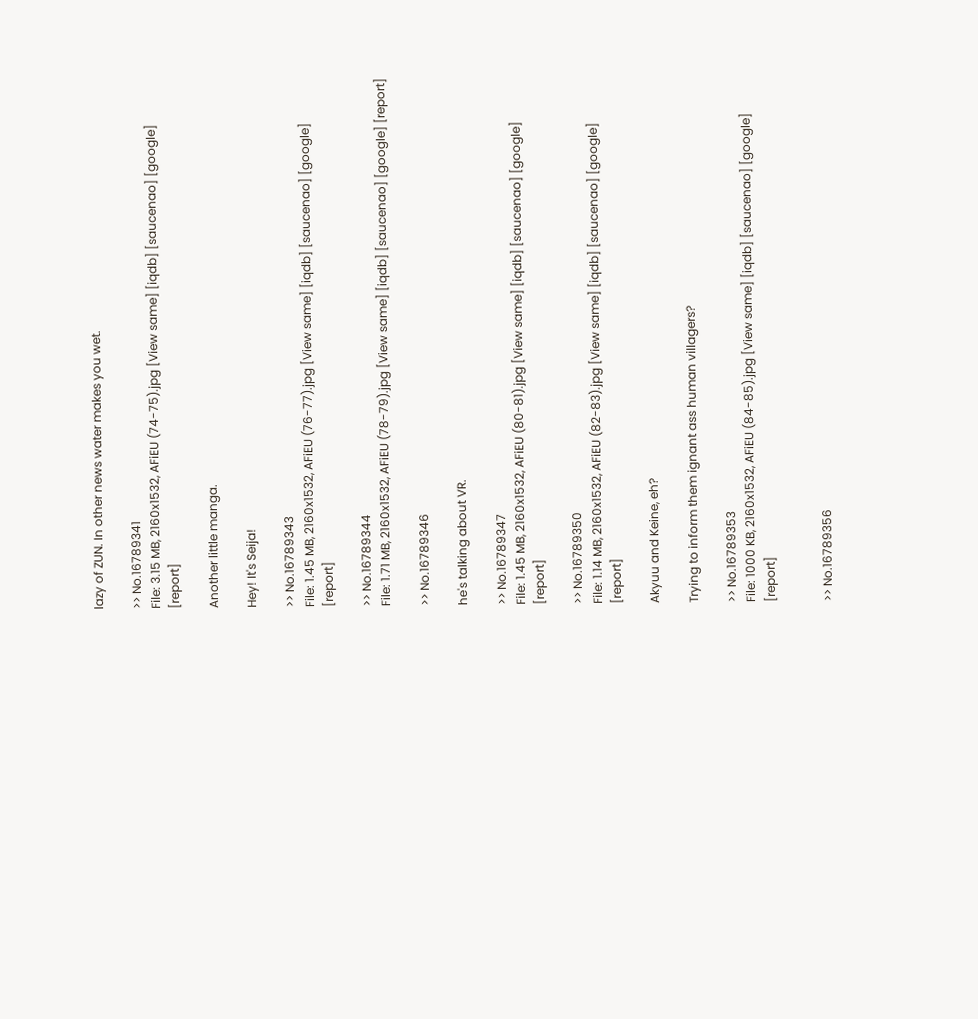lazy of ZUN. In other news water makes you wet.

>> No.16789341
File: 3.15 MB, 2160x1532, AFiEU (74-75).jpg [View same] [iqdb] [saucenao] [google] [report]

Another little manga.

Hey! It's Seija!

>> No.16789343
File: 1.45 MB, 2160x1532, AFiEU (76-77).jpg [View same] [iqdb] [saucenao] [google] [report]

>> No.16789344
File: 1.71 MB, 2160x1532, AFiEU (78-79).jpg [View same] [iqdb] [saucenao] [google] [report]

>> No.16789346

he's talking about VR.

>> No.16789347
File: 1.45 MB, 2160x1532, AFiEU (80-81).jpg [View same] [iqdb] [saucenao] [google] [report]

>> No.16789350
File: 1.14 MB, 2160x1532, AFiEU (82-83).jpg [View same] [iqdb] [saucenao] [google] [report]

Akyuu and Keine, eh?

Trying to inform them ignant ass human villagers?

>> No.16789353
File: 1000 KB, 2160x1532, AFiEU (84-85).jpg [View same] [iqdb] [saucenao] [google] [report]


>> No.16789356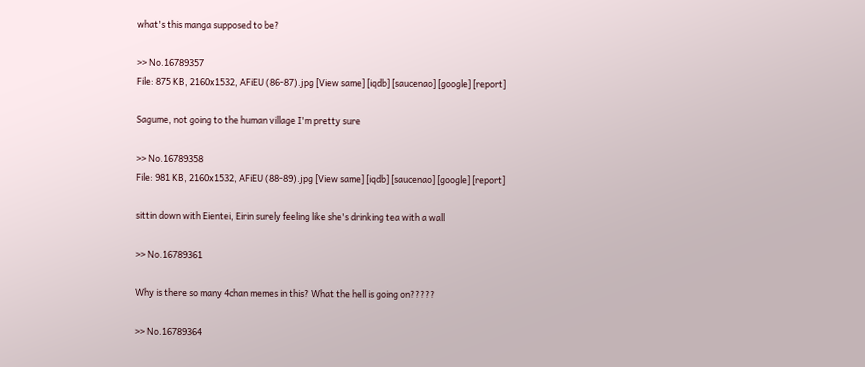what's this manga supposed to be?

>> No.16789357
File: 875 KB, 2160x1532, AFiEU (86-87).jpg [View same] [iqdb] [saucenao] [google] [report]

Sagume, not going to the human village I'm pretty sure

>> No.16789358
File: 981 KB, 2160x1532, AFiEU (88-89).jpg [View same] [iqdb] [saucenao] [google] [report]

sittin down with Eientei, Eirin surely feeling like she's drinking tea with a wall

>> No.16789361

Why is there so many 4chan memes in this? What the hell is going on?????

>> No.16789364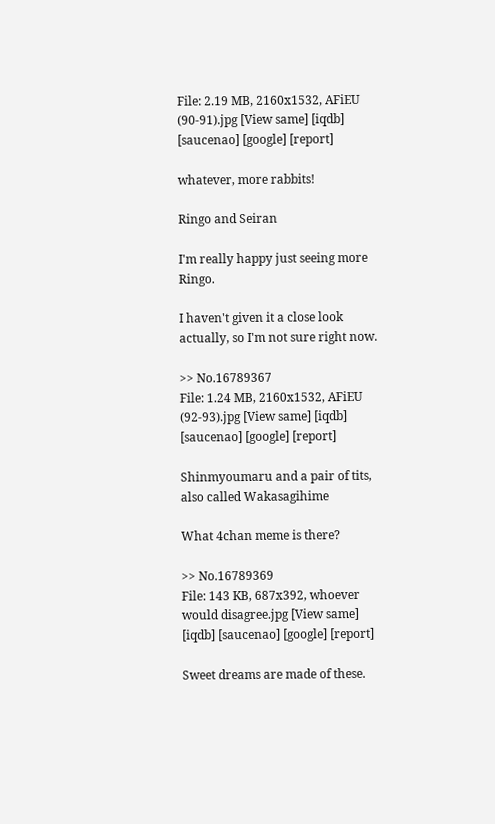File: 2.19 MB, 2160x1532, AFiEU (90-91).jpg [View same] [iqdb] [saucenao] [google] [report]

whatever, more rabbits!

Ringo and Seiran

I'm really happy just seeing more Ringo.

I haven't given it a close look actually, so I'm not sure right now.

>> No.16789367
File: 1.24 MB, 2160x1532, AFiEU (92-93).jpg [View same] [iqdb] [saucenao] [google] [report]

Shinmyoumaru and a pair of tits, also called Wakasagihime

What 4chan meme is there?

>> No.16789369
File: 143 KB, 687x392, whoever would disagree.jpg [View same] [iqdb] [saucenao] [google] [report]

Sweet dreams are made of these.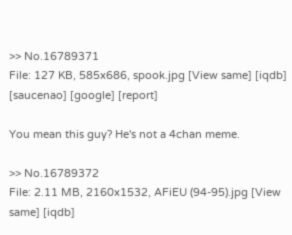>> No.16789371
File: 127 KB, 585x686, spook.jpg [View same] [iqdb] [saucenao] [google] [report]

You mean this guy? He's not a 4chan meme.

>> No.16789372
File: 2.11 MB, 2160x1532, AFiEU (94-95).jpg [View same] [iqdb]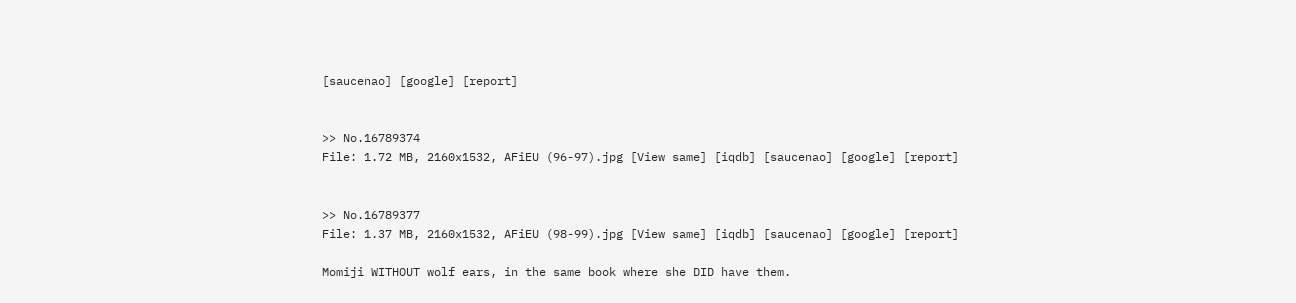[saucenao] [google] [report]


>> No.16789374
File: 1.72 MB, 2160x1532, AFiEU (96-97).jpg [View same] [iqdb] [saucenao] [google] [report]


>> No.16789377
File: 1.37 MB, 2160x1532, AFiEU (98-99).jpg [View same] [iqdb] [saucenao] [google] [report]

Momiji WITHOUT wolf ears, in the same book where she DID have them.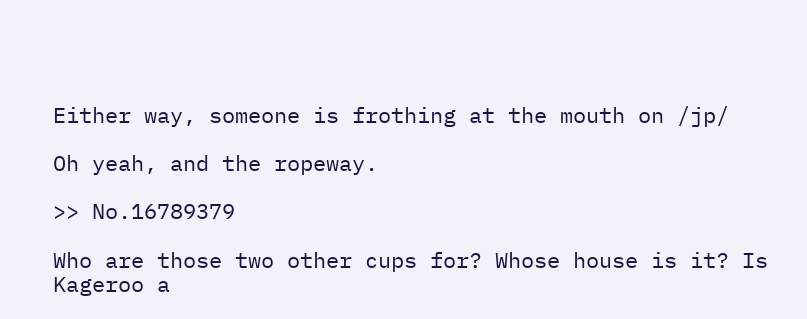Either way, someone is frothing at the mouth on /jp/

Oh yeah, and the ropeway.

>> No.16789379

Who are those two other cups for? Whose house is it? Is Kageroo a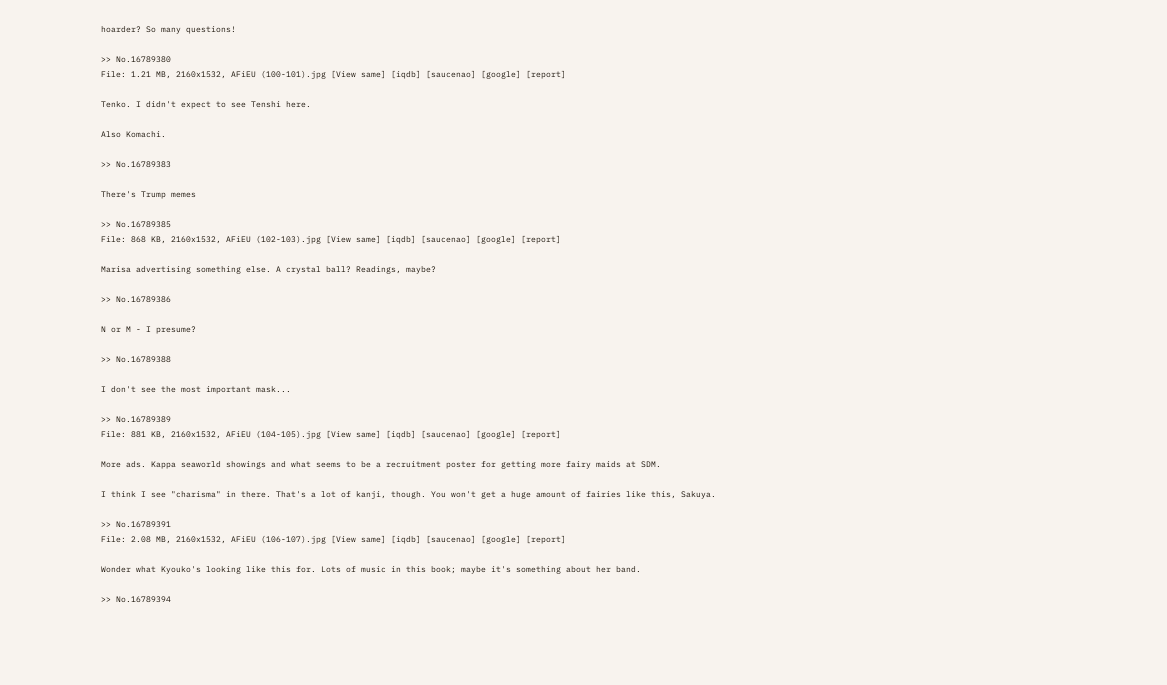hoarder? So many questions!

>> No.16789380
File: 1.21 MB, 2160x1532, AFiEU (100-101).jpg [View same] [iqdb] [saucenao] [google] [report]

Tenko. I didn't expect to see Tenshi here.

Also Komachi.

>> No.16789383

There's Trump memes

>> No.16789385
File: 868 KB, 2160x1532, AFiEU (102-103).jpg [View same] [iqdb] [saucenao] [google] [report]

Marisa advertising something else. A crystal ball? Readings, maybe?

>> No.16789386

N or M - I presume?

>> No.16789388

I don't see the most important mask...

>> No.16789389
File: 881 KB, 2160x1532, AFiEU (104-105).jpg [View same] [iqdb] [saucenao] [google] [report]

More ads. Kappa seaworld showings and what seems to be a recruitment poster for getting more fairy maids at SDM.

I think I see "charisma" in there. That's a lot of kanji, though. You won't get a huge amount of fairies like this, Sakuya.

>> No.16789391
File: 2.08 MB, 2160x1532, AFiEU (106-107).jpg [View same] [iqdb] [saucenao] [google] [report]

Wonder what Kyouko's looking like this for. Lots of music in this book; maybe it's something about her band.

>> No.16789394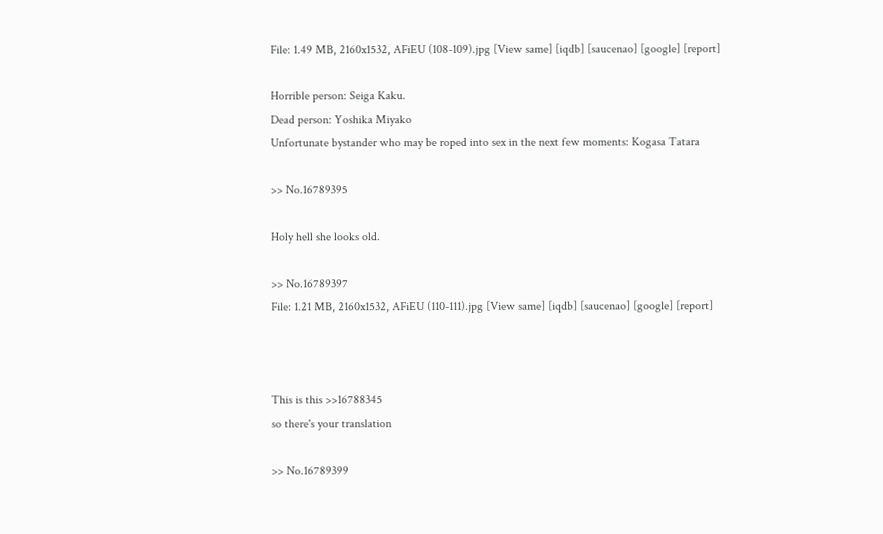File: 1.49 MB, 2160x1532, AFiEU (108-109).jpg [View same] [iqdb] [saucenao] [google] [report]

Horrible person: Seiga Kaku.
Dead person: Yoshika Miyako
Unfortunate bystander who may be roped into sex in the next few moments: Kogasa Tatara

>> No.16789395

Holy hell she looks old.

>> No.16789397
File: 1.21 MB, 2160x1532, AFiEU (110-111).jpg [View same] [iqdb] [saucenao] [google] [report]



This is this >>16788345
so there's your translation

>> No.16789399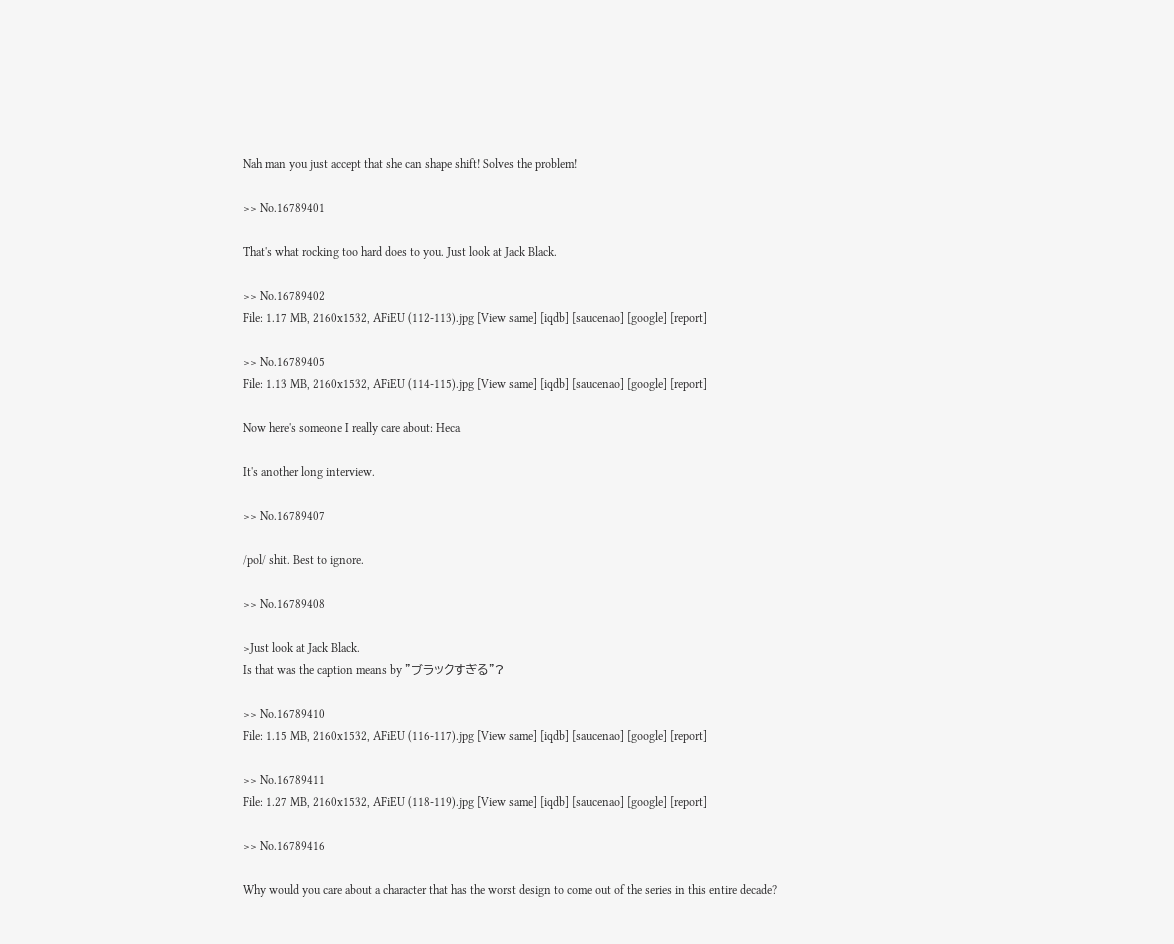Nah man you just accept that she can shape shift! Solves the problem!

>> No.16789401

That's what rocking too hard does to you. Just look at Jack Black.

>> No.16789402
File: 1.17 MB, 2160x1532, AFiEU (112-113).jpg [View same] [iqdb] [saucenao] [google] [report]

>> No.16789405
File: 1.13 MB, 2160x1532, AFiEU (114-115).jpg [View same] [iqdb] [saucenao] [google] [report]

Now here's someone I really care about: Heca

It's another long interview.

>> No.16789407

/pol/ shit. Best to ignore.

>> No.16789408

>Just look at Jack Black.
Is that was the caption means by "ブラックすぎる"?

>> No.16789410
File: 1.15 MB, 2160x1532, AFiEU (116-117).jpg [View same] [iqdb] [saucenao] [google] [report]

>> No.16789411
File: 1.27 MB, 2160x1532, AFiEU (118-119).jpg [View same] [iqdb] [saucenao] [google] [report]

>> No.16789416

Why would you care about a character that has the worst design to come out of the series in this entire decade?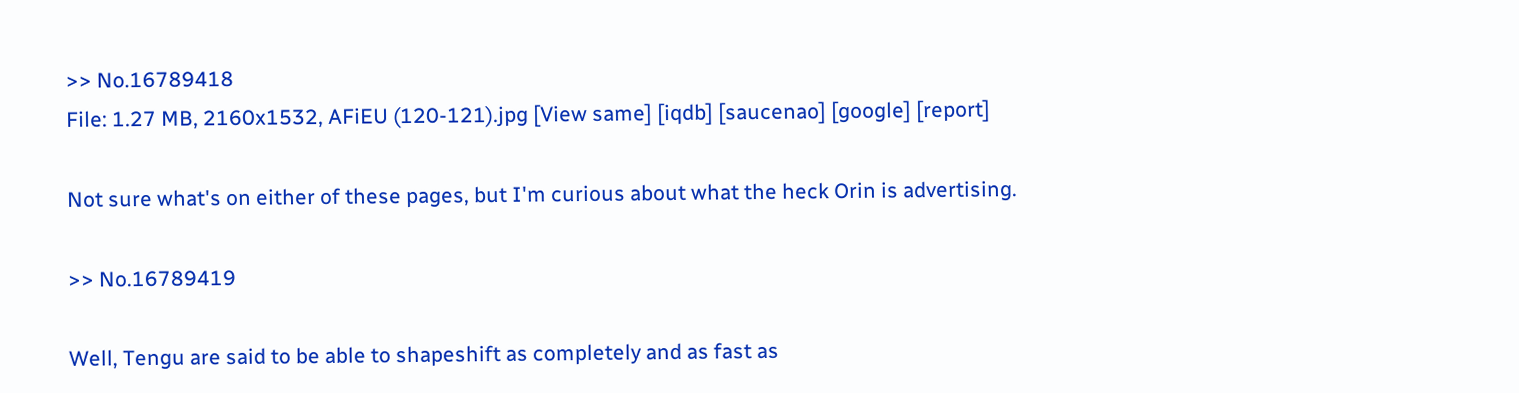>> No.16789418
File: 1.27 MB, 2160x1532, AFiEU (120-121).jpg [View same] [iqdb] [saucenao] [google] [report]

Not sure what's on either of these pages, but I'm curious about what the heck Orin is advertising.

>> No.16789419

Well, Tengu are said to be able to shapeshift as completely and as fast as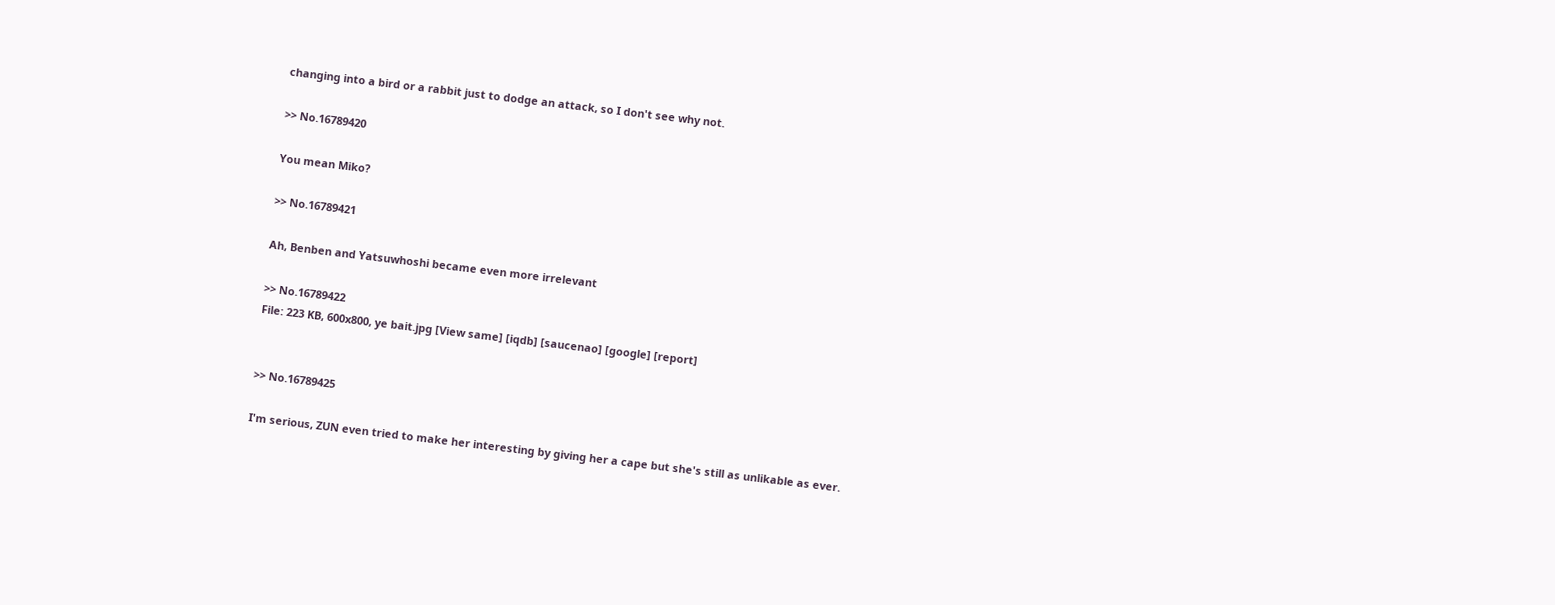changing into a bird or a rabbit just to dodge an attack, so I don't see why not.

>> No.16789420

You mean Miko?

>> No.16789421

Ah, Benben and Yatsuwhoshi became even more irrelevant

>> No.16789422
File: 223 KB, 600x800, ye bait.jpg [View same] [iqdb] [saucenao] [google] [report]


>> No.16789425

I'm serious, ZUN even tried to make her interesting by giving her a cape but she's still as unlikable as ever.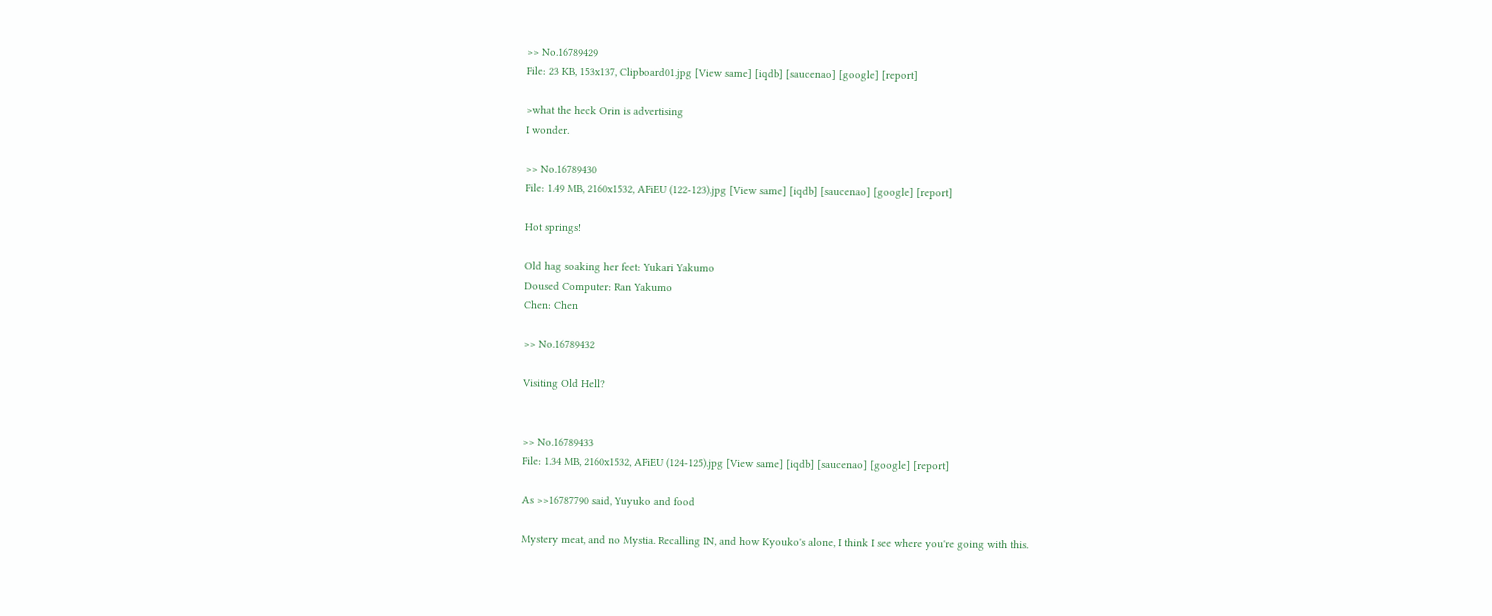>> No.16789429
File: 23 KB, 153x137, Clipboard01.jpg [View same] [iqdb] [saucenao] [google] [report]

>what the heck Orin is advertising
I wonder.

>> No.16789430
File: 1.49 MB, 2160x1532, AFiEU (122-123).jpg [View same] [iqdb] [saucenao] [google] [report]

Hot springs!

Old hag soaking her feet: Yukari Yakumo
Doused Computer: Ran Yakumo
Chen: Chen

>> No.16789432

Visiting Old Hell?


>> No.16789433
File: 1.34 MB, 2160x1532, AFiEU (124-125).jpg [View same] [iqdb] [saucenao] [google] [report]

As >>16787790 said, Yuyuko and food

Mystery meat, and no Mystia. Recalling IN, and how Kyouko's alone, I think I see where you're going with this.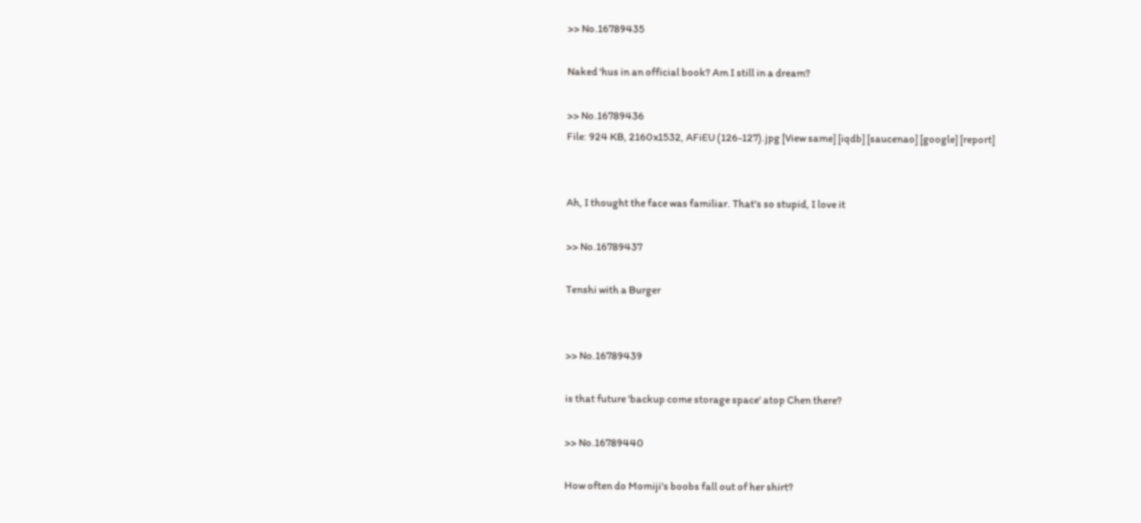>> No.16789435

Naked 'hus in an official book? Am I still in a dream?

>> No.16789436
File: 924 KB, 2160x1532, AFiEU (126-127).jpg [View same] [iqdb] [saucenao] [google] [report]


Ah, I thought the face was familiar. That's so stupid, I love it

>> No.16789437

Tenshi with a Burger


>> No.16789439

is that future 'backup come storage space' atop Chen there?

>> No.16789440

How often do Momiji's boobs fall out of her shirt?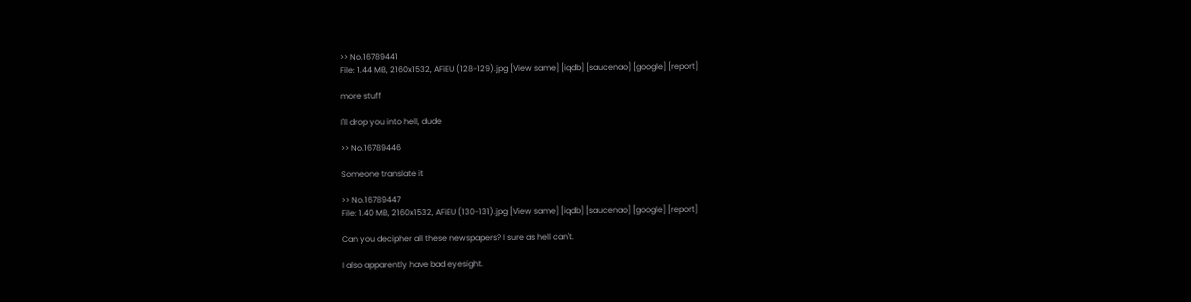>> No.16789441
File: 1.44 MB, 2160x1532, AFiEU (128-129).jpg [View same] [iqdb] [saucenao] [google] [report]

more stuff

I'll drop you into hell, dude

>> No.16789446

Someone translate it

>> No.16789447
File: 1.40 MB, 2160x1532, AFiEU (130-131).jpg [View same] [iqdb] [saucenao] [google] [report]

Can you decipher all these newspapers? I sure as hell can't.

I also apparently have bad eyesight.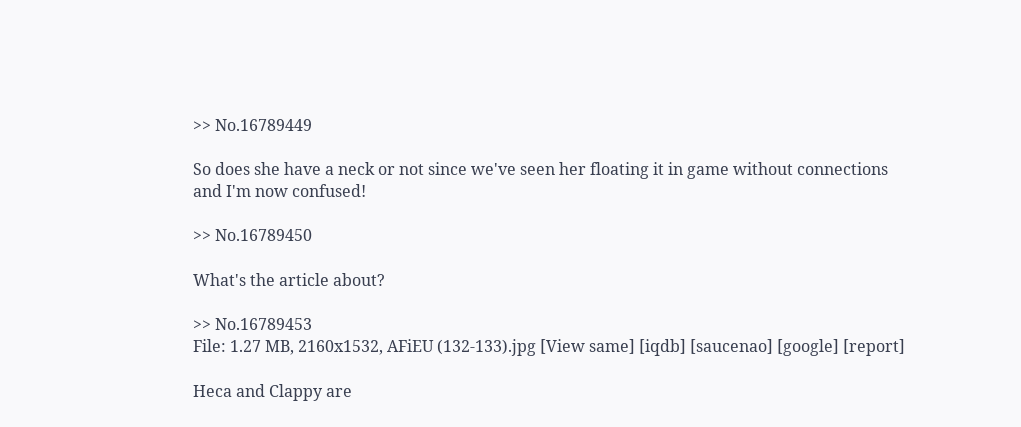>> No.16789449

So does she have a neck or not since we've seen her floating it in game without connections and I'm now confused!

>> No.16789450

What's the article about?

>> No.16789453
File: 1.27 MB, 2160x1532, AFiEU (132-133).jpg [View same] [iqdb] [saucenao] [google] [report]

Heca and Clappy are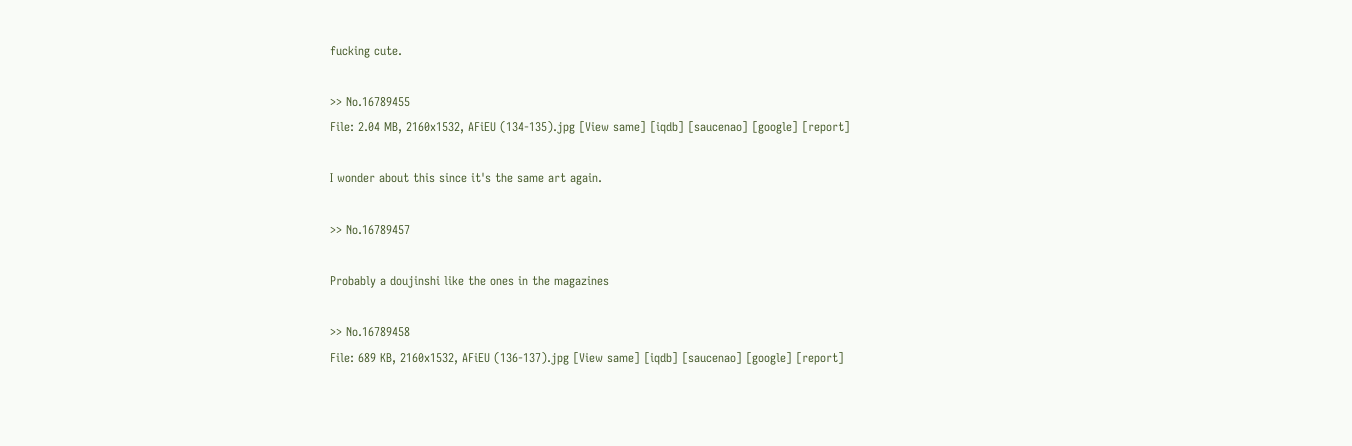fucking cute.

>> No.16789455
File: 2.04 MB, 2160x1532, AFiEU (134-135).jpg [View same] [iqdb] [saucenao] [google] [report]

I wonder about this since it's the same art again.

>> No.16789457

Probably a doujinshi like the ones in the magazines

>> No.16789458
File: 689 KB, 2160x1532, AFiEU (136-137).jpg [View same] [iqdb] [saucenao] [google] [report]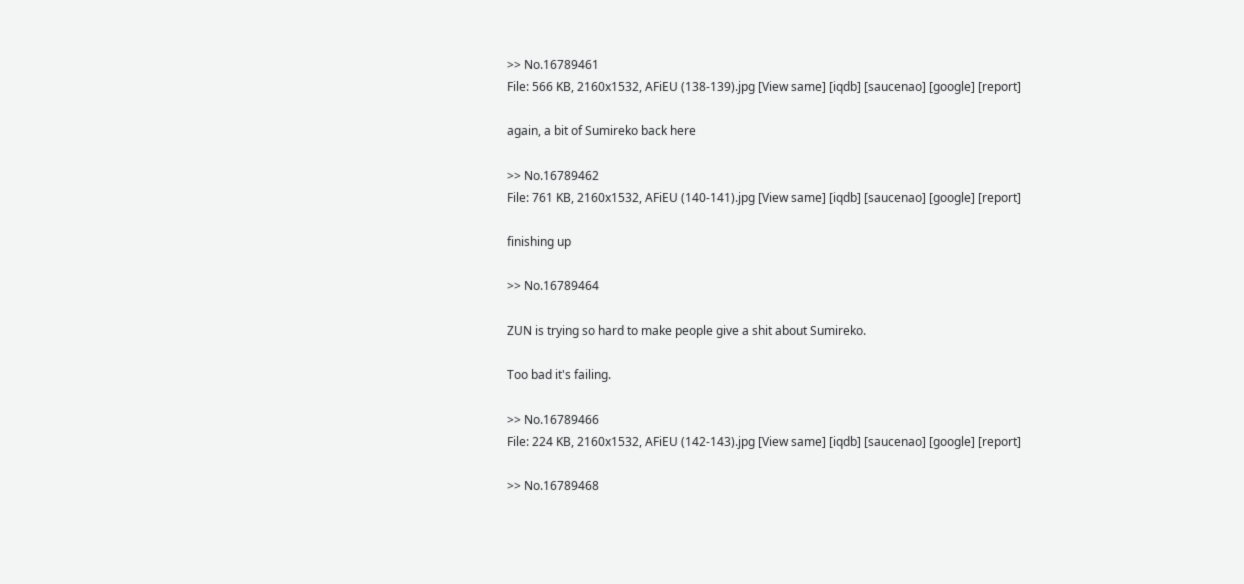>> No.16789461
File: 566 KB, 2160x1532, AFiEU (138-139).jpg [View same] [iqdb] [saucenao] [google] [report]

again, a bit of Sumireko back here

>> No.16789462
File: 761 KB, 2160x1532, AFiEU (140-141).jpg [View same] [iqdb] [saucenao] [google] [report]

finishing up

>> No.16789464

ZUN is trying so hard to make people give a shit about Sumireko.

Too bad it's failing.

>> No.16789466
File: 224 KB, 2160x1532, AFiEU (142-143).jpg [View same] [iqdb] [saucenao] [google] [report]

>> No.16789468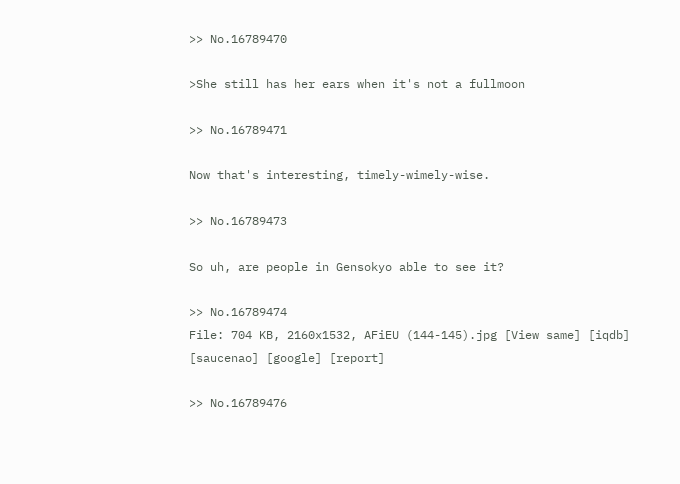>> No.16789470

>She still has her ears when it's not a fullmoon

>> No.16789471

Now that's interesting, timely-wimely-wise.

>> No.16789473

So uh, are people in Gensokyo able to see it?

>> No.16789474
File: 704 KB, 2160x1532, AFiEU (144-145).jpg [View same] [iqdb] [saucenao] [google] [report]

>> No.16789476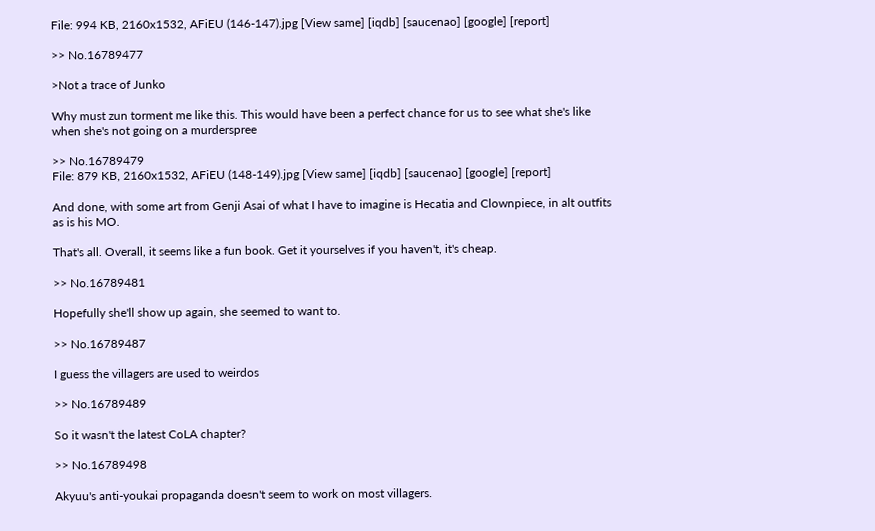File: 994 KB, 2160x1532, AFiEU (146-147).jpg [View same] [iqdb] [saucenao] [google] [report]

>> No.16789477

>Not a trace of Junko

Why must zun torment me like this. This would have been a perfect chance for us to see what she's like when she's not going on a murderspree

>> No.16789479
File: 879 KB, 2160x1532, AFiEU (148-149).jpg [View same] [iqdb] [saucenao] [google] [report]

And done, with some art from Genji Asai of what I have to imagine is Hecatia and Clownpiece, in alt outfits as is his MO.

That's all. Overall, it seems like a fun book. Get it yourselves if you haven't, it's cheap.

>> No.16789481

Hopefully she'll show up again, she seemed to want to.

>> No.16789487

I guess the villagers are used to weirdos

>> No.16789489

So it wasn't the latest CoLA chapter?

>> No.16789498

Akyuu's anti-youkai propaganda doesn't seem to work on most villagers.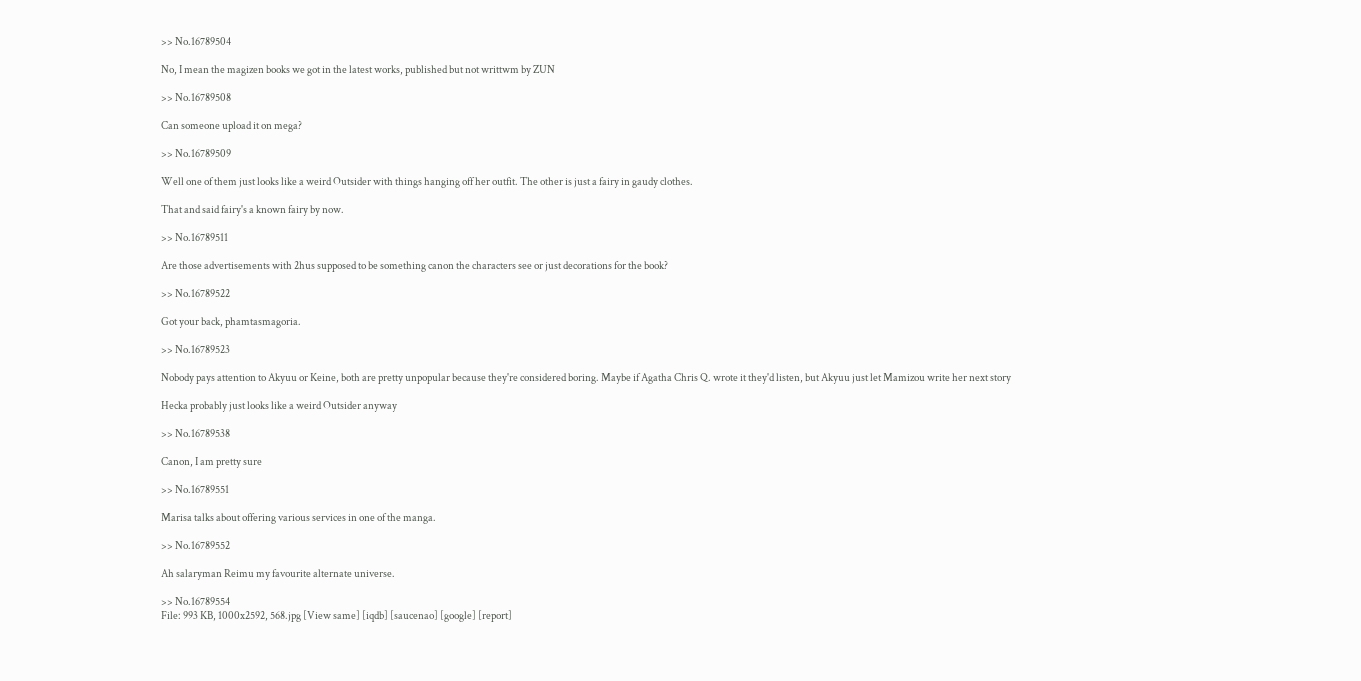>> No.16789504

No, I mean the magizen books we got in the latest works, published but not writtwm by ZUN

>> No.16789508

Can someone upload it on mega?

>> No.16789509

Well one of them just looks like a weird Outsider with things hanging off her outfit. The other is just a fairy in gaudy clothes.

That and said fairy's a known fairy by now.

>> No.16789511

Are those advertisements with 2hus supposed to be something canon the characters see or just decorations for the book?

>> No.16789522

Got your back, phamtasmagoria.

>> No.16789523

Nobody pays attention to Akyuu or Keine, both are pretty unpopular because they're considered boring. Maybe if Agatha Chris Q. wrote it they'd listen, but Akyuu just let Mamizou write her next story

Hecka probably just looks like a weird Outsider anyway

>> No.16789538

Canon, I am pretty sure

>> No.16789551

Marisa talks about offering various services in one of the manga.

>> No.16789552

Ah salaryman Reimu my favourite alternate universe.

>> No.16789554
File: 993 KB, 1000x2592, 568.jpg [View same] [iqdb] [saucenao] [google] [report]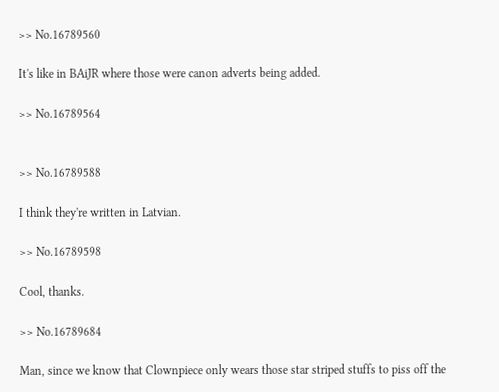>> No.16789560

It's like in BAiJR where those were canon adverts being added.

>> No.16789564


>> No.16789588

I think they're written in Latvian.

>> No.16789598

Cool, thanks.

>> No.16789684

Man, since we know that Clownpiece only wears those star striped stuffs to piss off the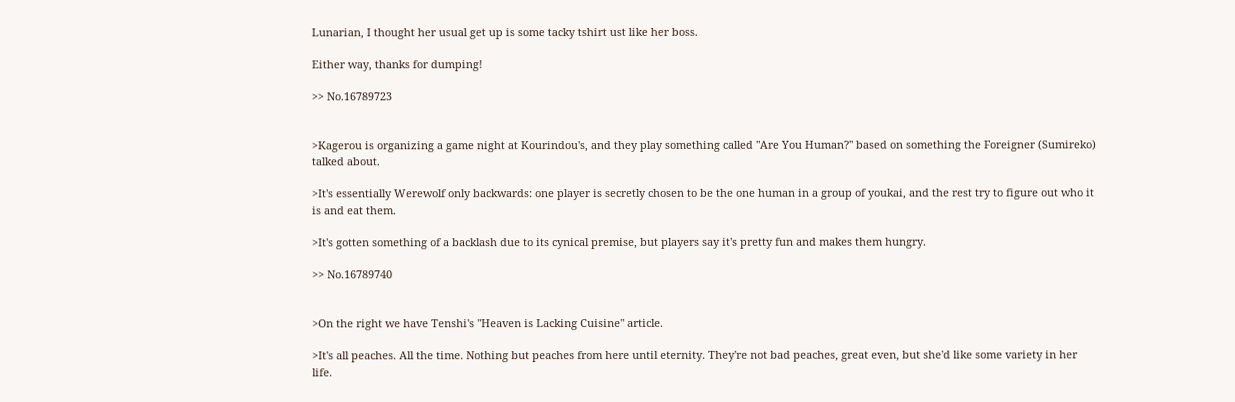Lunarian, I thought her usual get up is some tacky tshirt ust like her boss.

Either way, thanks for dumping!

>> No.16789723


>Kagerou is organizing a game night at Kourindou's, and they play something called "Are You Human?" based on something the Foreigner (Sumireko) talked about.

>It's essentially Werewolf only backwards: one player is secretly chosen to be the one human in a group of youkai, and the rest try to figure out who it is and eat them.

>It's gotten something of a backlash due to its cynical premise, but players say it's pretty fun and makes them hungry.

>> No.16789740


>On the right we have Tenshi's "Heaven is Lacking Cuisine" article.

>It's all peaches. All the time. Nothing but peaches from here until eternity. They're not bad peaches, great even, but she'd like some variety in her life.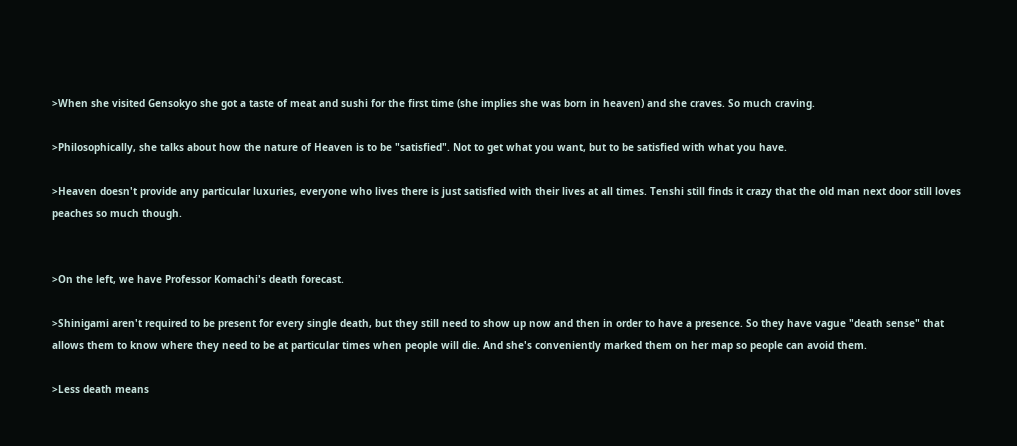>When she visited Gensokyo she got a taste of meat and sushi for the first time (she implies she was born in heaven) and she craves. So much craving.

>Philosophically, she talks about how the nature of Heaven is to be "satisfied". Not to get what you want, but to be satisfied with what you have.

>Heaven doesn't provide any particular luxuries, everyone who lives there is just satisfied with their lives at all times. Tenshi still finds it crazy that the old man next door still loves peaches so much though.


>On the left, we have Professor Komachi's death forecast.

>Shinigami aren't required to be present for every single death, but they still need to show up now and then in order to have a presence. So they have vague "death sense" that allows them to know where they need to be at particular times when people will die. And she's conveniently marked them on her map so people can avoid them.

>Less death means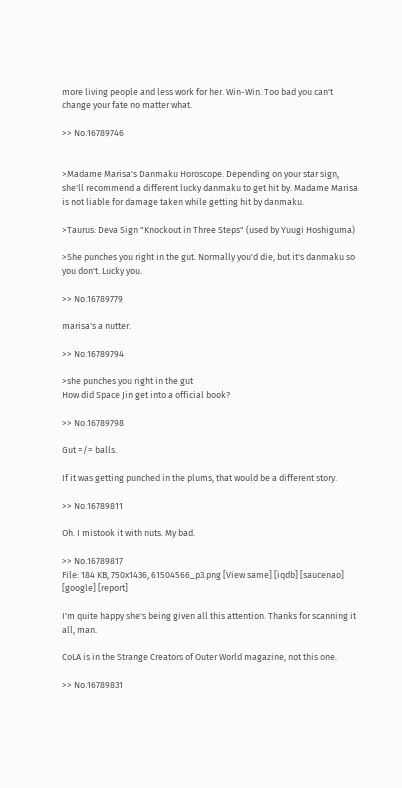more living people and less work for her. Win-Win. Too bad you can't change your fate no matter what.

>> No.16789746


>Madame Marisa's Danmaku Horoscope. Depending on your star sign, she'll recommend a different lucky danmaku to get hit by. Madame Marisa is not liable for damage taken while getting hit by danmaku.

>Taurus: Deva Sign "Knockout in Three Steps" (used by Yuugi Hoshiguma)

>She punches you right in the gut. Normally you'd die, but it's danmaku so you don't. Lucky you.

>> No.16789779

marisa's a nutter.

>> No.16789794

>she punches you right in the gut
How did Space Jin get into a official book?

>> No.16789798

Gut =/= balls.

If it was getting punched in the plums, that would be a different story.

>> No.16789811

Oh. I mistook it with nuts. My bad.

>> No.16789817
File: 184 KB, 750x1436, 61504566_p3.png [View same] [iqdb] [saucenao] [google] [report]

I'm quite happy she's being given all this attention. Thanks for scanning it all, man.

CoLA is in the Strange Creators of Outer World magazine, not this one.

>> No.16789831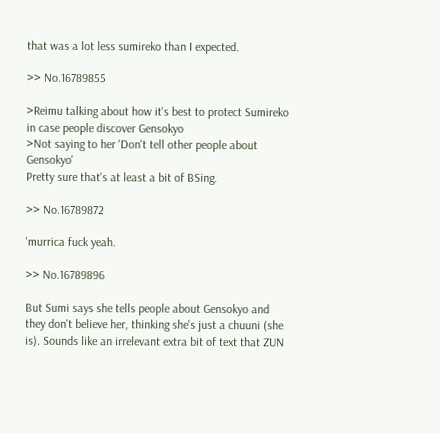that was a lot less sumireko than I expected.

>> No.16789855

>Reimu talking about how it's best to protect Sumireko in case people discover Gensokyo
>Not saying to her 'Don't tell other people about Gensokyo'
Pretty sure that's at least a bit of BSing.

>> No.16789872

'murrica fuck yeah.

>> No.16789896

But Sumi says she tells people about Gensokyo and they don't believe her, thinking she's just a chuuni (she is). Sounds like an irrelevant extra bit of text that ZUN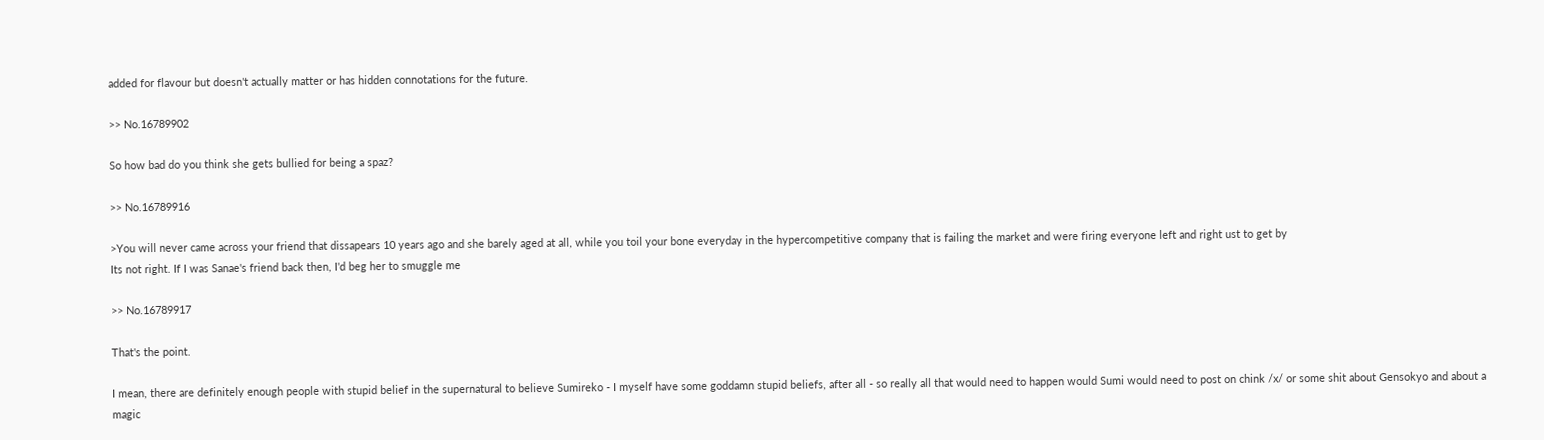added for flavour but doesn't actually matter or has hidden connotations for the future.

>> No.16789902

So how bad do you think she gets bullied for being a spaz?

>> No.16789916

>You will never came across your friend that dissapears 10 years ago and she barely aged at all, while you toil your bone everyday in the hypercompetitive company that is failing the market and were firing everyone left and right ust to get by
Its not right. If I was Sanae's friend back then, I'd beg her to smuggle me

>> No.16789917

That's the point.

I mean, there are definitely enough people with stupid belief in the supernatural to believe Sumireko - I myself have some goddamn stupid beliefs, after all - so really all that would need to happen would Sumi would need to post on chink /x/ or some shit about Gensokyo and about a magic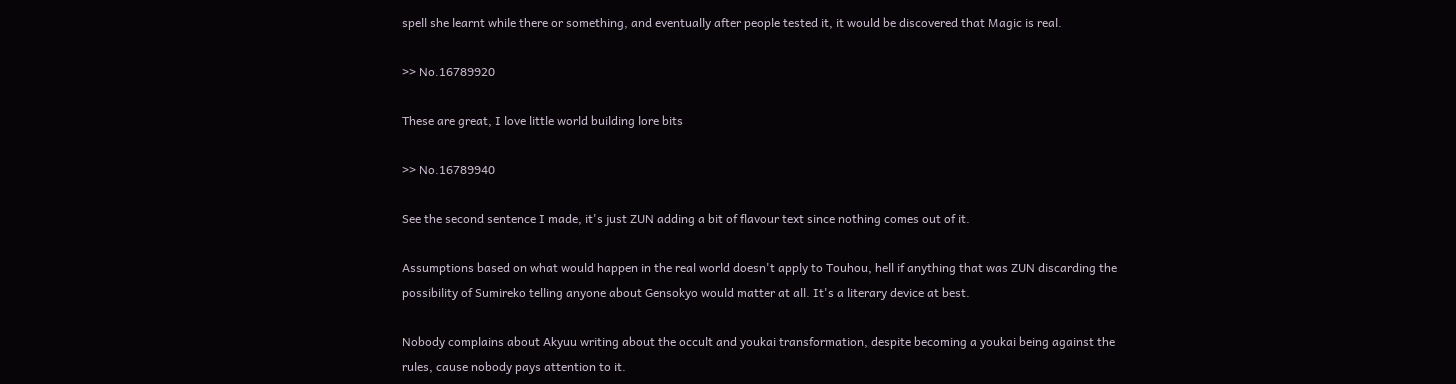spell she learnt while there or something, and eventually after people tested it, it would be discovered that Magic is real.

>> No.16789920

These are great, I love little world building lore bits

>> No.16789940

See the second sentence I made, it's just ZUN adding a bit of flavour text since nothing comes out of it.

Assumptions based on what would happen in the real world doesn't apply to Touhou, hell if anything that was ZUN discarding the possibility of Sumireko telling anyone about Gensokyo would matter at all. It's a literary device at best.

Nobody complains about Akyuu writing about the occult and youkai transformation, despite becoming a youkai being against the rules, cause nobody pays attention to it.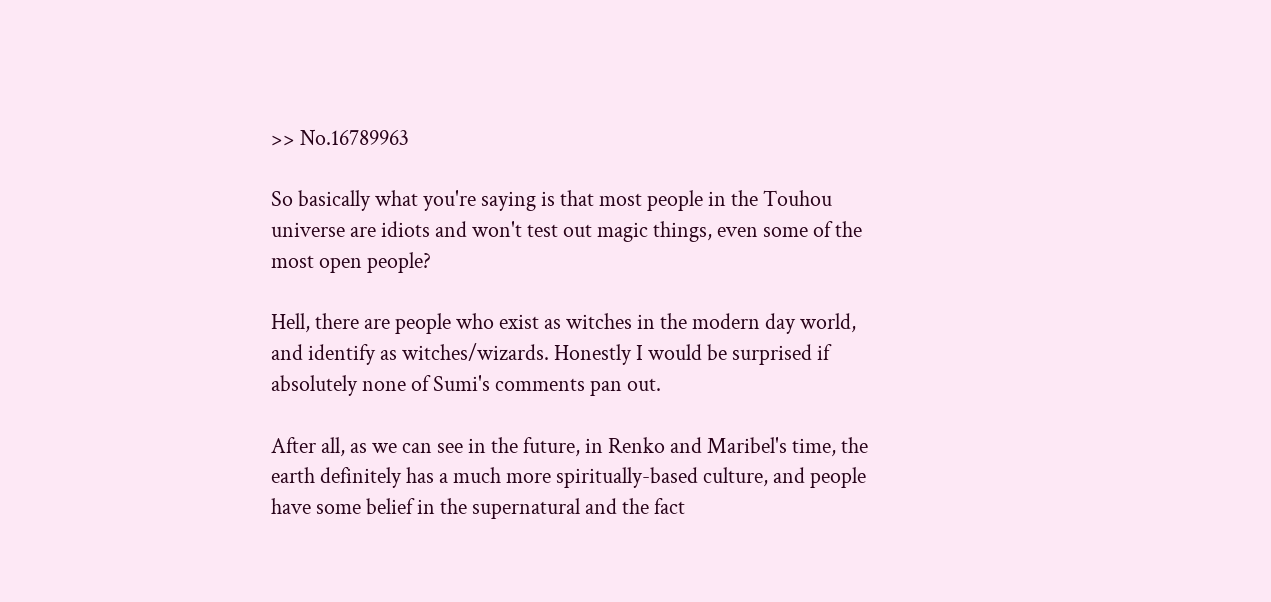>> No.16789963

So basically what you're saying is that most people in the Touhou universe are idiots and won't test out magic things, even some of the most open people?

Hell, there are people who exist as witches in the modern day world, and identify as witches/wizards. Honestly I would be surprised if absolutely none of Sumi's comments pan out.

After all, as we can see in the future, in Renko and Maribel's time, the earth definitely has a much more spiritually-based culture, and people have some belief in the supernatural and the fact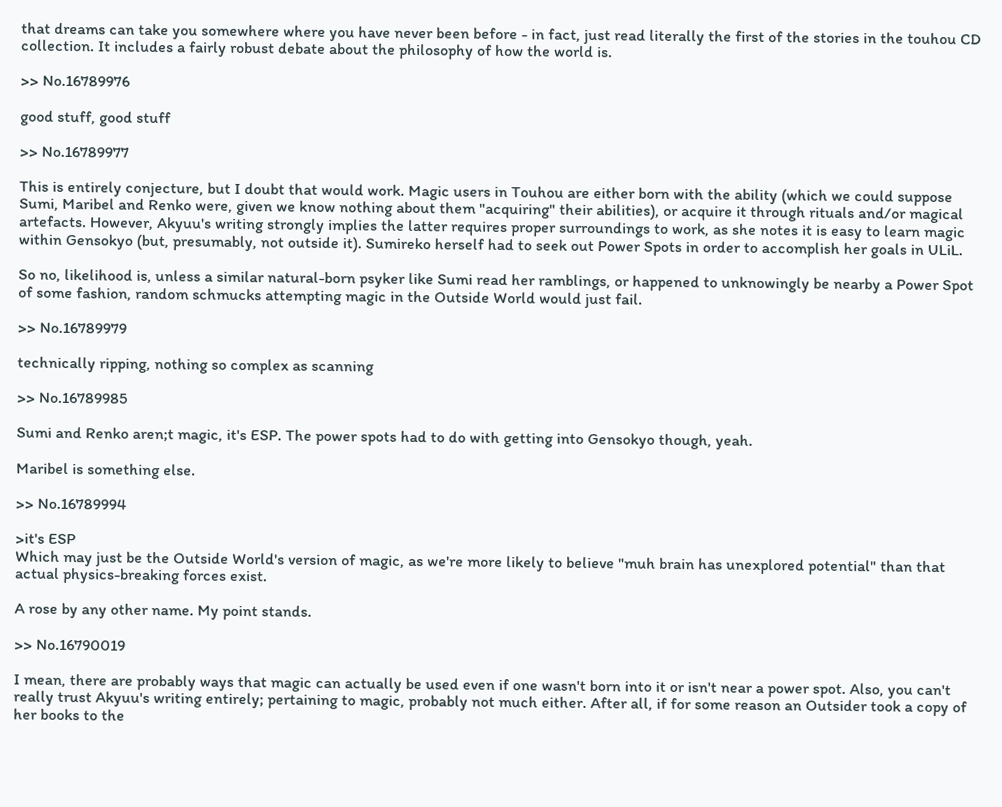that dreams can take you somewhere where you have never been before - in fact, just read literally the first of the stories in the touhou CD collection. It includes a fairly robust debate about the philosophy of how the world is.

>> No.16789976

good stuff, good stuff

>> No.16789977

This is entirely conjecture, but I doubt that would work. Magic users in Touhou are either born with the ability (which we could suppose Sumi, Maribel and Renko were, given we know nothing about them "acquiring" their abilities), or acquire it through rituals and/or magical artefacts. However, Akyuu's writing strongly implies the latter requires proper surroundings to work, as she notes it is easy to learn magic within Gensokyo (but, presumably, not outside it). Sumireko herself had to seek out Power Spots in order to accomplish her goals in ULiL.

So no, likelihood is, unless a similar natural-born psyker like Sumi read her ramblings, or happened to unknowingly be nearby a Power Spot of some fashion, random schmucks attempting magic in the Outside World would just fail.

>> No.16789979

technically ripping, nothing so complex as scanning

>> No.16789985

Sumi and Renko aren;t magic, it's ESP. The power spots had to do with getting into Gensokyo though, yeah.

Maribel is something else.

>> No.16789994

>it's ESP
Which may just be the Outside World's version of magic, as we're more likely to believe "muh brain has unexplored potential" than that actual physics-breaking forces exist.

A rose by any other name. My point stands.

>> No.16790019

I mean, there are probably ways that magic can actually be used even if one wasn't born into it or isn't near a power spot. Also, you can't really trust Akyuu's writing entirely; pertaining to magic, probably not much either. After all, if for some reason an Outsider took a copy of her books to the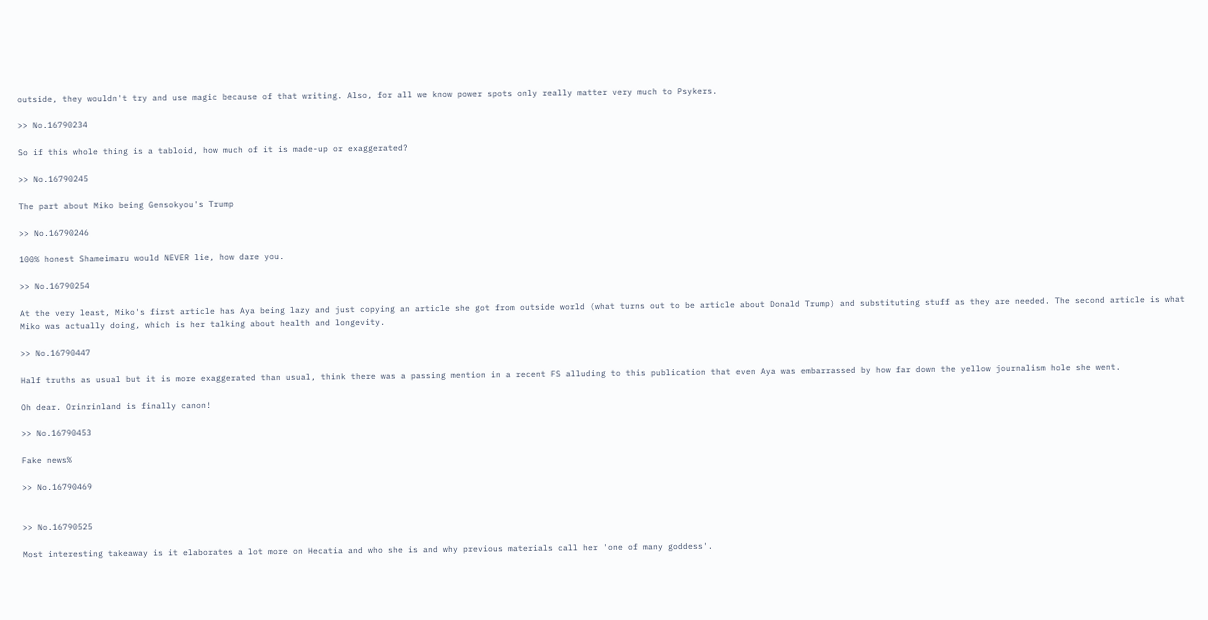outside, they wouldn't try and use magic because of that writing. Also, for all we know power spots only really matter very much to Psykers.

>> No.16790234

So if this whole thing is a tabloid, how much of it is made-up or exaggerated?

>> No.16790245

The part about Miko being Gensokyou's Trump

>> No.16790246

100% honest Shameimaru would NEVER lie, how dare you.

>> No.16790254

At the very least, Miko's first article has Aya being lazy and just copying an article she got from outside world (what turns out to be article about Donald Trump) and substituting stuff as they are needed. The second article is what Miko was actually doing, which is her talking about health and longevity.

>> No.16790447

Half truths as usual but it is more exaggerated than usual, think there was a passing mention in a recent FS alluding to this publication that even Aya was embarrassed by how far down the yellow journalism hole she went.

Oh dear. Orinrinland is finally canon!

>> No.16790453

Fake news%

>> No.16790469


>> No.16790525

Most interesting takeaway is it elaborates a lot more on Hecatia and who she is and why previous materials call her 'one of many goddess'.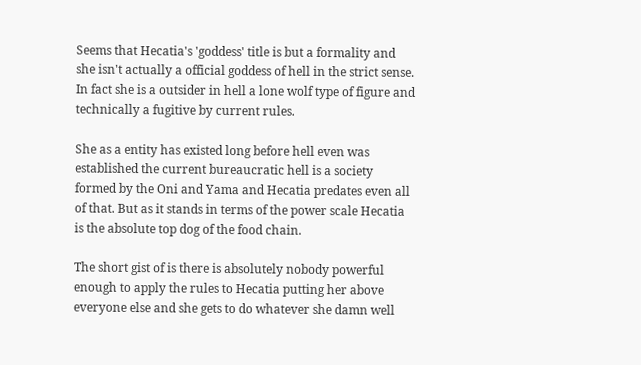Seems that Hecatia's 'goddess' title is but a formality and she isn't actually a official goddess of hell in the strict sense. In fact she is a outsider in hell a lone wolf type of figure and technically a fugitive by current rules.

She as a entity has existed long before hell even was established the current bureaucratic hell is a society formed by the Oni and Yama and Hecatia predates even all of that. But as it stands in terms of the power scale Hecatia is the absolute top dog of the food chain.

The short gist of is there is absolutely nobody powerful enough to apply the rules to Hecatia putting her above everyone else and she gets to do whatever she damn well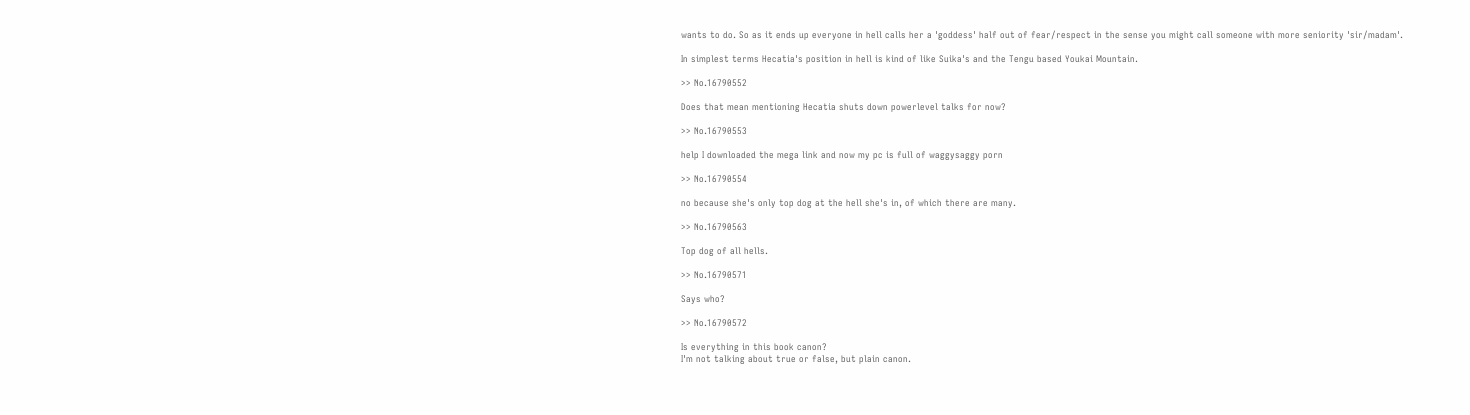wants to do. So as it ends up everyone in hell calls her a 'goddess' half out of fear/respect in the sense you might call someone with more seniority 'sir/madam'.

In simplest terms Hecatia's position in hell is kind of like Suika's and the Tengu based Youkai Mountain.

>> No.16790552

Does that mean mentioning Hecatia shuts down powerlevel talks for now?

>> No.16790553

help I downloaded the mega link and now my pc is full of waggysaggy porn

>> No.16790554

no because she's only top dog at the hell she's in, of which there are many.

>> No.16790563

Top dog of all hells.

>> No.16790571

Says who?

>> No.16790572

Is everything in this book canon?
I'm not talking about true or false, but plain canon.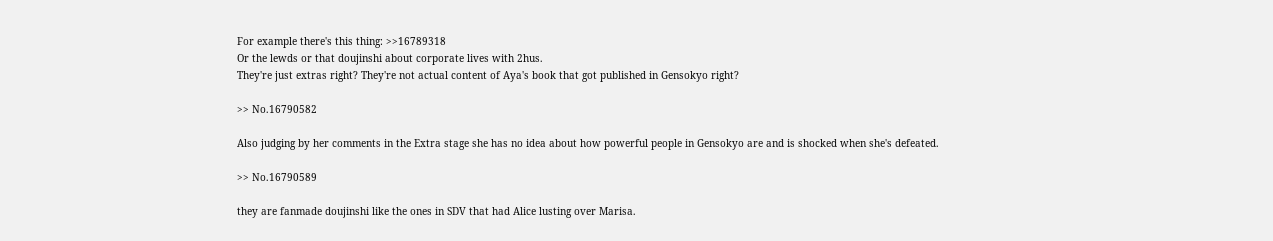For example there's this thing: >>16789318
Or the lewds or that doujinshi about corporate lives with 2hus.
They're just extras right? They're not actual content of Aya's book that got published in Gensokyo right?

>> No.16790582

Also judging by her comments in the Extra stage she has no idea about how powerful people in Gensokyo are and is shocked when she's defeated.

>> No.16790589

they are fanmade doujinshi like the ones in SDV that had Alice lusting over Marisa.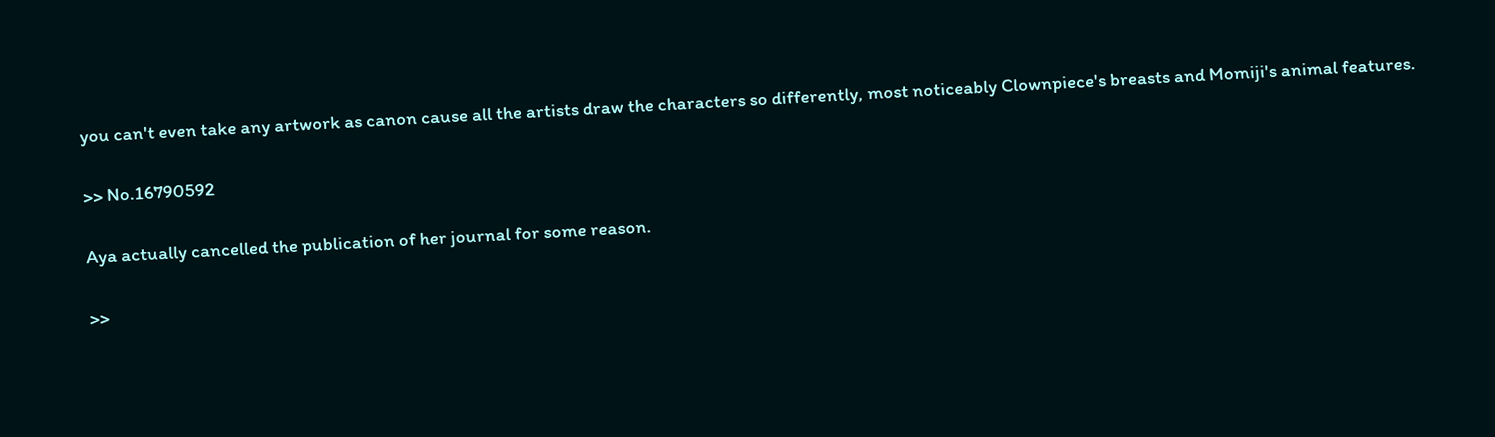you can't even take any artwork as canon cause all the artists draw the characters so differently, most noticeably Clownpiece's breasts and Momiji's animal features.

>> No.16790592

Aya actually cancelled the publication of her journal for some reason.

>>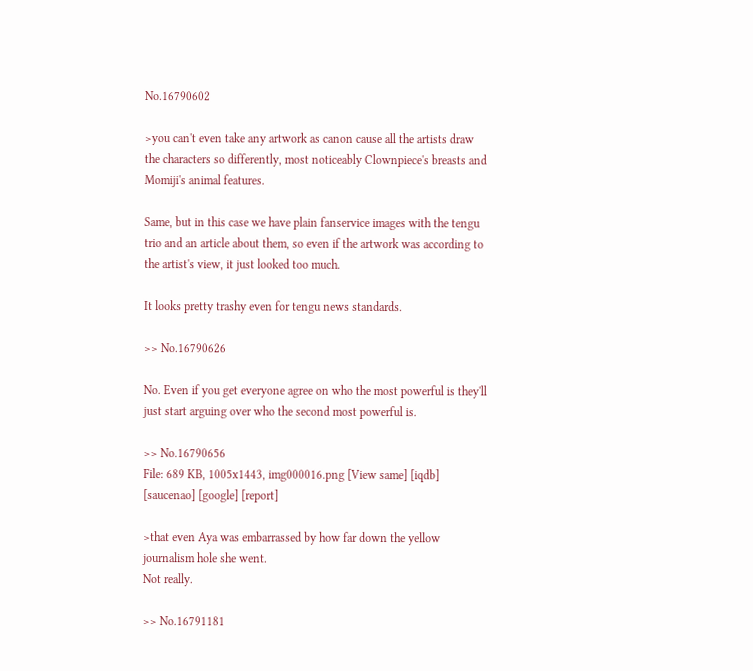No.16790602

>you can't even take any artwork as canon cause all the artists draw the characters so differently, most noticeably Clownpiece's breasts and Momiji's animal features.

Same, but in this case we have plain fanservice images with the tengu trio and an article about them, so even if the artwork was according to the artist's view, it just looked too much.

It looks pretty trashy even for tengu news standards.

>> No.16790626

No. Even if you get everyone agree on who the most powerful is they'll just start arguing over who the second most powerful is.

>> No.16790656
File: 689 KB, 1005x1443, img000016.png [View same] [iqdb] [saucenao] [google] [report]

>that even Aya was embarrassed by how far down the yellow journalism hole she went.
Not really.

>> No.16791181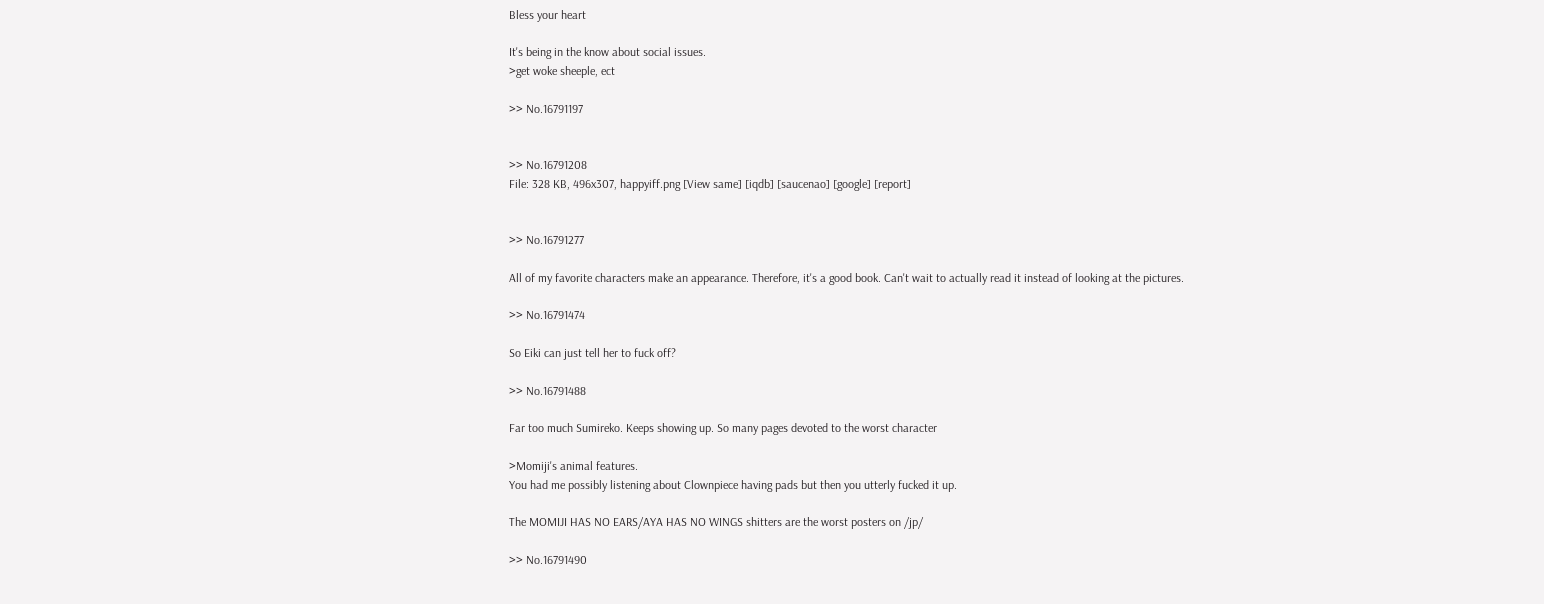Bless your heart

It's being in the know about social issues.
>get woke sheeple, ect

>> No.16791197


>> No.16791208
File: 328 KB, 496x307, happyiff.png [View same] [iqdb] [saucenao] [google] [report]


>> No.16791277

All of my favorite characters make an appearance. Therefore, it's a good book. Can't wait to actually read it instead of looking at the pictures.

>> No.16791474

So Eiki can just tell her to fuck off?

>> No.16791488

Far too much Sumireko. Keeps showing up. So many pages devoted to the worst character

>Momiji's animal features.
You had me possibly listening about Clownpiece having pads but then you utterly fucked it up.

The MOMIJI HAS NO EARS/AYA HAS NO WINGS shitters are the worst posters on /jp/

>> No.16791490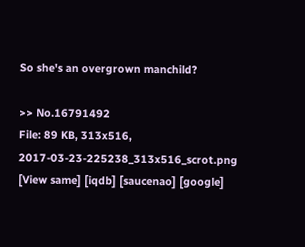So she's an overgrown manchild?

>> No.16791492
File: 89 KB, 313x516, 2017-03-23-225238_313x516_scrot.png [View same] [iqdb] [saucenao] [google]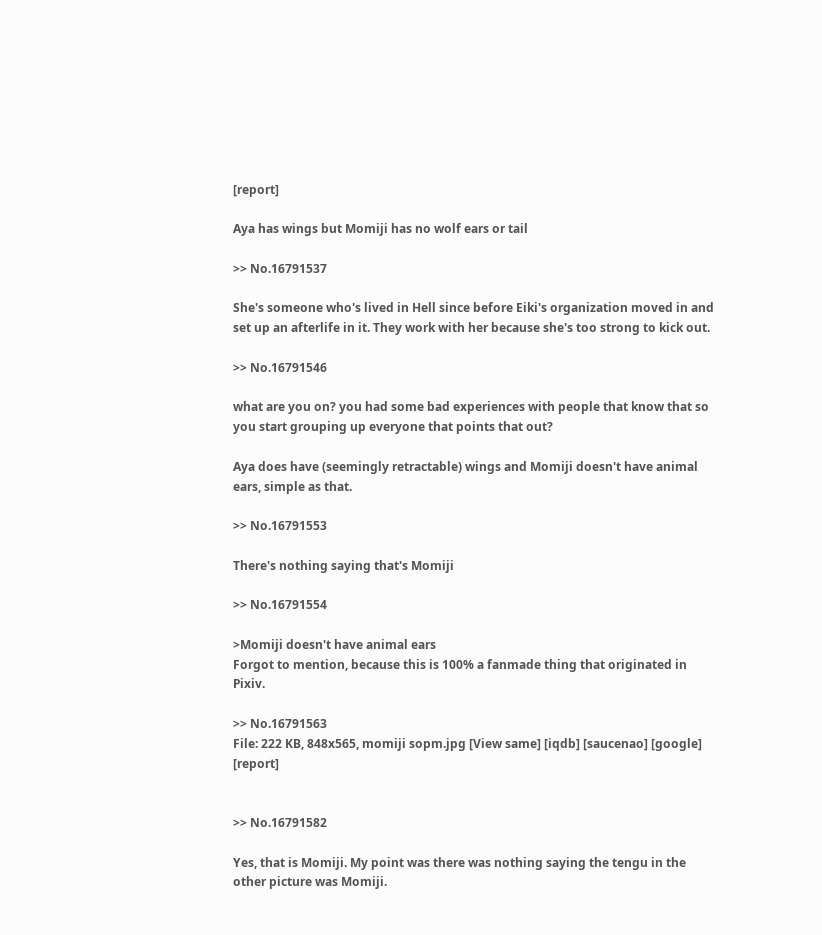[report]

Aya has wings but Momiji has no wolf ears or tail

>> No.16791537

She's someone who's lived in Hell since before Eiki's organization moved in and set up an afterlife in it. They work with her because she's too strong to kick out.

>> No.16791546

what are you on? you had some bad experiences with people that know that so you start grouping up everyone that points that out?

Aya does have (seemingly retractable) wings and Momiji doesn't have animal ears, simple as that.

>> No.16791553

There's nothing saying that's Momiji

>> No.16791554

>Momiji doesn't have animal ears
Forgot to mention, because this is 100% a fanmade thing that originated in Pixiv.

>> No.16791563
File: 222 KB, 848x565, momiji sopm.jpg [View same] [iqdb] [saucenao] [google] [report]


>> No.16791582

Yes, that is Momiji. My point was there was nothing saying the tengu in the other picture was Momiji.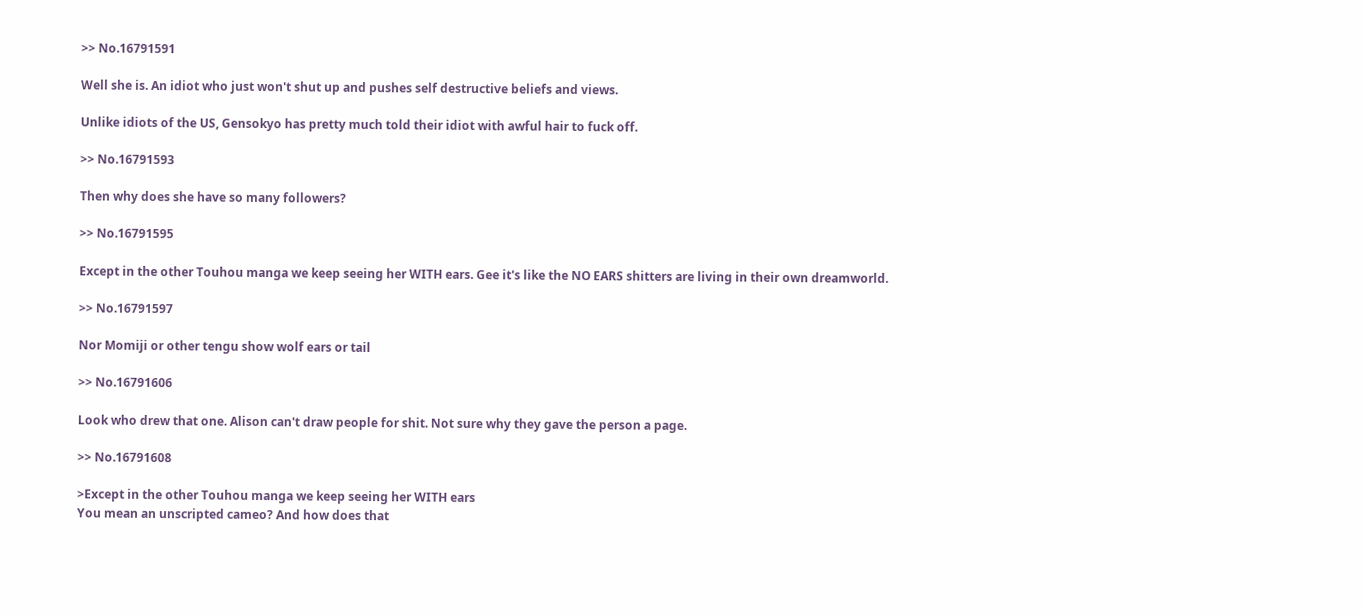>> No.16791591

Well she is. An idiot who just won't shut up and pushes self destructive beliefs and views.

Unlike idiots of the US, Gensokyo has pretty much told their idiot with awful hair to fuck off.

>> No.16791593

Then why does she have so many followers?

>> No.16791595

Except in the other Touhou manga we keep seeing her WITH ears. Gee it's like the NO EARS shitters are living in their own dreamworld.

>> No.16791597

Nor Momiji or other tengu show wolf ears or tail

>> No.16791606

Look who drew that one. Alison can't draw people for shit. Not sure why they gave the person a page.

>> No.16791608

>Except in the other Touhou manga we keep seeing her WITH ears
You mean an unscripted cameo? And how does that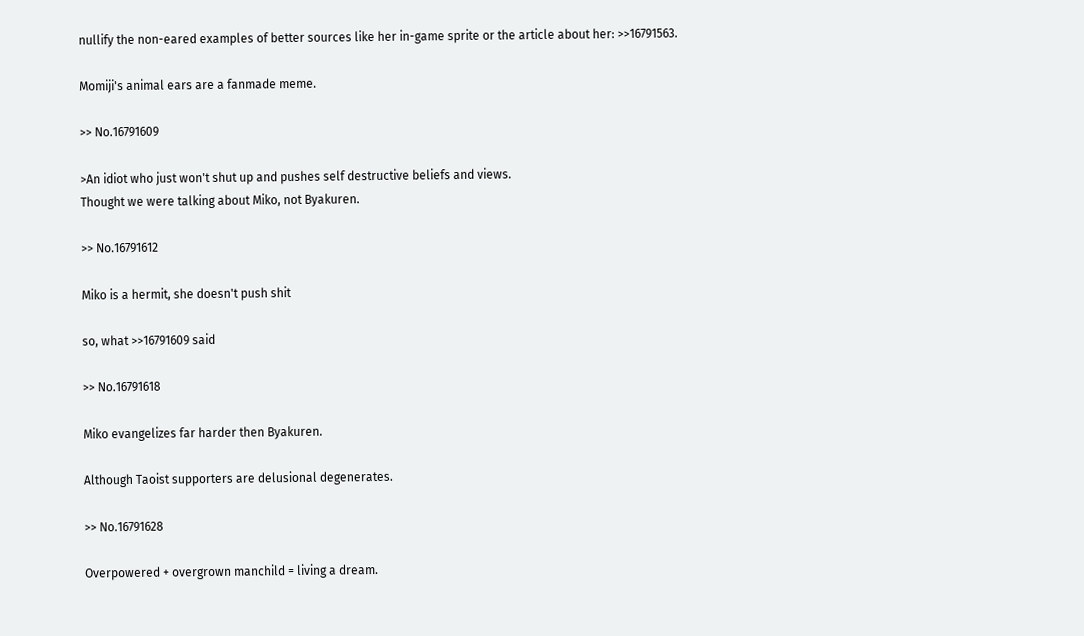nullify the non-eared examples of better sources like her in-game sprite or the article about her: >>16791563.

Momiji's animal ears are a fanmade meme.

>> No.16791609

>An idiot who just won't shut up and pushes self destructive beliefs and views.
Thought we were talking about Miko, not Byakuren.

>> No.16791612

Miko is a hermit, she doesn't push shit

so, what >>16791609 said

>> No.16791618

Miko evangelizes far harder then Byakuren.

Although Taoist supporters are delusional degenerates.

>> No.16791628

Overpowered + overgrown manchild = living a dream.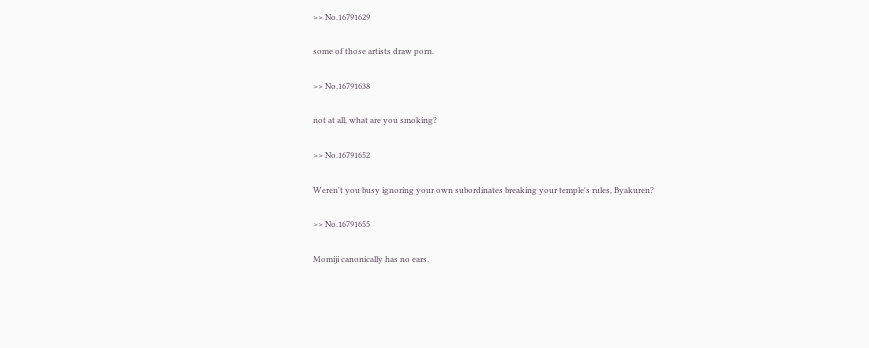>> No.16791629

some of those artists draw porn.

>> No.16791638

not at all, what are you smoking?

>> No.16791652

Weren't you busy ignoring your own subordinates breaking your temple's rules, Byakuren?

>> No.16791655

Momiji canonically has no ears.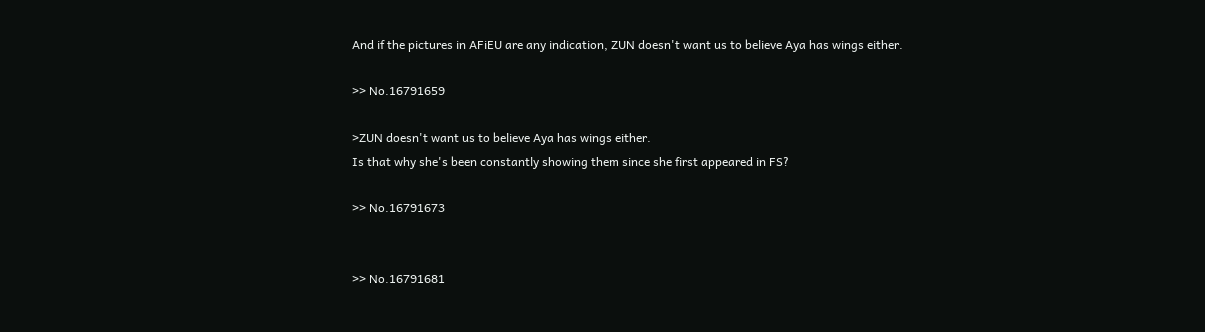And if the pictures in AFiEU are any indication, ZUN doesn't want us to believe Aya has wings either.

>> No.16791659

>ZUN doesn't want us to believe Aya has wings either.
Is that why she's been constantly showing them since she first appeared in FS?

>> No.16791673


>> No.16791681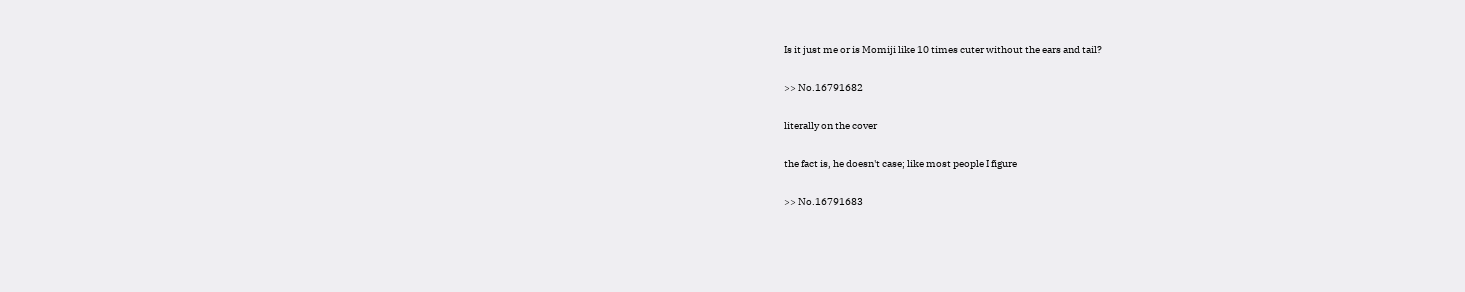Is it just me or is Momiji like 10 times cuter without the ears and tail?

>> No.16791682

literally on the cover

the fact is, he doesn't case; like most people I figure

>> No.16791683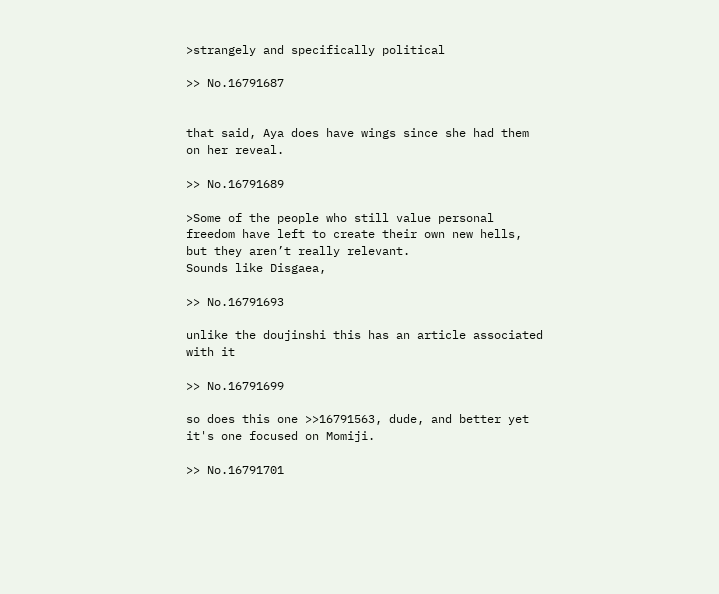>strangely and specifically political

>> No.16791687


that said, Aya does have wings since she had them on her reveal.

>> No.16791689

>Some of the people who still value personal freedom have left to create their own new hells, but they aren’t really relevant.
Sounds like Disgaea,

>> No.16791693

unlike the doujinshi this has an article associated with it

>> No.16791699

so does this one >>16791563, dude, and better yet it's one focused on Momiji.

>> No.16791701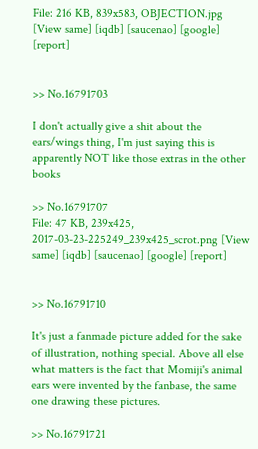File: 216 KB, 839x583, OBJECTION.jpg [View same] [iqdb] [saucenao] [google] [report]


>> No.16791703

I don't actually give a shit about the ears/wings thing, I'm just saying this is apparently NOT like those extras in the other books

>> No.16791707
File: 47 KB, 239x425, 2017-03-23-225249_239x425_scrot.png [View same] [iqdb] [saucenao] [google] [report]


>> No.16791710

It's just a fanmade picture added for the sake of illustration, nothing special. Above all else what matters is the fact that Momiji's animal ears were invented by the fanbase, the same one drawing these pictures.

>> No.16791721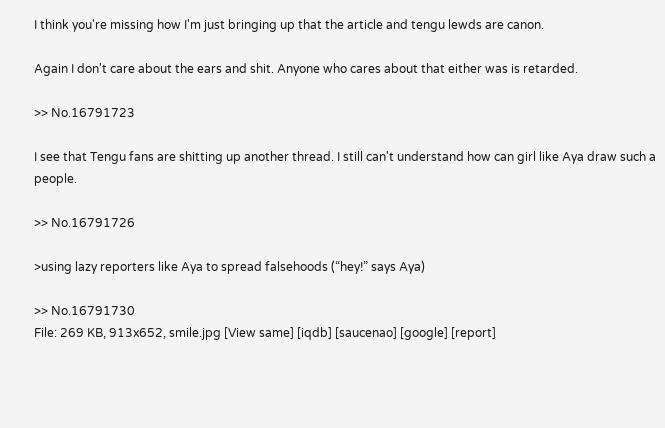I think you're missing how I'm just bringing up that the article and tengu lewds are canon.

Again I don't care about the ears and shit. Anyone who cares about that either was is retarded.

>> No.16791723

I see that Tengu fans are shitting up another thread. I still can't understand how can girl like Aya draw such a people.

>> No.16791726

>using lazy reporters like Aya to spread falsehoods (“hey!” says Aya)

>> No.16791730
File: 269 KB, 913x652, smile.jpg [View same] [iqdb] [saucenao] [google] [report]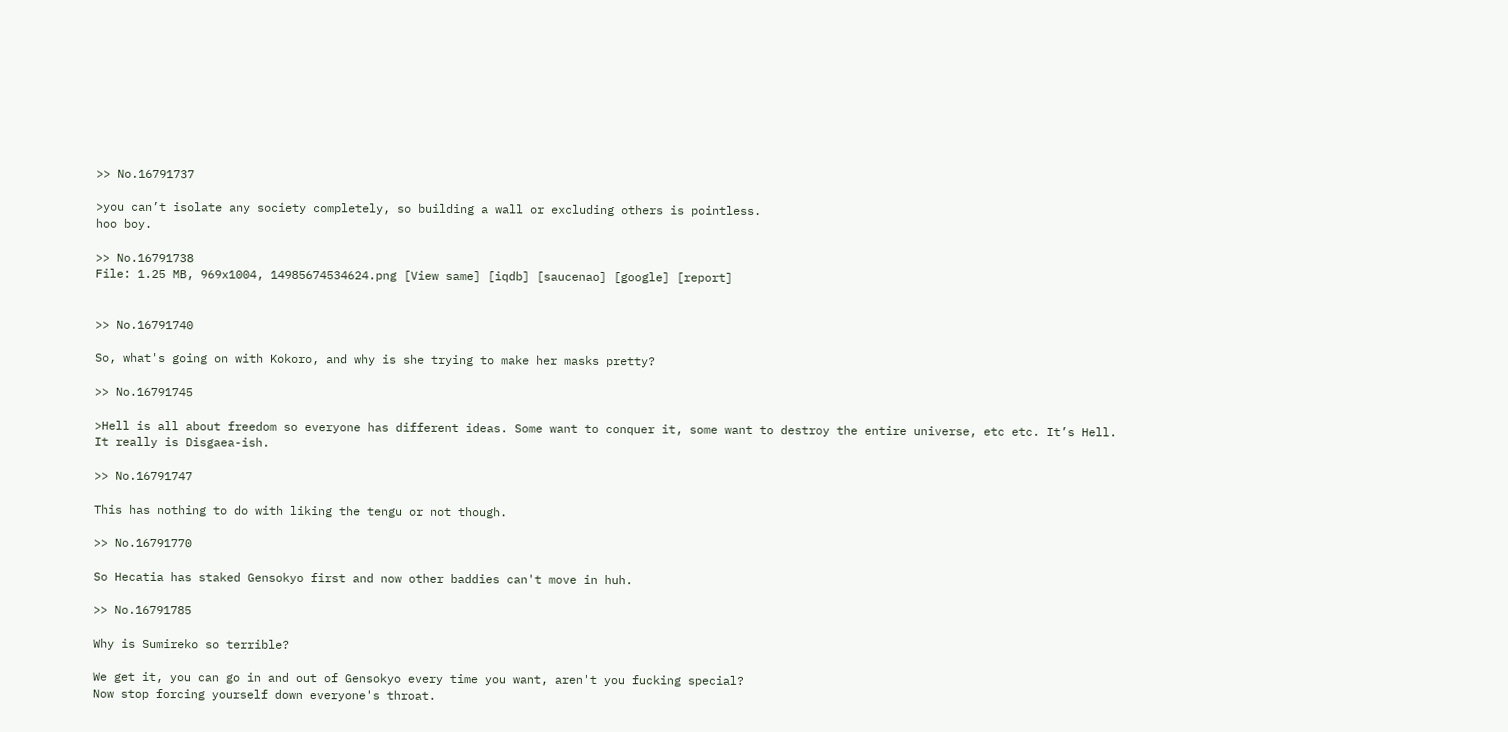>> No.16791737

>you can’t isolate any society completely, so building a wall or excluding others is pointless.
hoo boy.

>> No.16791738
File: 1.25 MB, 969x1004, 14985674534624.png [View same] [iqdb] [saucenao] [google] [report]


>> No.16791740

So, what's going on with Kokoro, and why is she trying to make her masks pretty?

>> No.16791745

>Hell is all about freedom so everyone has different ideas. Some want to conquer it, some want to destroy the entire universe, etc etc. It’s Hell.
It really is Disgaea-ish.

>> No.16791747

This has nothing to do with liking the tengu or not though.

>> No.16791770

So Hecatia has staked Gensokyo first and now other baddies can't move in huh.

>> No.16791785

Why is Sumireko so terrible?

We get it, you can go in and out of Gensokyo every time you want, aren't you fucking special?
Now stop forcing yourself down everyone's throat.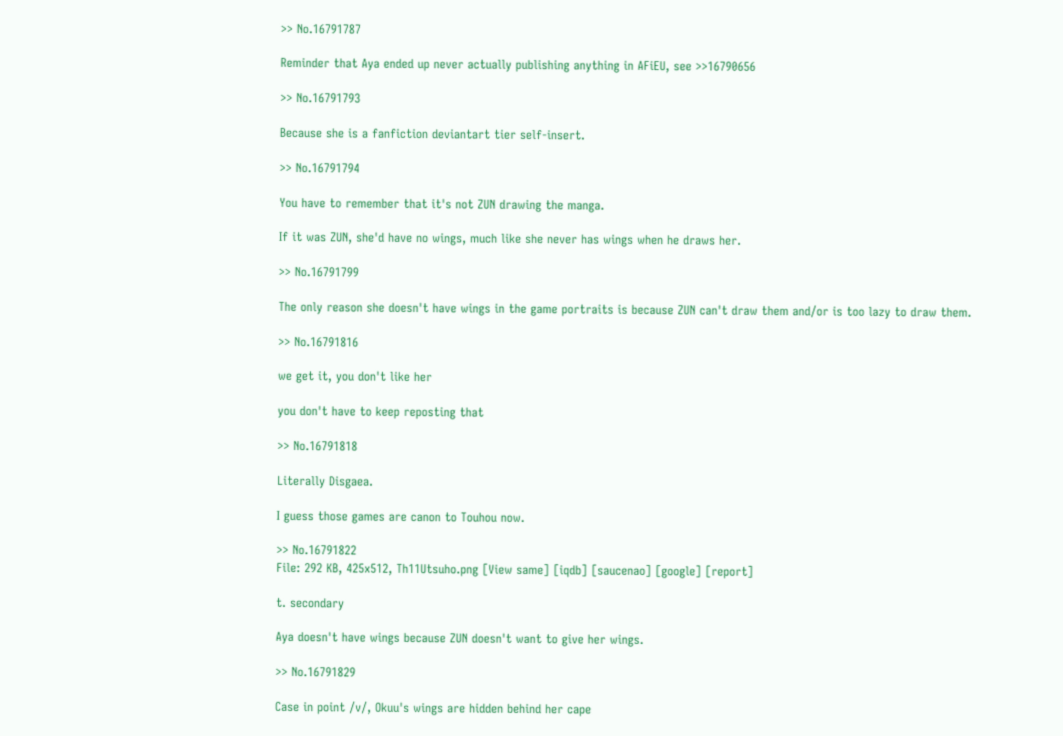>> No.16791787

Reminder that Aya ended up never actually publishing anything in AFiEU, see >>16790656

>> No.16791793

Because she is a fanfiction deviantart tier self-insert.

>> No.16791794

You have to remember that it's not ZUN drawing the manga.

If it was ZUN, she'd have no wings, much like she never has wings when he draws her.

>> No.16791799

The only reason she doesn't have wings in the game portraits is because ZUN can't draw them and/or is too lazy to draw them.

>> No.16791816

we get it, you don't like her

you don't have to keep reposting that

>> No.16791818

Literally Disgaea.

I guess those games are canon to Touhou now.

>> No.16791822
File: 292 KB, 425x512, Th11Utsuho.png [View same] [iqdb] [saucenao] [google] [report]

t. secondary

Aya doesn't have wings because ZUN doesn't want to give her wings.

>> No.16791829

Case in point /v/, Okuu's wings are hidden behind her cape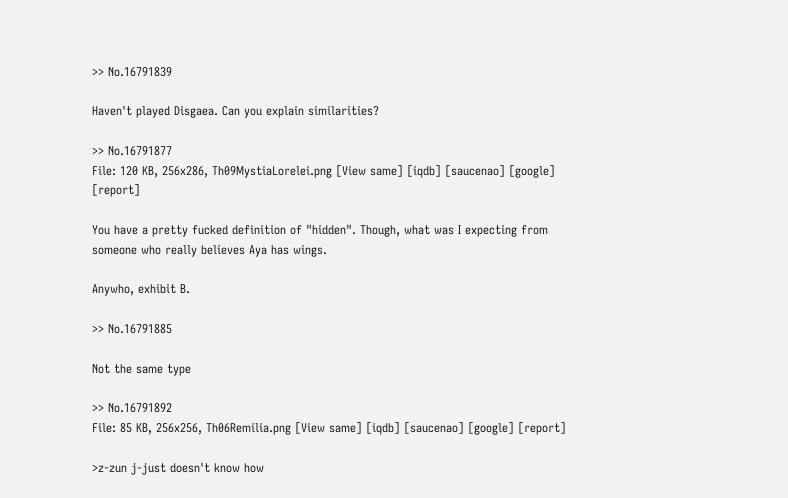>> No.16791839

Haven't played Disgaea. Can you explain similarities?

>> No.16791877
File: 120 KB, 256x286, Th09MystiaLorelei.png [View same] [iqdb] [saucenao] [google] [report]

You have a pretty fucked definition of "hidden". Though, what was I expecting from someone who really believes Aya has wings.

Anywho, exhibit B.

>> No.16791885

Not the same type

>> No.16791892
File: 85 KB, 256x256, Th06Remilia.png [View same] [iqdb] [saucenao] [google] [report]

>z-zun j-just doesn't know how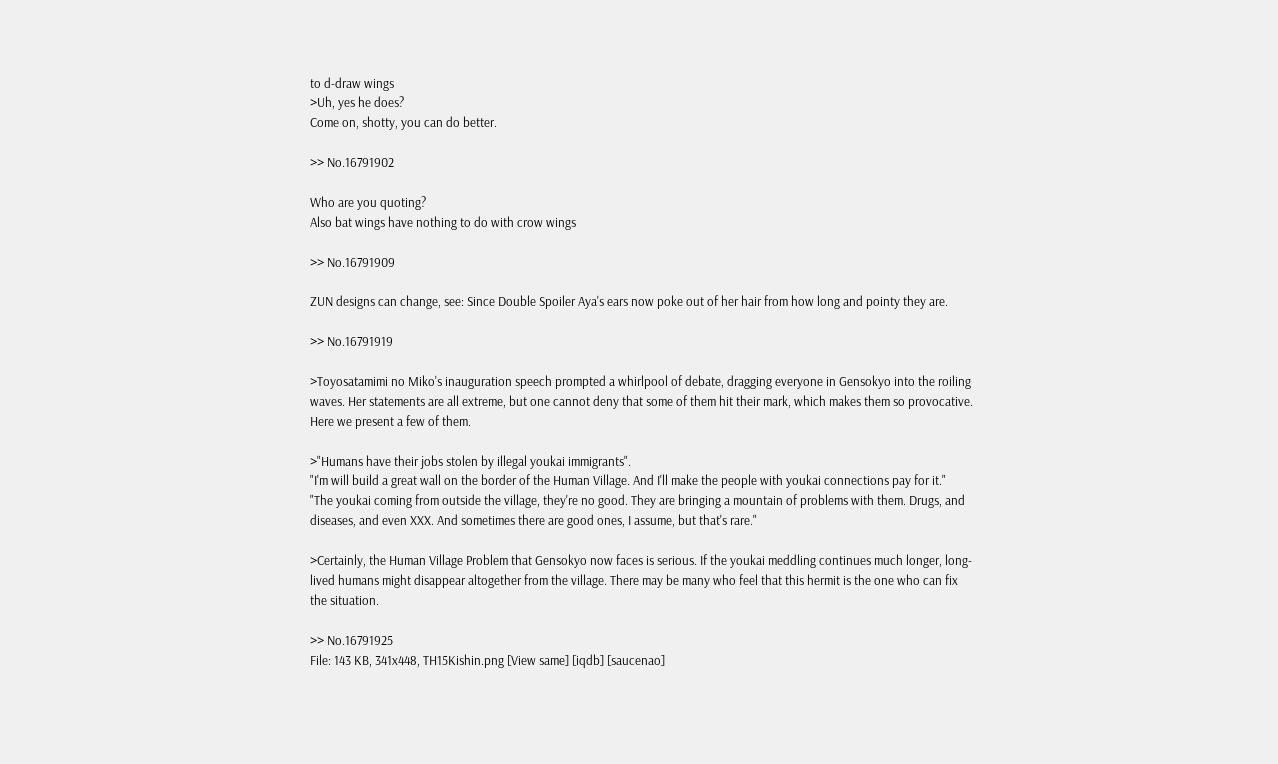to d-draw wings
>Uh, yes he does?
Come on, shotty, you can do better.

>> No.16791902

Who are you quoting?
Also bat wings have nothing to do with crow wings

>> No.16791909

ZUN designs can change, see: Since Double Spoiler Aya's ears now poke out of her hair from how long and pointy they are.

>> No.16791919

>Toyosatamimi no Miko's inauguration speech prompted a whirlpool of debate, dragging everyone in Gensokyo into the roiling waves. Her statements are all extreme, but one cannot deny that some of them hit their mark, which makes them so provocative. Here we present a few of them.

>"Humans have their jobs stolen by illegal youkai immigrants".
"I'm will build a great wall on the border of the Human Village. And I'll make the people with youkai connections pay for it."
"The youkai coming from outside the village, they're no good. They are bringing a mountain of problems with them. Drugs, and diseases, and even XXX. And sometimes there are good ones, I assume, but that's rare."

>Certainly, the Human Village Problem that Gensokyo now faces is serious. If the youkai meddling continues much longer, long-lived humans might disappear altogether from the village. There may be many who feel that this hermit is the one who can fix the situation.

>> No.16791925
File: 143 KB, 341x448, TH15Kishin.png [View same] [iqdb] [saucenao]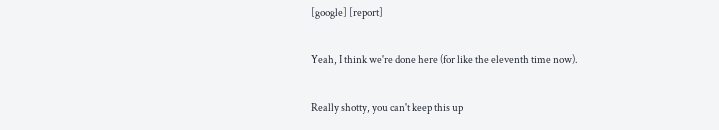[google] [report]

Yeah, I think we're done here (for like the eleventh time now).

Really shotty, you can't keep this up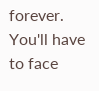forever. You'll have to face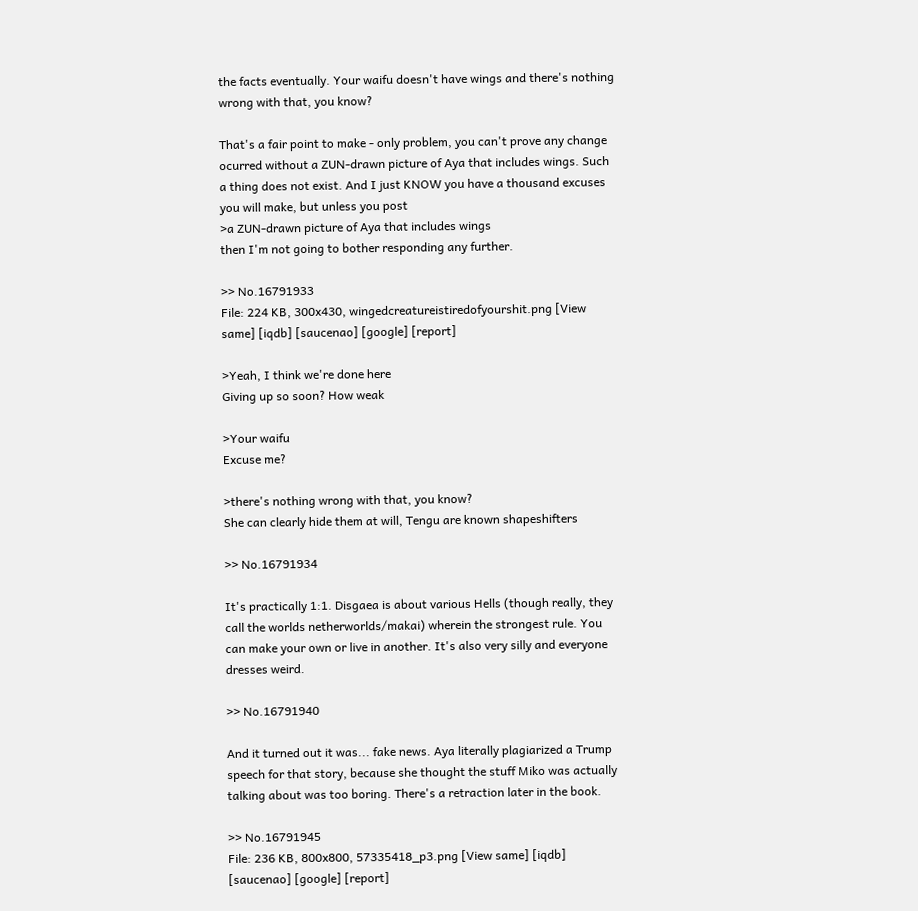the facts eventually. Your waifu doesn't have wings and there's nothing wrong with that, you know?

That's a fair point to make - only problem, you can't prove any change ocurred without a ZUN-drawn picture of Aya that includes wings. Such a thing does not exist. And I just KNOW you have a thousand excuses you will make, but unless you post
>a ZUN-drawn picture of Aya that includes wings
then I'm not going to bother responding any further.

>> No.16791933
File: 224 KB, 300x430, wingedcreatureistiredofyourshit.png [View same] [iqdb] [saucenao] [google] [report]

>Yeah, I think we're done here
Giving up so soon? How weak

>Your waifu
Excuse me?

>there's nothing wrong with that, you know?
She can clearly hide them at will, Tengu are known shapeshifters

>> No.16791934

It's practically 1:1. Disgaea is about various Hells (though really, they call the worlds netherworlds/makai) wherein the strongest rule. You can make your own or live in another. It's also very silly and everyone dresses weird.

>> No.16791940

And it turned out it was... fake news. Aya literally plagiarized a Trump speech for that story, because she thought the stuff Miko was actually talking about was too boring. There's a retraction later in the book.

>> No.16791945
File: 236 KB, 800x800, 57335418_p3.png [View same] [iqdb] [saucenao] [google] [report]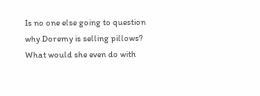Is no one else going to question why Doremy is selling pillows? What would she even do with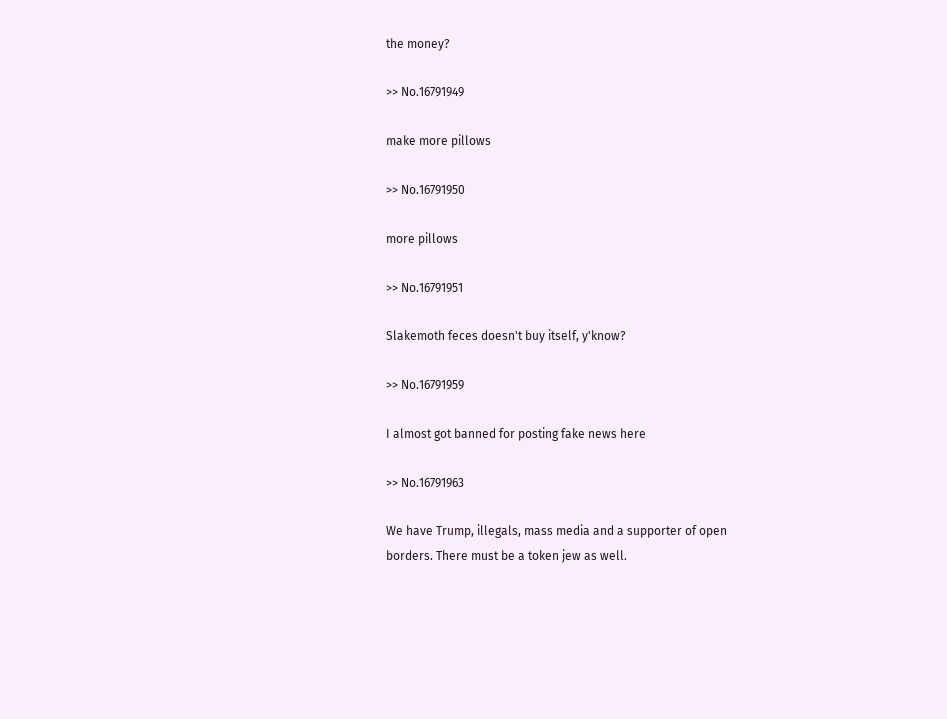the money?

>> No.16791949

make more pillows

>> No.16791950

more pillows

>> No.16791951

Slakemoth feces doesn't buy itself, y'know?

>> No.16791959

I almost got banned for posting fake news here

>> No.16791963

We have Trump, illegals, mass media and a supporter of open borders. There must be a token jew as well.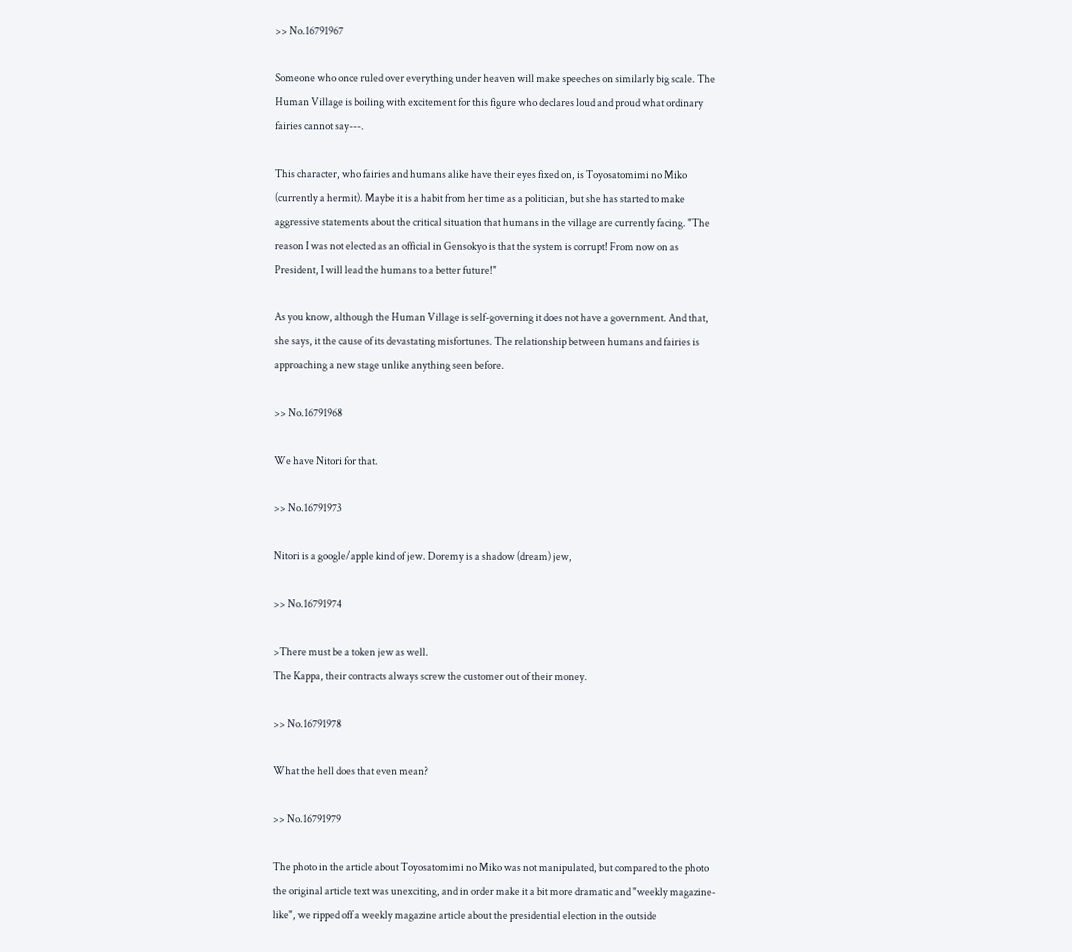>> No.16791967

Someone who once ruled over everything under heaven will make speeches on similarly big scale. The Human Village is boiling with excitement for this figure who declares loud and proud what ordinary fairies cannot say---.

This character, who fairies and humans alike have their eyes fixed on, is Toyosatomimi no Miko (currently a hermit). Maybe it is a habit from her time as a politician, but she has started to make aggressive statements about the critical situation that humans in the village are currently facing. "The reason I was not elected as an official in Gensokyo is that the system is corrupt! From now on as President, I will lead the humans to a better future!"

As you know, although the Human Village is self-governing it does not have a government. And that, she says, it the cause of its devastating misfortunes. The relationship between humans and fairies is approaching a new stage unlike anything seen before.

>> No.16791968

We have Nitori for that.

>> No.16791973

Nitori is a google/apple kind of jew. Doremy is a shadow (dream) jew,

>> No.16791974

>There must be a token jew as well.
The Kappa, their contracts always screw the customer out of their money.

>> No.16791978

What the hell does that even mean?

>> No.16791979

The photo in the article about Toyosatomimi no Miko was not manipulated, but compared to the photo the original article text was unexciting, and in order make it a bit more dramatic and "weekly magazine-like", we ripped off a weekly magazine article about the presidential election in the outside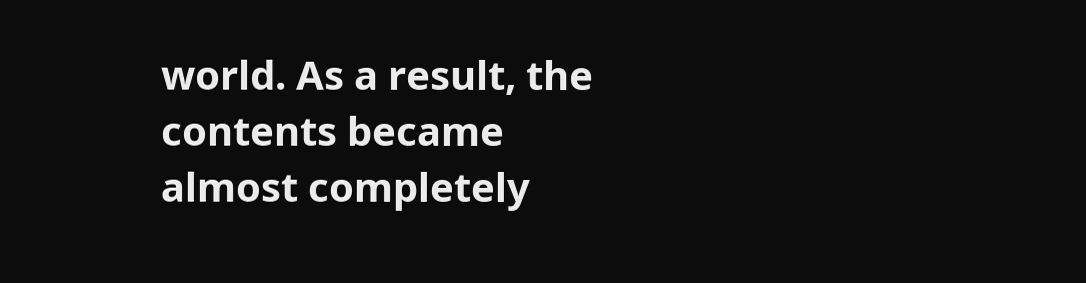world. As a result, the contents became almost completely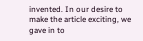invented. In our desire to make the article exciting, we gave in to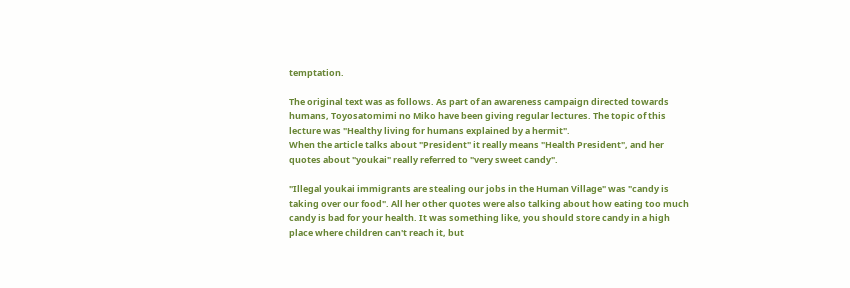temptation.

The original text was as follows. As part of an awareness campaign directed towards humans, Toyosatomimi no Miko have been giving regular lectures. The topic of this lecture was "Healthy living for humans explained by a hermit".
When the article talks about "President" it really means "Health President", and her quotes about "youkai" really referred to "very sweet candy".

"Illegal youkai immigrants are stealing our jobs in the Human Village" was "candy is taking over our food". All her other quotes were also talking about how eating too much candy is bad for your health. It was something like, you should store candy in a high place where children can't reach it, but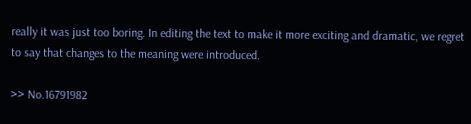really it was just too boring. In editing the text to make it more exciting and dramatic, we regret to say that changes to the meaning were introduced.

>> No.16791982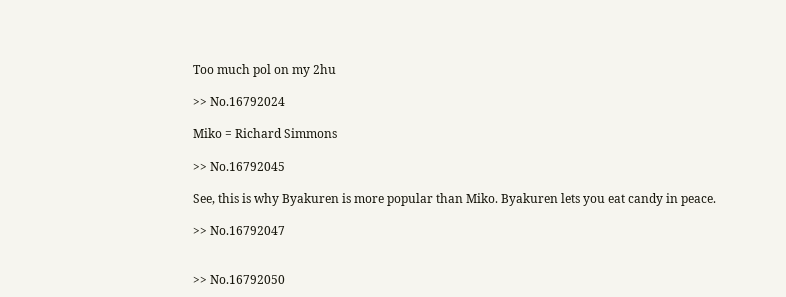Too much pol on my 2hu

>> No.16792024

Miko = Richard Simmons

>> No.16792045

See, this is why Byakuren is more popular than Miko. Byakuren lets you eat candy in peace.

>> No.16792047


>> No.16792050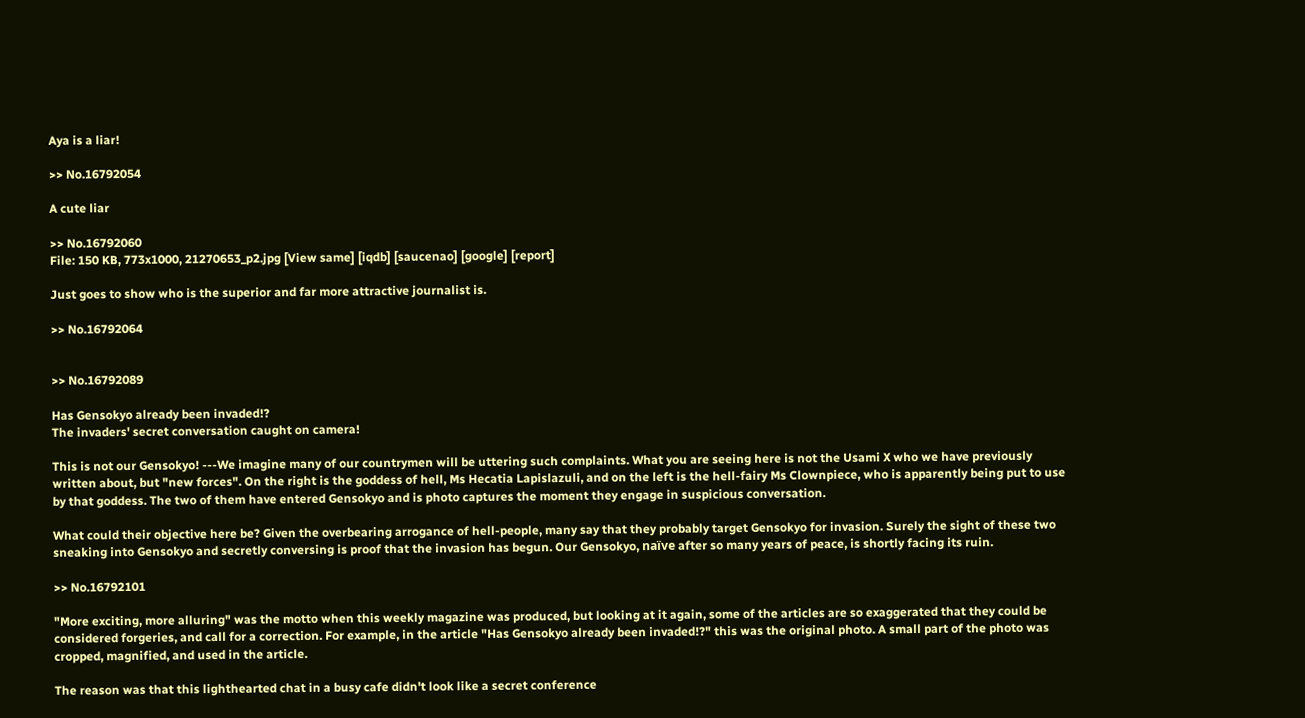Aya is a liar!

>> No.16792054

A cute liar

>> No.16792060
File: 150 KB, 773x1000, 21270653_p2.jpg [View same] [iqdb] [saucenao] [google] [report]

Just goes to show who is the superior and far more attractive journalist is.

>> No.16792064


>> No.16792089

Has Gensokyo already been invaded!?
The invaders' secret conversation caught on camera!

This is not our Gensokyo! ---We imagine many of our countrymen will be uttering such complaints. What you are seeing here is not the Usami X who we have previously written about, but "new forces". On the right is the goddess of hell, Ms Hecatia Lapislazuli, and on the left is the hell-fairy Ms Clownpiece, who is apparently being put to use by that goddess. The two of them have entered Gensokyo and is photo captures the moment they engage in suspicious conversation.

What could their objective here be? Given the overbearing arrogance of hell-people, many say that they probably target Gensokyo for invasion. Surely the sight of these two sneaking into Gensokyo and secretly conversing is proof that the invasion has begun. Our Gensokyo, naïve after so many years of peace, is shortly facing its ruin.

>> No.16792101

"More exciting, more alluring" was the motto when this weekly magazine was produced, but looking at it again, some of the articles are so exaggerated that they could be considered forgeries, and call for a correction. For example, in the article "Has Gensokyo already been invaded!?" this was the original photo. A small part of the photo was cropped, magnified, and used in the article.

The reason was that this lighthearted chat in a busy cafe didn't look like a secret conference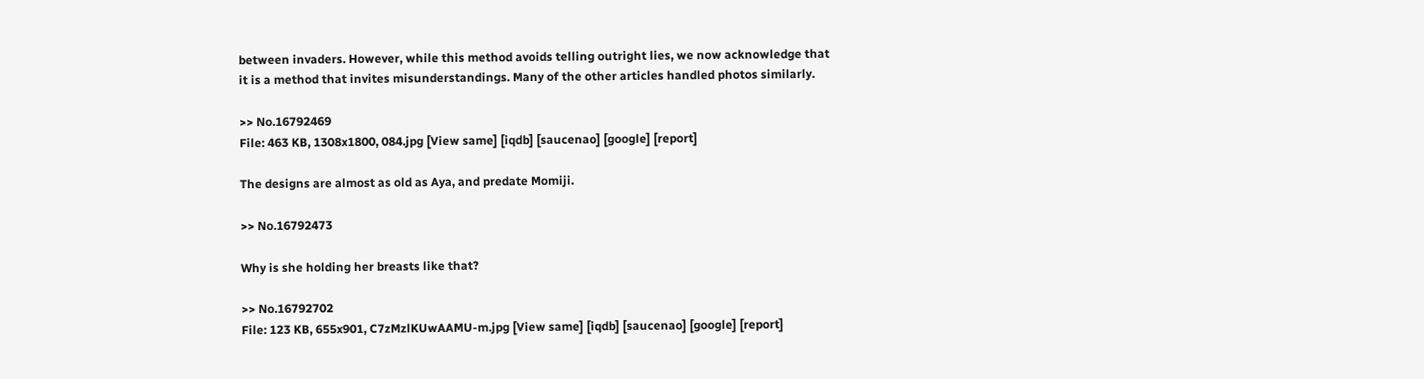between invaders. However, while this method avoids telling outright lies, we now acknowledge that it is a method that invites misunderstandings. Many of the other articles handled photos similarly.

>> No.16792469
File: 463 KB, 1308x1800, 084.jpg [View same] [iqdb] [saucenao] [google] [report]

The designs are almost as old as Aya, and predate Momiji.

>> No.16792473

Why is she holding her breasts like that?

>> No.16792702
File: 123 KB, 655x901, C7zMzlKUwAAMU-m.jpg [View same] [iqdb] [saucenao] [google] [report]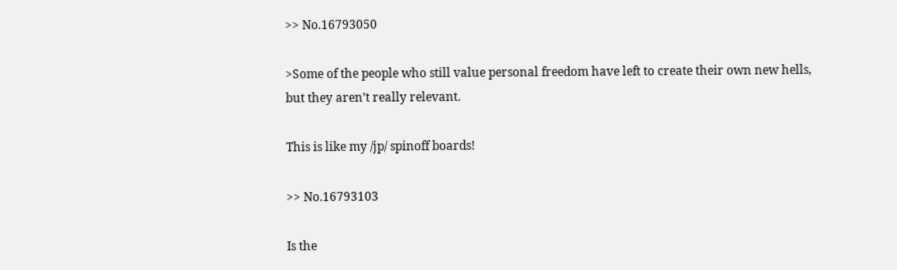>> No.16793050

>Some of the people who still value personal freedom have left to create their own new hells, but they aren’t really relevant.

This is like my /jp/ spinoff boards!

>> No.16793103

Is the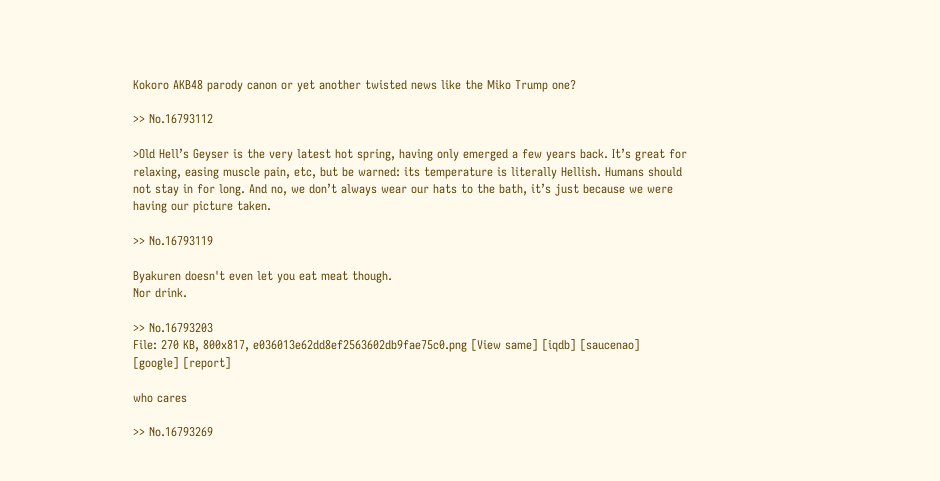Kokoro AKB48 parody canon or yet another twisted news like the Miko Trump one?

>> No.16793112

>Old Hell’s Geyser is the very latest hot spring, having only emerged a few years back. It’s great for relaxing, easing muscle pain, etc, but be warned: its temperature is literally Hellish. Humans should not stay in for long. And no, we don’t always wear our hats to the bath, it’s just because we were having our picture taken.

>> No.16793119

Byakuren doesn't even let you eat meat though.
Nor drink.

>> No.16793203
File: 270 KB, 800x817, e036013e62dd8ef2563602db9fae75c0.png [View same] [iqdb] [saucenao] [google] [report]

who cares

>> No.16793269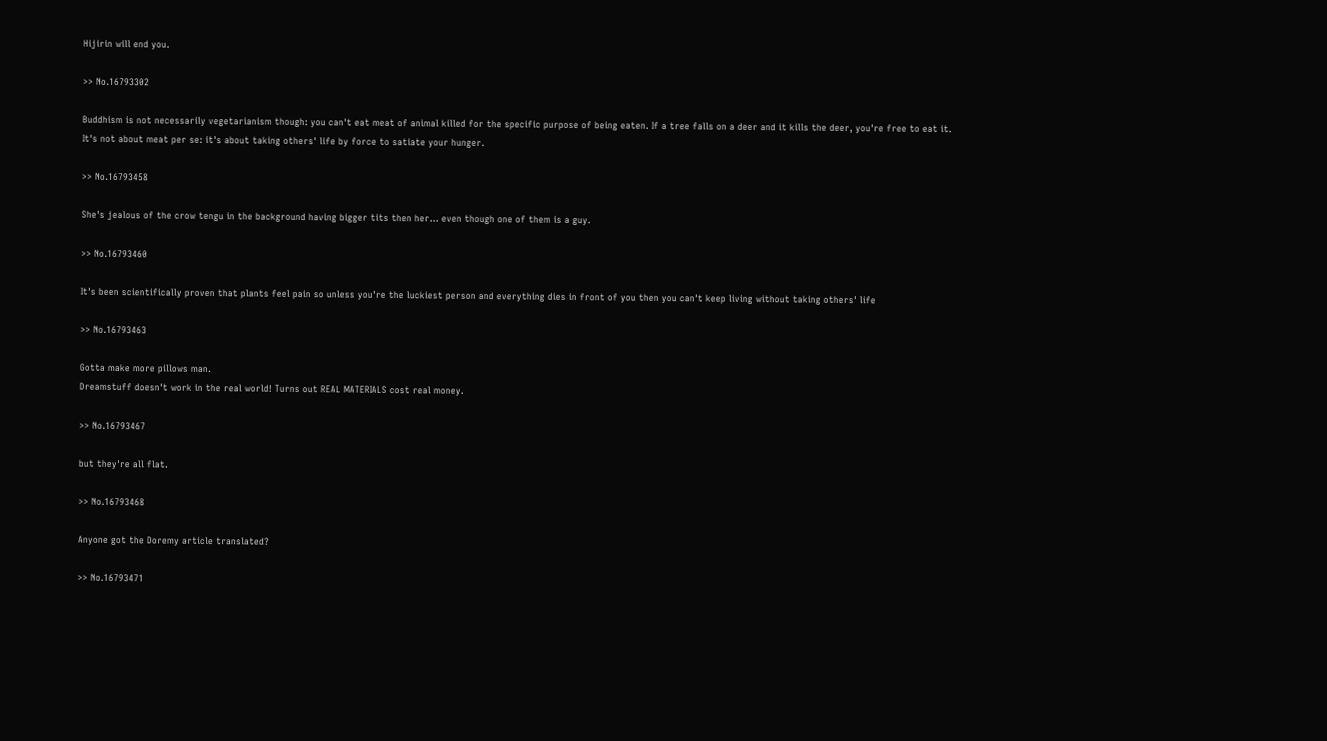Hijirin will end you.

>> No.16793302

Buddhism is not necessarily vegetarianism though: you can't eat meat of animal killed for the specific purpose of being eaten. If a tree falls on a deer and it kills the deer, you're free to eat it.
It's not about meat per se: it's about taking others' life by force to satiate your hunger.

>> No.16793458

She's jealous of the crow tengu in the background having bigger tits then her... even though one of them is a guy.

>> No.16793460

It's been scientifically proven that plants feel pain so unless you're the luckiest person and everything dies in front of you then you can't keep living without taking others' life

>> No.16793463

Gotta make more pillows man.
Dreamstuff doesn't work in the real world! Turns out REAL MATERIALS cost real money.

>> No.16793467

but they're all flat.

>> No.16793468

Anyone got the Doremy article translated?

>> No.16793471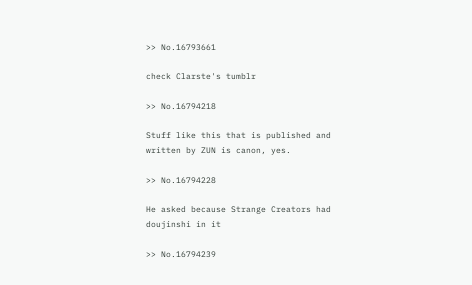>> No.16793661

check Clarste's tumblr

>> No.16794218

Stuff like this that is published and written by ZUN is canon, yes.

>> No.16794228

He asked because Strange Creators had doujinshi in it

>> No.16794239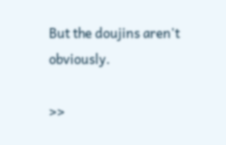But the doujins aren't obviously.

>>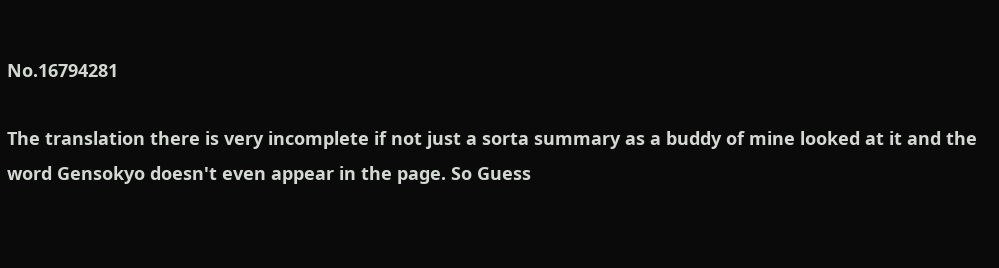No.16794281

The translation there is very incomplete if not just a sorta summary as a buddy of mine looked at it and the word Gensokyo doesn't even appear in the page. So Guess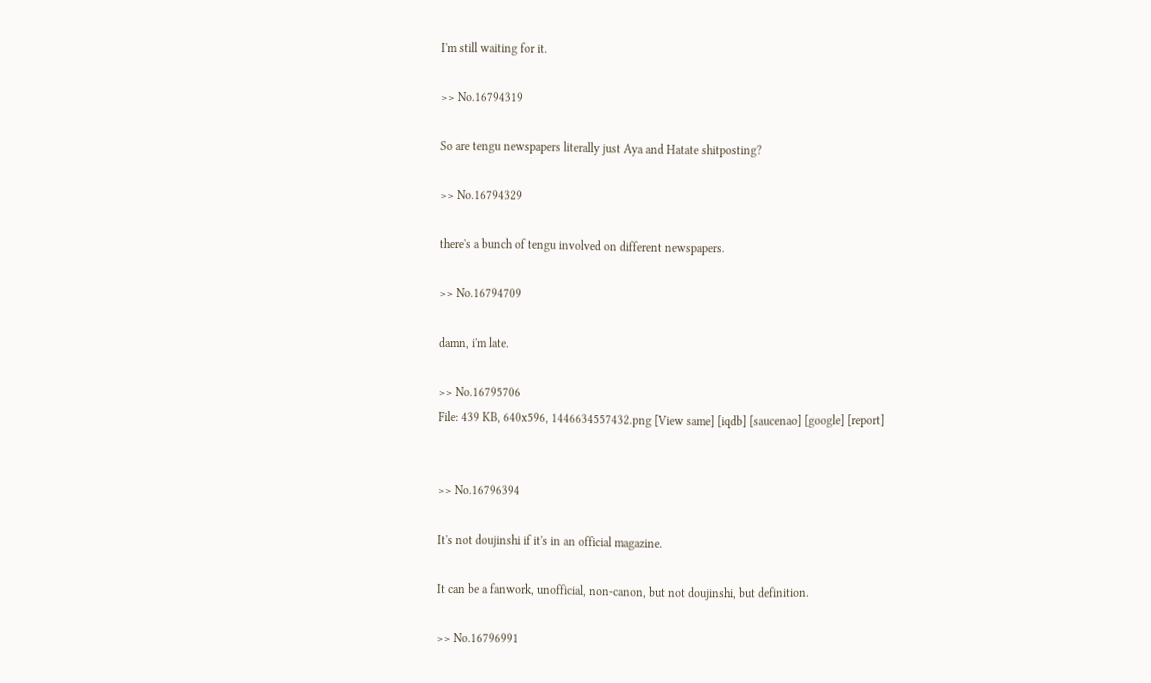I'm still waiting for it.

>> No.16794319

So are tengu newspapers literally just Aya and Hatate shitposting?

>> No.16794329

there's a bunch of tengu involved on different newspapers.

>> No.16794709

damn, i'm late.

>> No.16795706
File: 439 KB, 640x596, 1446634557432.png [View same] [iqdb] [saucenao] [google] [report]


>> No.16796394

It's not doujinshi if it's in an official magazine.

It can be a fanwork, unofficial, non-canon, but not doujinshi, but definition.

>> No.16796991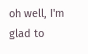oh well, I'm glad to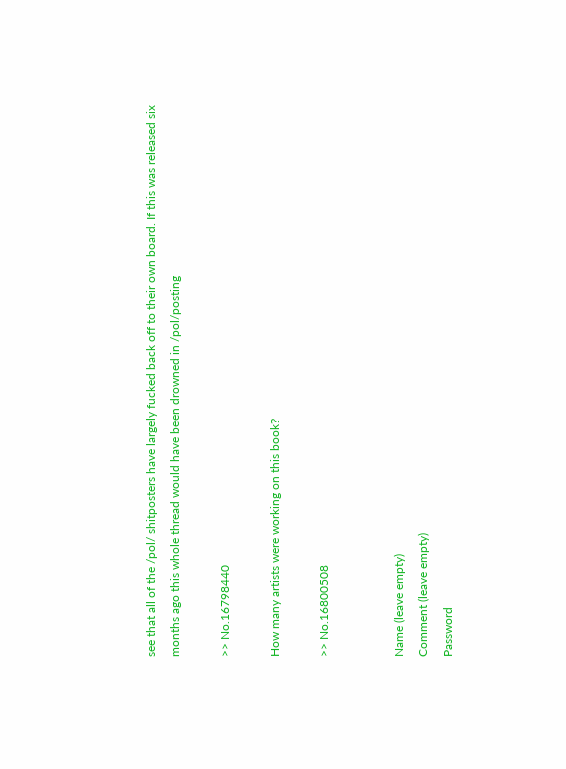see that all of the /pol/ shitposters have largely fucked back off to their own board. If this was released six months ago this whole thread would have been drowned in /pol/posting

>> No.16798440

How many artists were working on this book?

>> No.16800508


Name (leave empty)
Comment (leave empty)
Password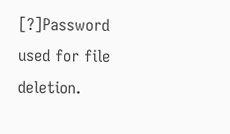[?]Password used for file deletion.